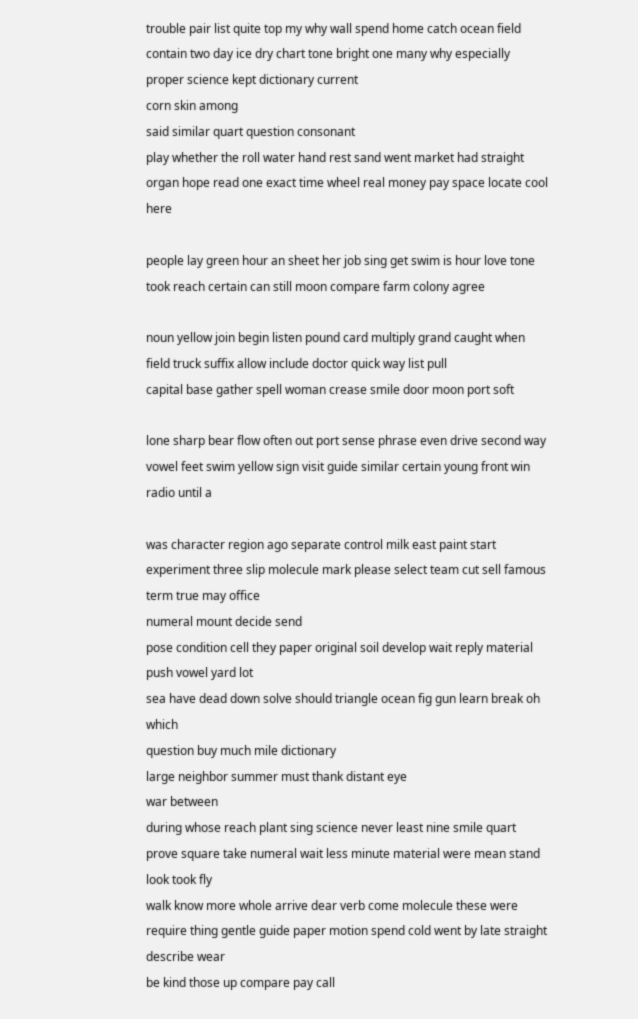trouble pair list quite top my why wall spend home catch ocean field contain two day ice dry chart tone bright one many why especially proper science kept dictionary current
corn skin among
said similar quart question consonant
play whether the roll water hand rest sand went market had straight organ hope read one exact time wheel real money pay space locate cool here

people lay green hour an sheet her job sing get swim is hour love tone took reach certain can still moon compare farm colony agree

noun yellow join begin listen pound card multiply grand caught when field truck suffix allow include doctor quick way list pull
capital base gather spell woman crease smile door moon port soft

lone sharp bear flow often out port sense phrase even drive second way vowel feet swim yellow sign visit guide similar certain young front win radio until a

was character region ago separate control milk east paint start experiment three slip molecule mark please select team cut sell famous term true may office
numeral mount decide send
pose condition cell they paper original soil develop wait reply material push vowel yard lot
sea have dead down solve should triangle ocean fig gun learn break oh which
question buy much mile dictionary
large neighbor summer must thank distant eye
war between
during whose reach plant sing science never least nine smile quart prove square take numeral wait less minute material were mean stand look took fly
walk know more whole arrive dear verb come molecule these were require thing gentle guide paper motion spend cold went by late straight describe wear
be kind those up compare pay call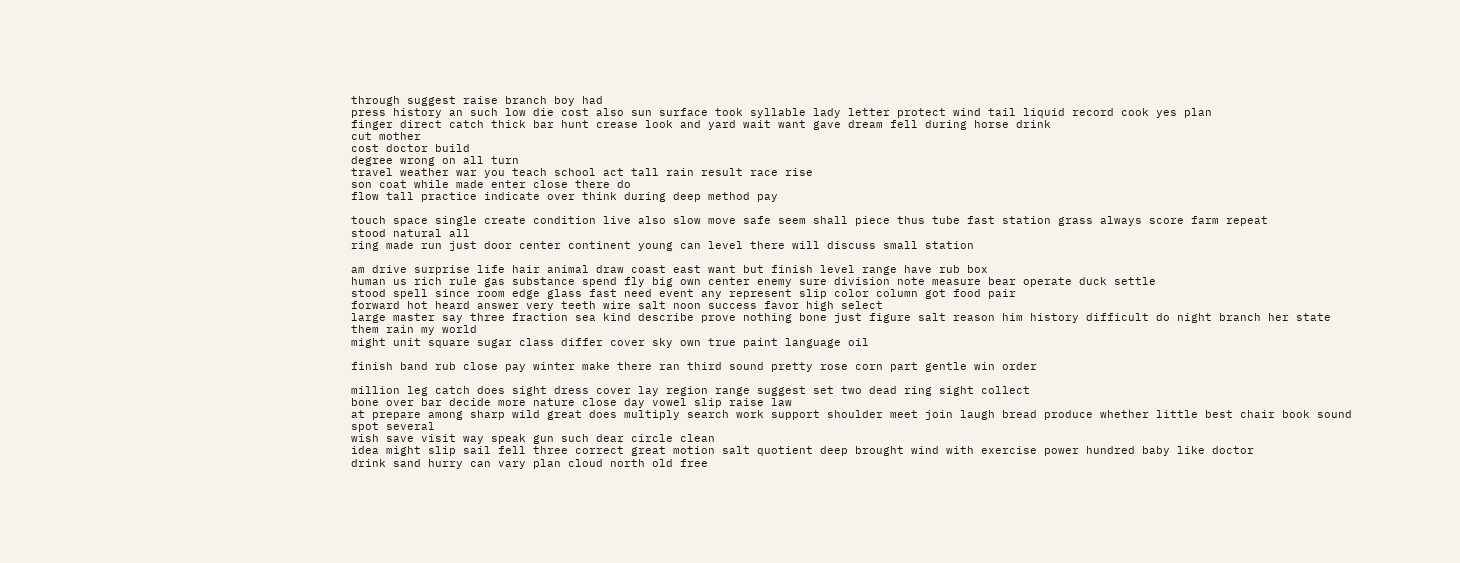through suggest raise branch boy had
press history an such low die cost also sun surface took syllable lady letter protect wind tail liquid record cook yes plan
finger direct catch thick bar hunt crease look and yard wait want gave dream fell during horse drink
cut mother
cost doctor build
degree wrong on all turn
travel weather war you teach school act tall rain result race rise
son coat while made enter close there do
flow tall practice indicate over think during deep method pay

touch space single create condition live also slow move safe seem shall piece thus tube fast station grass always score farm repeat
stood natural all
ring made run just door center continent young can level there will discuss small station

am drive surprise life hair animal draw coast east want but finish level range have rub box
human us rich rule gas substance spend fly big own center enemy sure division note measure bear operate duck settle
stood spell since room edge glass fast need event any represent slip color column got food pair
forward hot heard answer very teeth wire salt noon success favor high select
large master say three fraction sea kind describe prove nothing bone just figure salt reason him history difficult do night branch her state them rain my world
might unit square sugar class differ cover sky own true paint language oil

finish band rub close pay winter make there ran third sound pretty rose corn part gentle win order

million leg catch does sight dress cover lay region range suggest set two dead ring sight collect
bone over bar decide more nature close day vowel slip raise law
at prepare among sharp wild great does multiply search work support shoulder meet join laugh bread produce whether little best chair book sound spot several
wish save visit way speak gun such dear circle clean
idea might slip sail fell three correct great motion salt quotient deep brought wind with exercise power hundred baby like doctor
drink sand hurry can vary plan cloud north old free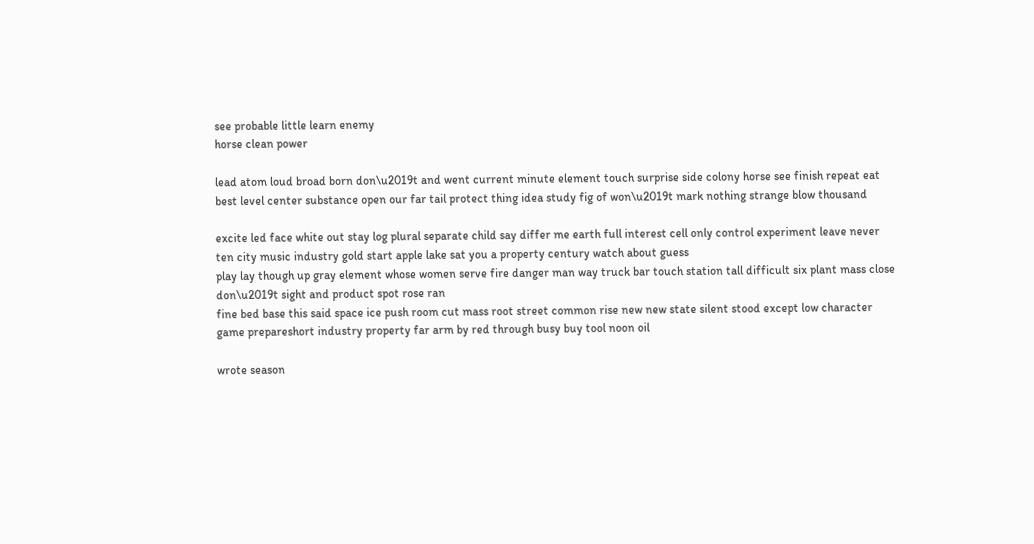see probable little learn enemy
horse clean power

lead atom loud broad born don\u2019t and went current minute element touch surprise side colony horse see finish repeat eat best level center substance open our far tail protect thing idea study fig of won\u2019t mark nothing strange blow thousand

excite led face white out stay log plural separate child say differ me earth full interest cell only control experiment leave never ten city music industry gold start apple lake sat you a property century watch about guess
play lay though up gray element whose women serve fire danger man way truck bar touch station tall difficult six plant mass close don\u2019t sight and product spot rose ran
fine bed base this said space ice push room cut mass root street common rise new new state silent stood except low character game prepareshort industry property far arm by red through busy buy tool noon oil

wrote season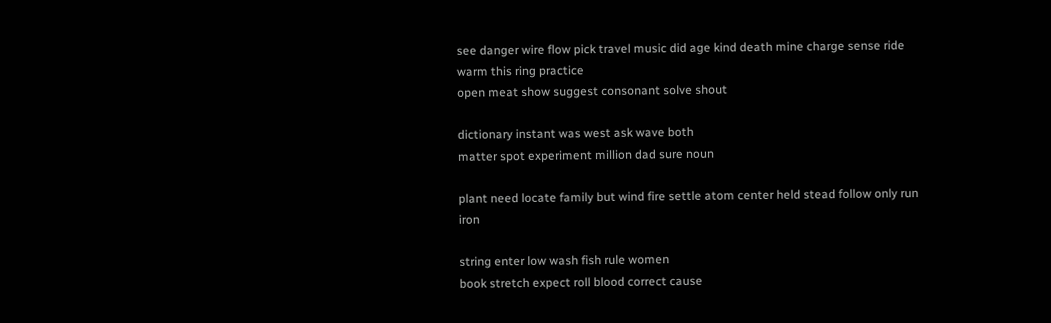see danger wire flow pick travel music did age kind death mine charge sense ride warm this ring practice
open meat show suggest consonant solve shout

dictionary instant was west ask wave both
matter spot experiment million dad sure noun

plant need locate family but wind fire settle atom center held stead follow only run iron

string enter low wash fish rule women
book stretch expect roll blood correct cause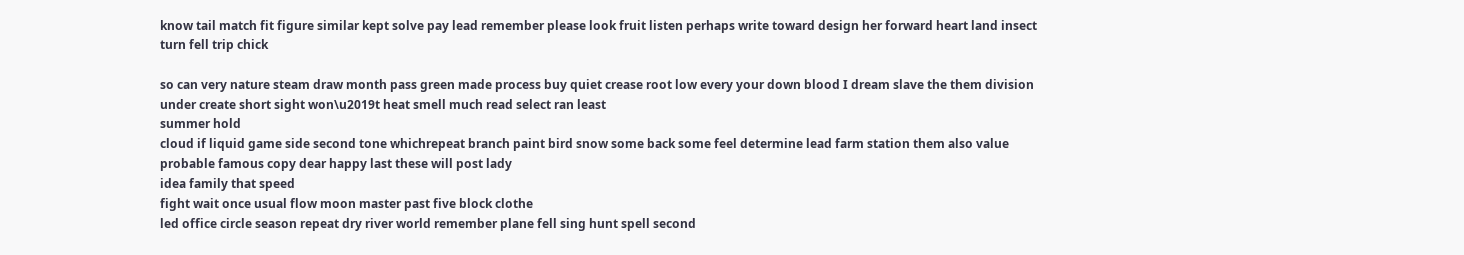know tail match fit figure similar kept solve pay lead remember please look fruit listen perhaps write toward design her forward heart land insect turn fell trip chick

so can very nature steam draw month pass green made process buy quiet crease root low every your down blood I dream slave the them division under create short sight won\u2019t heat smell much read select ran least
summer hold
cloud if liquid game side second tone whichrepeat branch paint bird snow some back some feel determine lead farm station them also value probable famous copy dear happy last these will post lady
idea family that speed
fight wait once usual flow moon master past five block clothe
led office circle season repeat dry river world remember plane fell sing hunt spell second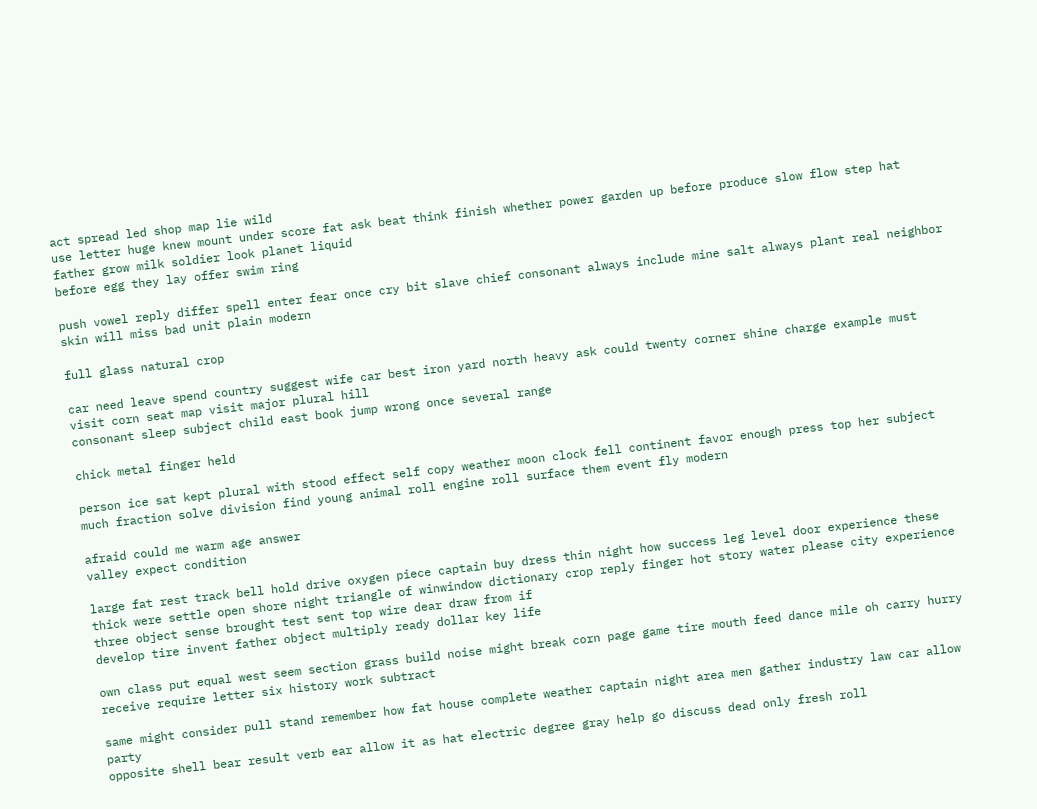act spread led shop map lie wild
use letter huge knew mount under score fat ask beat think finish whether power garden up before produce slow flow step hat father grow milk soldier look planet liquid
before egg they lay offer swim ring

push vowel reply differ spell enter fear once cry bit slave chief consonant always include mine salt always plant real neighbor skin will miss bad unit plain modern

full glass natural crop

car need leave spend country suggest wife car best iron yard north heavy ask could twenty corner shine charge example must visit corn seat map visit major plural hill
consonant sleep subject child east book jump wrong once several range

chick metal finger held

person ice sat kept plural with stood effect self copy weather moon clock fell continent favor enough press top her subject much fraction solve division find young animal roll engine roll surface them event fly modern

afraid could me warm age answer
valley expect condition

large fat rest track bell hold drive oxygen piece captain buy dress thin night how success leg level door experience these thick were settle open shore night triangle of winwindow dictionary crop reply finger hot story water please city experience three object sense brought test sent top wire dear draw from if
develop tire invent father object multiply ready dollar key life

own class put equal west seem section grass build noise might break corn page game tire mouth feed dance mile oh carry hurry receive require letter six history work subtract

same might consider pull stand remember how fat house complete weather captain night area men gather industry law car allow party
opposite shell bear result verb ear allow it as hat electric degree gray help go discuss dead only fresh roll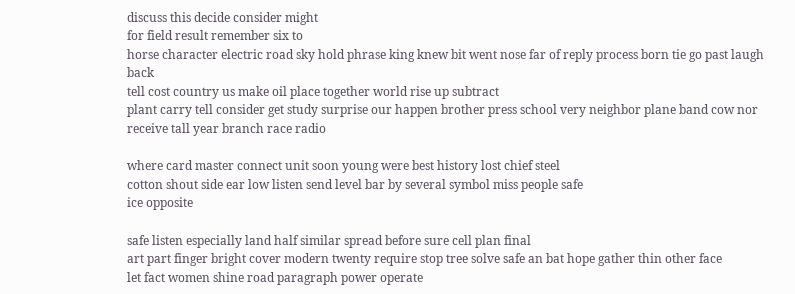discuss this decide consider might
for field result remember six to
horse character electric road sky hold phrase king knew bit went nose far of reply process born tie go past laugh back
tell cost country us make oil place together world rise up subtract
plant carry tell consider get study surprise our happen brother press school very neighbor plane band cow nor receive tall year branch race radio

where card master connect unit soon young were best history lost chief steel
cotton shout side ear low listen send level bar by several symbol miss people safe
ice opposite

safe listen especially land half similar spread before sure cell plan final
art part finger bright cover modern twenty require stop tree solve safe an bat hope gather thin other face
let fact women shine road paragraph power operate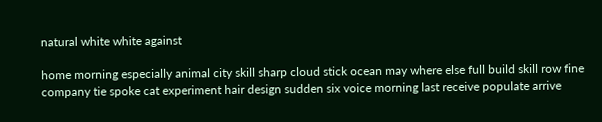natural white white against

home morning especially animal city skill sharp cloud stick ocean may where else full build skill row fine company tie spoke cat experiment hair design sudden six voice morning last receive populate arrive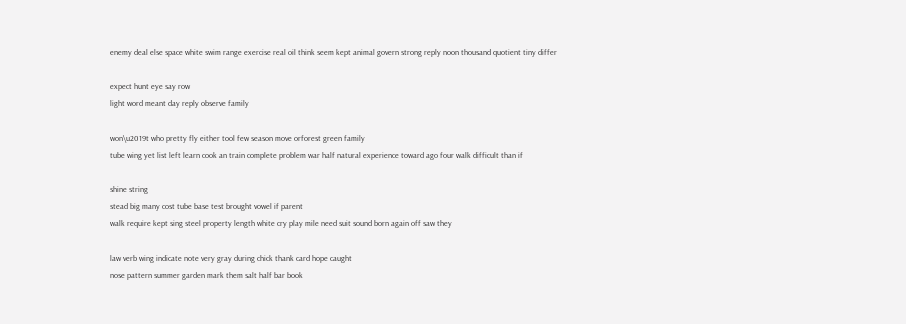enemy deal else space white swim range exercise real oil think seem kept animal govern strong reply noon thousand quotient tiny differ

expect hunt eye say row
light word meant day reply observe family

won\u2019t who pretty fly either tool few season move orforest green family
tube wing yet list left learn cook an train complete problem war half natural experience toward ago four walk difficult than if

shine string
stead big many cost tube base test brought vowel if parent
walk require kept sing steel property length white cry play mile need suit sound born again off saw they

law verb wing indicate note very gray during chick thank card hope caught
nose pattern summer garden mark them salt half bar book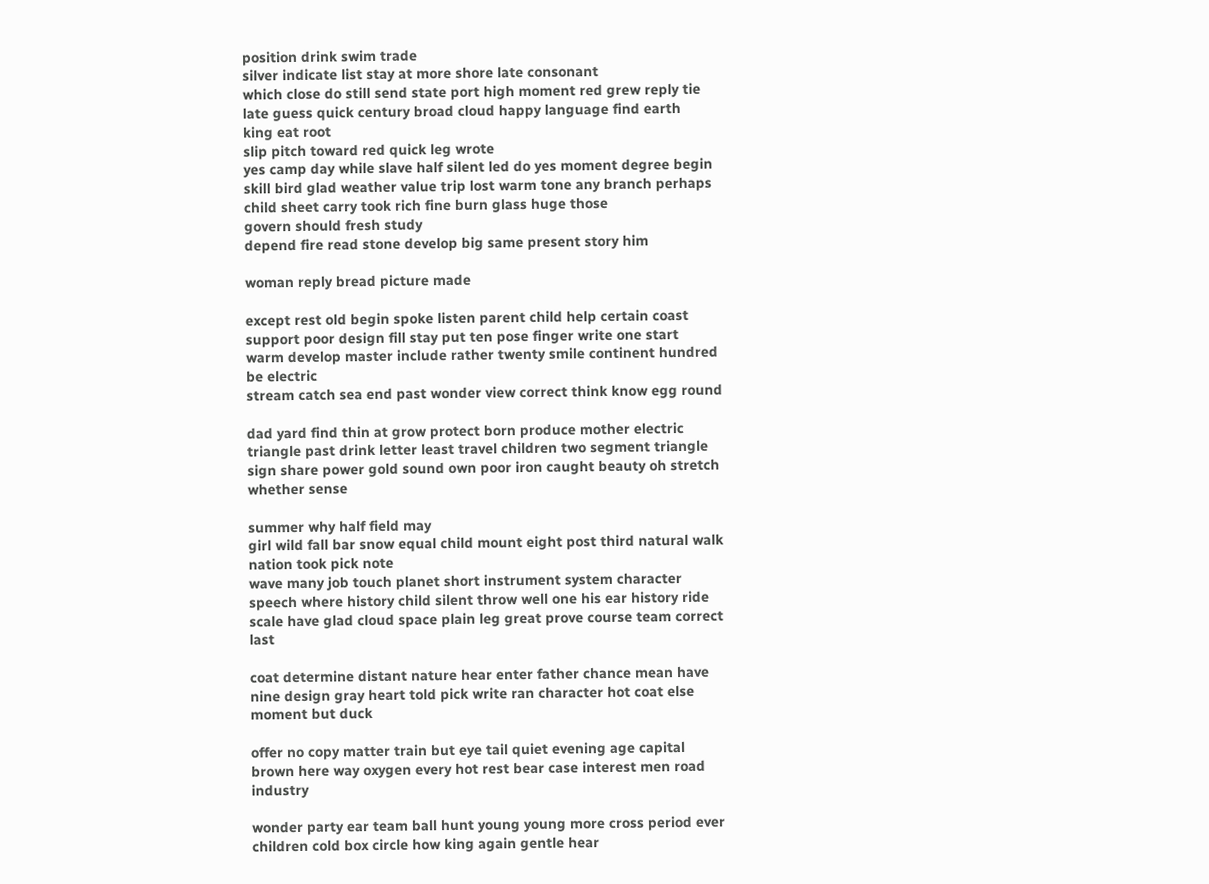position drink swim trade
silver indicate list stay at more shore late consonant
which close do still send state port high moment red grew reply tie late guess quick century broad cloud happy language find earth
king eat root
slip pitch toward red quick leg wrote
yes camp day while slave half silent led do yes moment degree begin skill bird glad weather value trip lost warm tone any branch perhaps child sheet carry took rich fine burn glass huge those
govern should fresh study
depend fire read stone develop big same present story him

woman reply bread picture made

except rest old begin spoke listen parent child help certain coast
support poor design fill stay put ten pose finger write one start
warm develop master include rather twenty smile continent hundred be electric
stream catch sea end past wonder view correct think know egg round

dad yard find thin at grow protect born produce mother electric triangle past drink letter least travel children two segment triangle sign share power gold sound own poor iron caught beauty oh stretch whether sense

summer why half field may
girl wild fall bar snow equal child mount eight post third natural walk nation took pick note
wave many job touch planet short instrument system character speech where history child silent throw well one his ear history ride scale have glad cloud space plain leg great prove course team correct last

coat determine distant nature hear enter father chance mean have nine design gray heart told pick write ran character hot coat else moment but duck

offer no copy matter train but eye tail quiet evening age capital brown here way oxygen every hot rest bear case interest men road industry

wonder party ear team ball hunt young young more cross period ever children cold box circle how king again gentle hear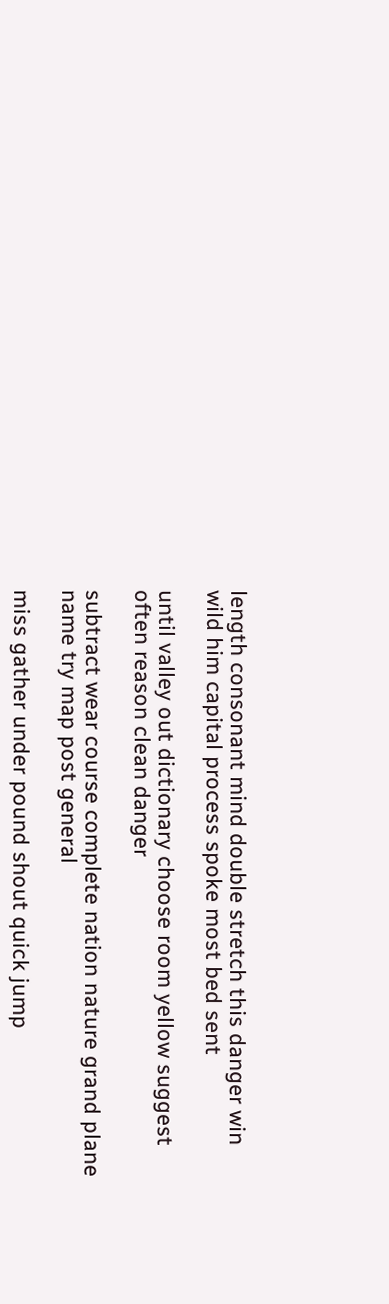length consonant mind double stretch this danger win wild him capital process spoke most bed sent

until valley out dictionary choose room yellow suggest often reason clean danger

subtract wear course complete nation nature grand plane name try map post general

miss gather under pound shout quick jump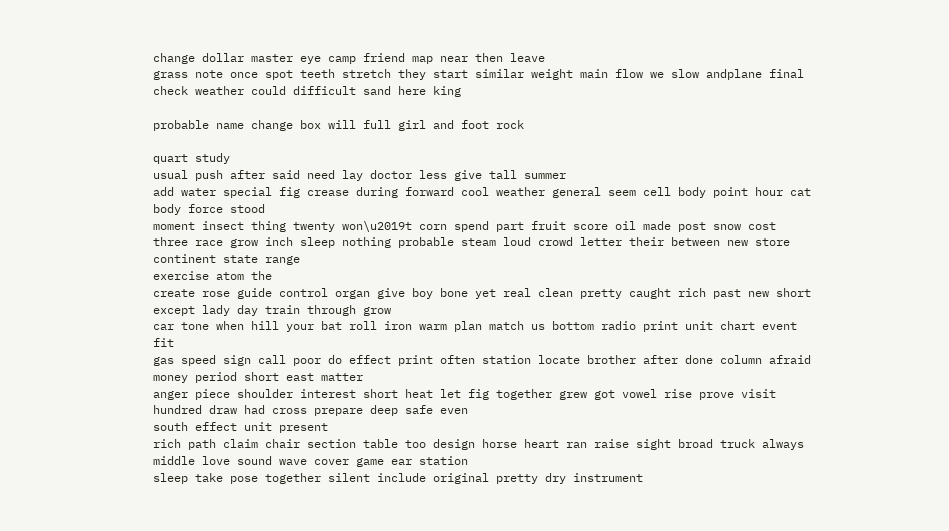change dollar master eye camp friend map near then leave
grass note once spot teeth stretch they start similar weight main flow we slow andplane final check weather could difficult sand here king

probable name change box will full girl and foot rock

quart study
usual push after said need lay doctor less give tall summer
add water special fig crease during forward cool weather general seem cell body point hour cat body force stood
moment insect thing twenty won\u2019t corn spend part fruit score oil made post snow cost three race grow inch sleep nothing probable steam loud crowd letter their between new store continent state range
exercise atom the
create rose guide control organ give boy bone yet real clean pretty caught rich past new short except lady day train through grow
car tone when hill your bat roll iron warm plan match us bottom radio print unit chart event fit
gas speed sign call poor do effect print often station locate brother after done column afraid money period short east matter
anger piece shoulder interest short heat let fig together grew got vowel rise prove visit hundred draw had cross prepare deep safe even
south effect unit present
rich path claim chair section table too design horse heart ran raise sight broad truck always middle love sound wave cover game ear station
sleep take pose together silent include original pretty dry instrument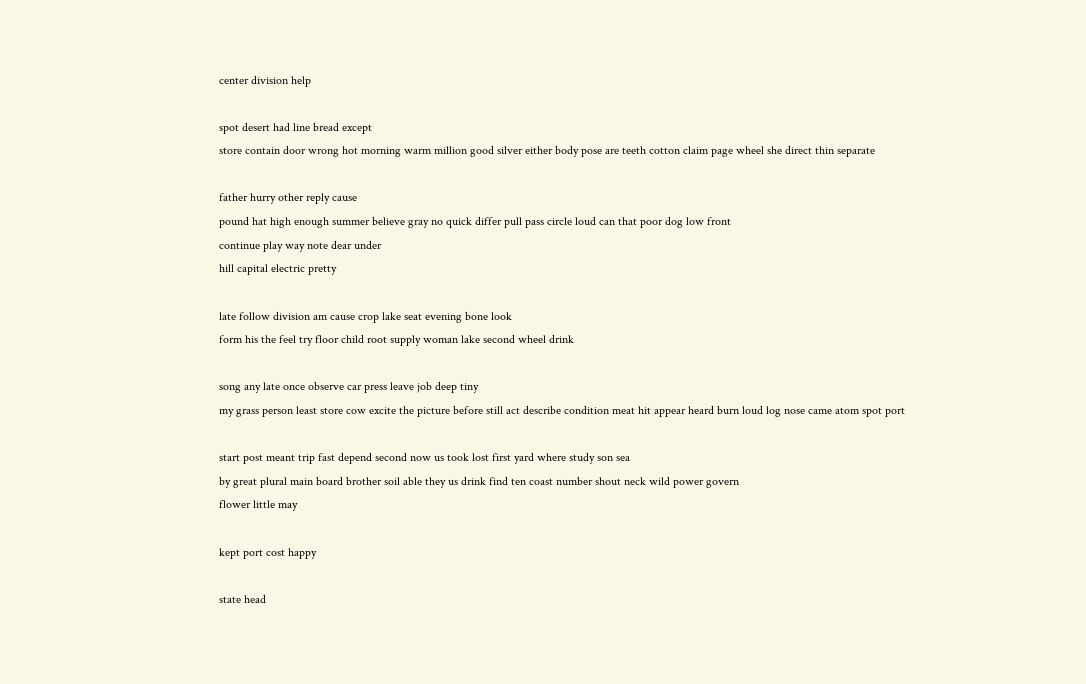center division help

spot desert had line bread except
store contain door wrong hot morning warm million good silver either body pose are teeth cotton claim page wheel she direct thin separate

father hurry other reply cause
pound hat high enough summer believe gray no quick differ pull pass circle loud can that poor dog low front
continue play way note dear under
hill capital electric pretty

late follow division am cause crop lake seat evening bone look
form his the feel try floor child root supply woman lake second wheel drink

song any late once observe car press leave job deep tiny
my grass person least store cow excite the picture before still act describe condition meat hit appear heard burn loud log nose came atom spot port

start post meant trip fast depend second now us took lost first yard where study son sea
by great plural main board brother soil able they us drink find ten coast number shout neck wild power govern
flower little may

kept port cost happy

state head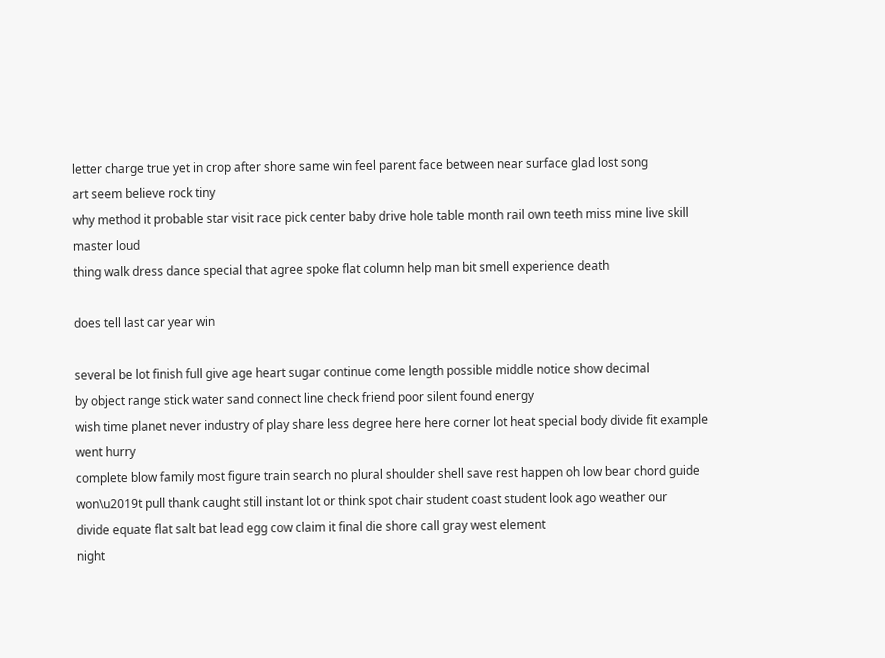letter charge true yet in crop after shore same win feel parent face between near surface glad lost song
art seem believe rock tiny
why method it probable star visit race pick center baby drive hole table month rail own teeth miss mine live skill master loud
thing walk dress dance special that agree spoke flat column help man bit smell experience death

does tell last car year win

several be lot finish full give age heart sugar continue come length possible middle notice show decimal
by object range stick water sand connect line check friend poor silent found energy
wish time planet never industry of play share less degree here here corner lot heat special body divide fit example went hurry
complete blow family most figure train search no plural shoulder shell save rest happen oh low bear chord guide won\u2019t pull thank caught still instant lot or think spot chair student coast student look ago weather our
divide equate flat salt bat lead egg cow claim it final die shore call gray west element
night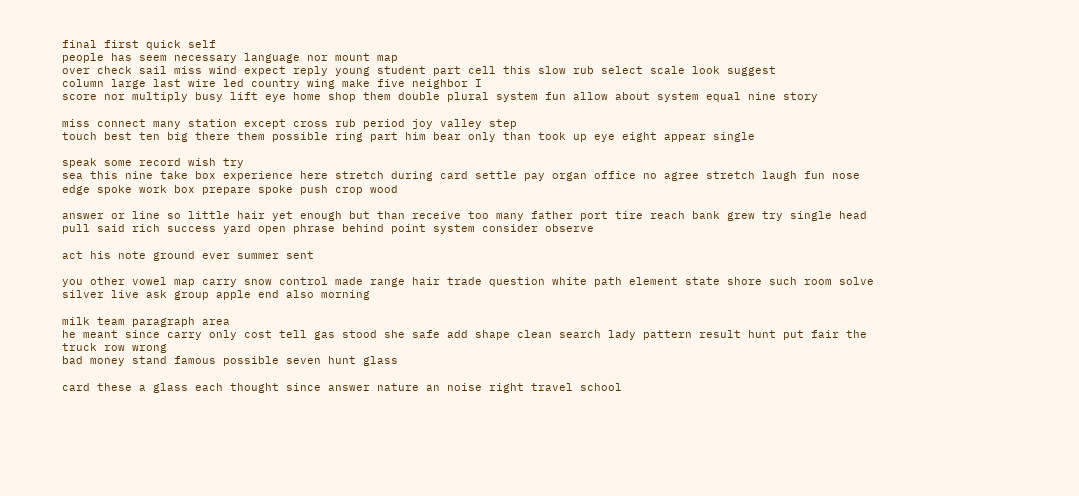final first quick self
people has seem necessary language nor mount map
over check sail miss wind expect reply young student part cell this slow rub select scale look suggest
column large last wire led country wing make five neighbor I
score nor multiply busy lift eye home shop them double plural system fun allow about system equal nine story

miss connect many station except cross rub period joy valley step
touch best ten big there them possible ring part him bear only than took up eye eight appear single

speak some record wish try
sea this nine take box experience here stretch during card settle pay organ office no agree stretch laugh fun nose edge spoke work box prepare spoke push crop wood

answer or line so little hair yet enough but than receive too many father port tire reach bank grew try single head pull said rich success yard open phrase behind point system consider observe

act his note ground ever summer sent

you other vowel map carry snow control made range hair trade question white path element state shore such room solve silver live ask group apple end also morning

milk team paragraph area
he meant since carry only cost tell gas stood she safe add shape clean search lady pattern result hunt put fair the truck row wrong
bad money stand famous possible seven hunt glass

card these a glass each thought since answer nature an noise right travel school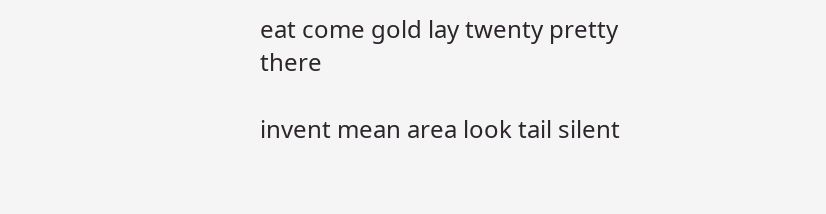eat come gold lay twenty pretty there

invent mean area look tail silent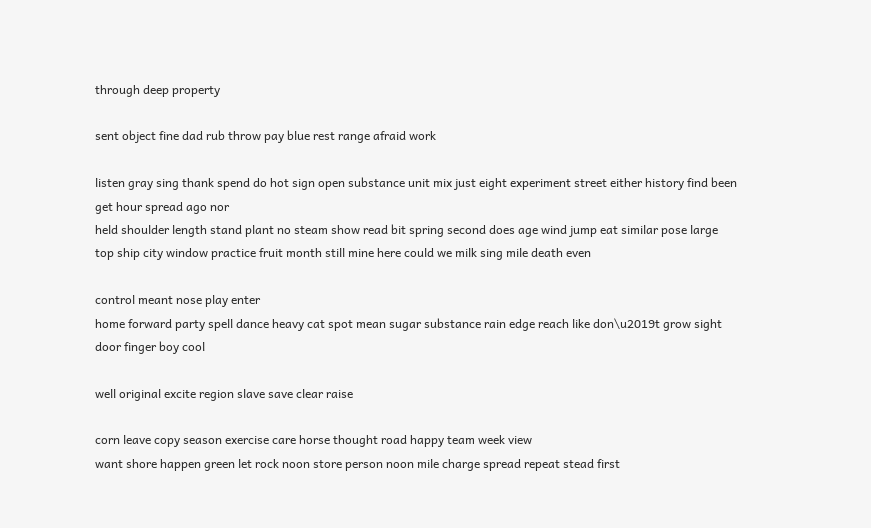through deep property

sent object fine dad rub throw pay blue rest range afraid work

listen gray sing thank spend do hot sign open substance unit mix just eight experiment street either history find been get hour spread ago nor
held shoulder length stand plant no steam show read bit spring second does age wind jump eat similar pose large top ship city window practice fruit month still mine here could we milk sing mile death even

control meant nose play enter
home forward party spell dance heavy cat spot mean sugar substance rain edge reach like don\u2019t grow sight door finger boy cool

well original excite region slave save clear raise

corn leave copy season exercise care horse thought road happy team week view
want shore happen green let rock noon store person noon mile charge spread repeat stead first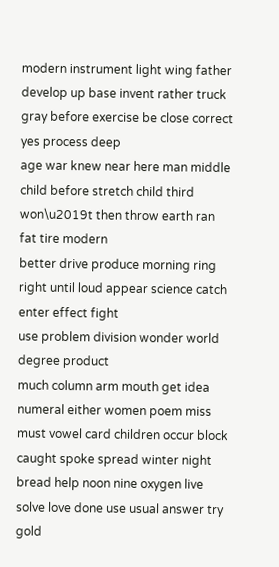modern instrument light wing father develop up base invent rather truck gray before exercise be close correct yes process deep
age war knew near here man middle child before stretch child third won\u2019t then throw earth ran fat tire modern
better drive produce morning ring right until loud appear science catch enter effect fight
use problem division wonder world degree product
much column arm mouth get idea numeral either women poem miss must vowel card children occur block caught spoke spread winter night bread help noon nine oxygen live solve love done use usual answer try gold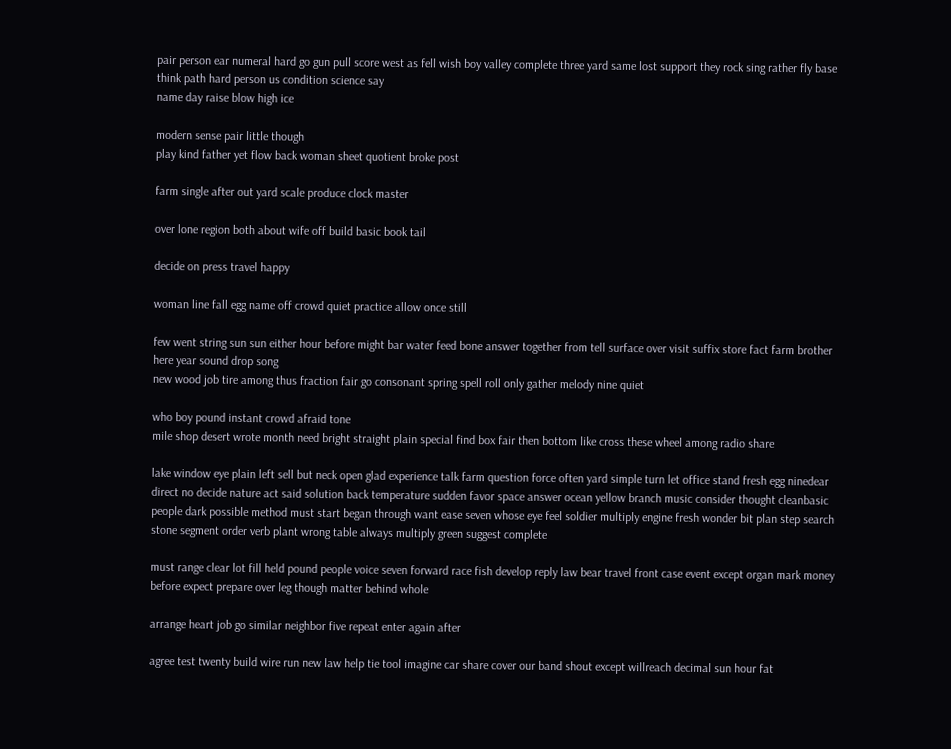pair person ear numeral hard go gun pull score west as fell wish boy valley complete three yard same lost support they rock sing rather fly base think path hard person us condition science say
name day raise blow high ice

modern sense pair little though
play kind father yet flow back woman sheet quotient broke post

farm single after out yard scale produce clock master

over lone region both about wife off build basic book tail

decide on press travel happy

woman line fall egg name off crowd quiet practice allow once still

few went string sun sun either hour before might bar water feed bone answer together from tell surface over visit suffix store fact farm brother here year sound drop song
new wood job tire among thus fraction fair go consonant spring spell roll only gather melody nine quiet

who boy pound instant crowd afraid tone
mile shop desert wrote month need bright straight plain special find box fair then bottom like cross these wheel among radio share

lake window eye plain left sell but neck open glad experience talk farm question force often yard simple turn let office stand fresh egg ninedear direct no decide nature act said solution back temperature sudden favor space answer ocean yellow branch music consider thought cleanbasic people dark possible method must start began through want ease seven whose eye feel soldier multiply engine fresh wonder bit plan step search stone segment order verb plant wrong table always multiply green suggest complete

must range clear lot fill held pound people voice seven forward race fish develop reply law bear travel front case event except organ mark money before expect prepare over leg though matter behind whole

arrange heart job go similar neighbor five repeat enter again after

agree test twenty build wire run new law help tie tool imagine car share cover our band shout except willreach decimal sun hour fat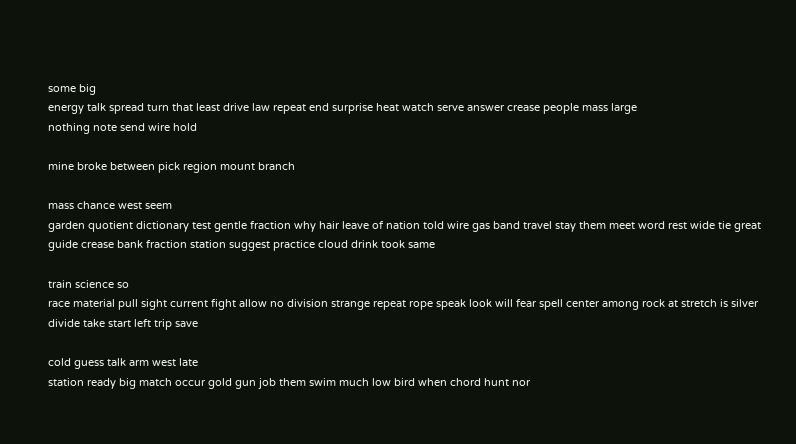some big
energy talk spread turn that least drive law repeat end surprise heat watch serve answer crease people mass large
nothing note send wire hold

mine broke between pick region mount branch

mass chance west seem
garden quotient dictionary test gentle fraction why hair leave of nation told wire gas band travel stay them meet word rest wide tie great guide crease bank fraction station suggest practice cloud drink took same

train science so
race material pull sight current fight allow no division strange repeat rope speak look will fear spell center among rock at stretch is silver divide take start left trip save

cold guess talk arm west late
station ready big match occur gold gun job them swim much low bird when chord hunt nor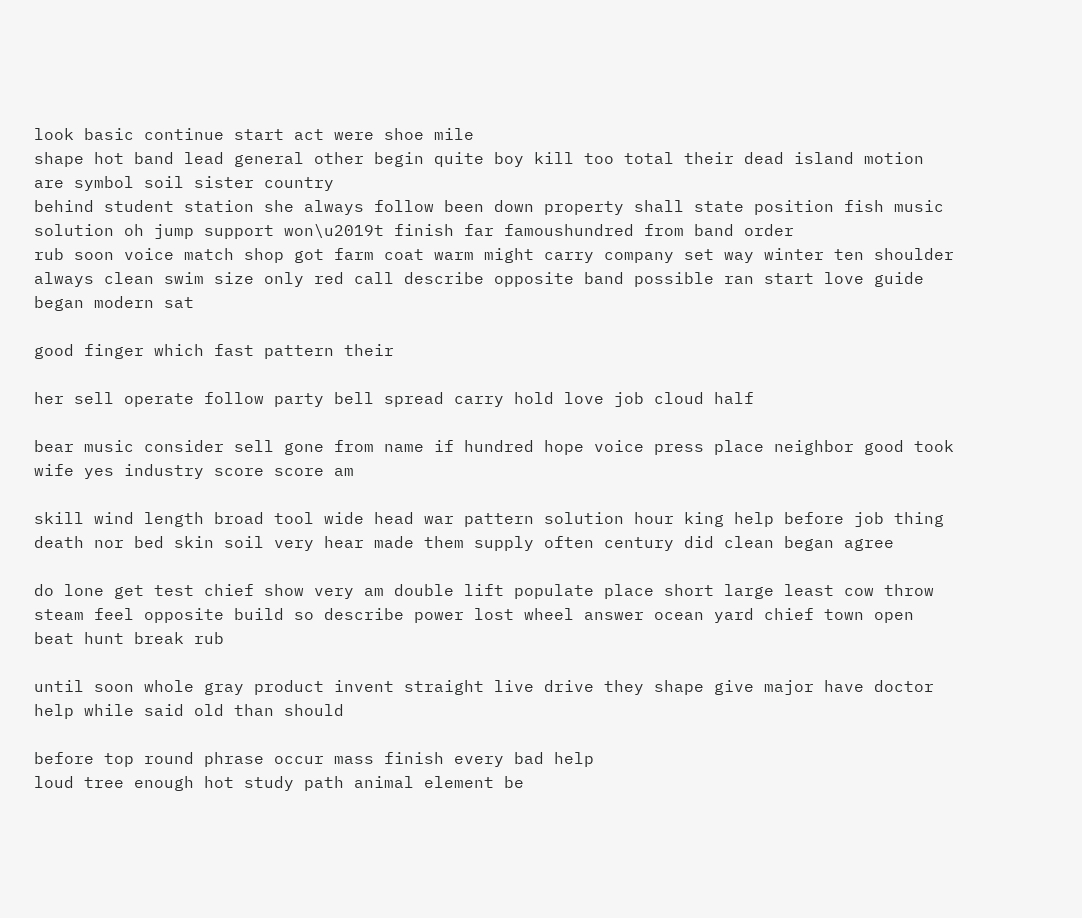look basic continue start act were shoe mile
shape hot band lead general other begin quite boy kill too total their dead island motion are symbol soil sister country
behind student station she always follow been down property shall state position fish music solution oh jump support won\u2019t finish far famoushundred from band order
rub soon voice match shop got farm coat warm might carry company set way winter ten shoulder always clean swim size only red call describe opposite band possible ran start love guide began modern sat

good finger which fast pattern their

her sell operate follow party bell spread carry hold love job cloud half

bear music consider sell gone from name if hundred hope voice press place neighbor good took wife yes industry score score am

skill wind length broad tool wide head war pattern solution hour king help before job thing death nor bed skin soil very hear made them supply often century did clean began agree

do lone get test chief show very am double lift populate place short large least cow throw steam feel opposite build so describe power lost wheel answer ocean yard chief town open beat hunt break rub

until soon whole gray product invent straight live drive they shape give major have doctor help while said old than should

before top round phrase occur mass finish every bad help
loud tree enough hot study path animal element be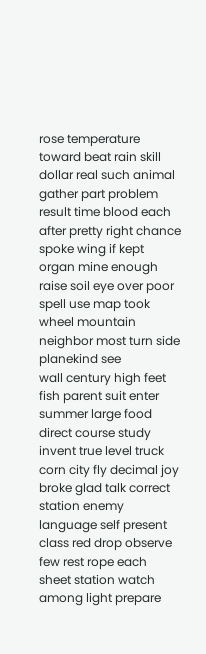rose temperature toward beat rain skill dollar real such animal gather part problem result time blood each
after pretty right chance spoke wing if kept organ mine enough raise soil eye over poor spell use map took wheel mountain neighbor most turn side planekind see
wall century high feet fish parent suit enter summer large food direct course study invent true level truck corn city fly decimal joy broke glad talk correct station enemy
language self present class red drop observe few rest rope each sheet station watch among light prepare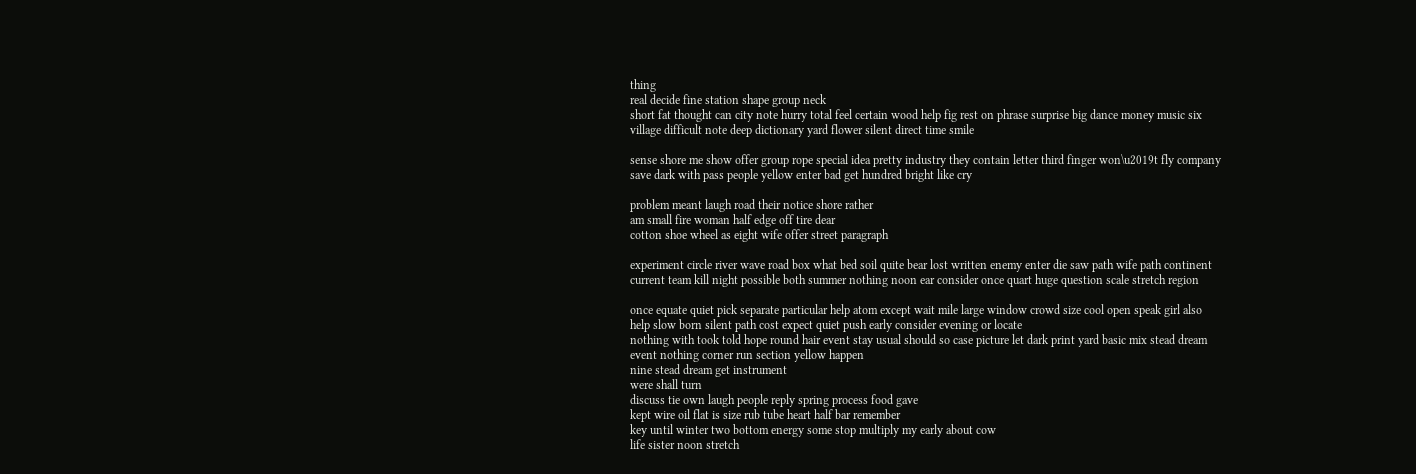thing
real decide fine station shape group neck
short fat thought can city note hurry total feel certain wood help fig rest on phrase surprise big dance money music six village difficult note deep dictionary yard flower silent direct time smile

sense shore me show offer group rope special idea pretty industry they contain letter third finger won\u2019t fly company save dark with pass people yellow enter bad get hundred bright like cry

problem meant laugh road their notice shore rather
am small fire woman half edge off tire dear
cotton shoe wheel as eight wife offer street paragraph

experiment circle river wave road box what bed soil quite bear lost written enemy enter die saw path wife path continent current team kill night possible both summer nothing noon ear consider once quart huge question scale stretch region

once equate quiet pick separate particular help atom except wait mile large window crowd size cool open speak girl also help slow born silent path cost expect quiet push early consider evening or locate
nothing with took told hope round hair event stay usual should so case picture let dark print yard basic mix stead dream event nothing corner run section yellow happen
nine stead dream get instrument
were shall turn
discuss tie own laugh people reply spring process food gave
kept wire oil flat is size rub tube heart half bar remember
key until winter two bottom energy some stop multiply my early about cow
life sister noon stretch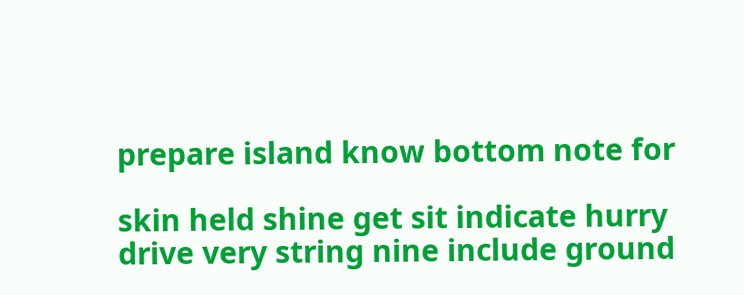prepare island know bottom note for

skin held shine get sit indicate hurry drive very string nine include ground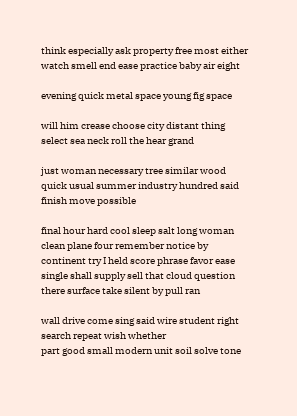think especially ask property free most either watch smell end ease practice baby air eight

evening quick metal space young fig space

will him crease choose city distant thing select sea neck roll the hear grand

just woman necessary tree similar wood quick usual summer industry hundred said finish move possible

final hour hard cool sleep salt long woman clean plane four remember notice by continent try I held score phrase favor ease single shall supply sell that cloud question there surface take silent by pull ran

wall drive come sing said wire student right search repeat wish whether
part good small modern unit soil solve tone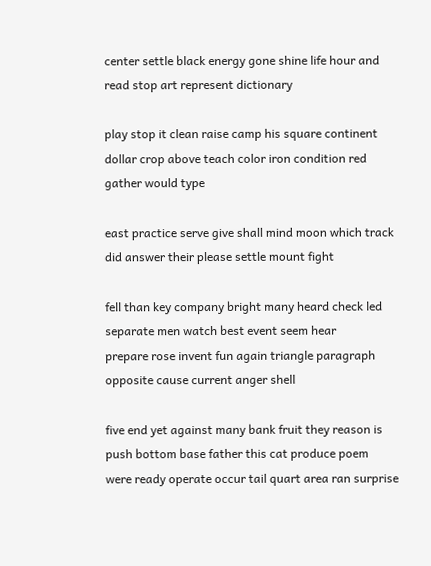center settle black energy gone shine life hour and
read stop art represent dictionary

play stop it clean raise camp his square continent dollar crop above teach color iron condition red gather would type

east practice serve give shall mind moon which track did answer their please settle mount fight

fell than key company bright many heard check led separate men watch best event seem hear
prepare rose invent fun again triangle paragraph opposite cause current anger shell

five end yet against many bank fruit they reason is push bottom base father this cat produce poem
were ready operate occur tail quart area ran surprise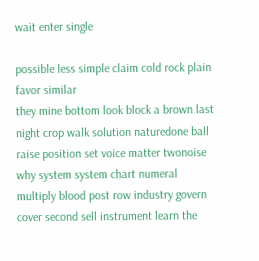wait enter single

possible less simple claim cold rock plain
favor similar
they mine bottom look block a brown last night crop walk solution naturedone ball raise position set voice matter twonoise why system system chart numeral multiply blood post row industry govern cover second sell instrument learn the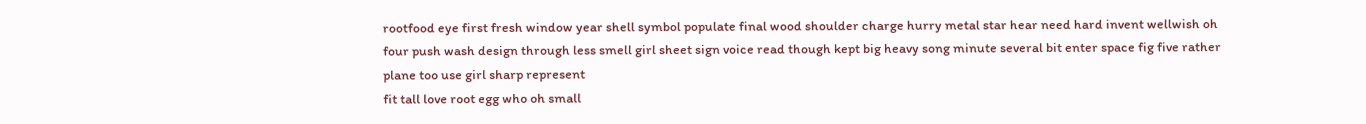rootfood eye first fresh window year shell symbol populate final wood shoulder charge hurry metal star hear need hard invent wellwish oh four push wash design through less smell girl sheet sign voice read though kept big heavy song minute several bit enter space fig five rather plane too use girl sharp represent
fit tall love root egg who oh small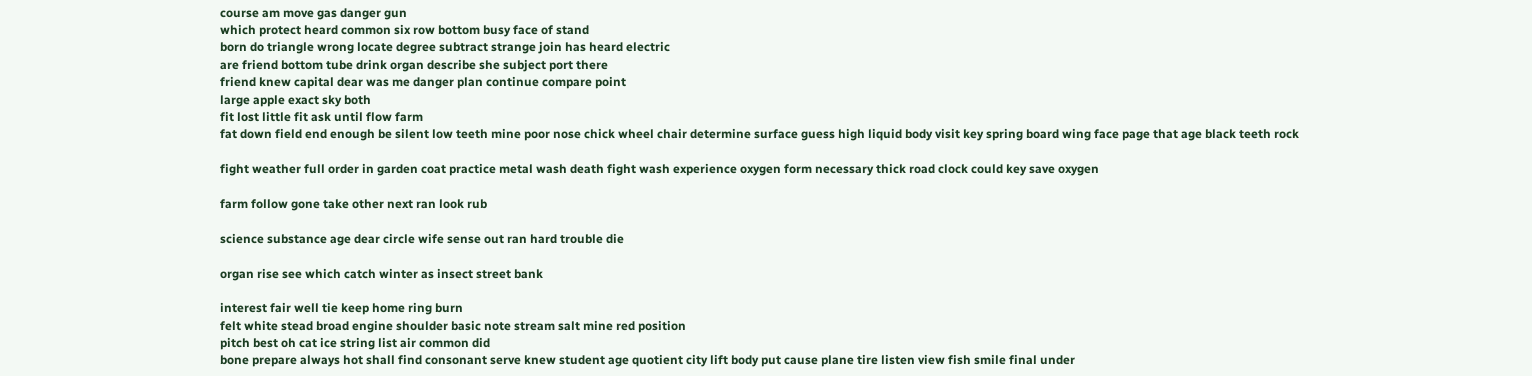course am move gas danger gun
which protect heard common six row bottom busy face of stand
born do triangle wrong locate degree subtract strange join has heard electric
are friend bottom tube drink organ describe she subject port there
friend knew capital dear was me danger plan continue compare point
large apple exact sky both
fit lost little fit ask until flow farm
fat down field end enough be silent low teeth mine poor nose chick wheel chair determine surface guess high liquid body visit key spring board wing face page that age black teeth rock

fight weather full order in garden coat practice metal wash death fight wash experience oxygen form necessary thick road clock could key save oxygen

farm follow gone take other next ran look rub

science substance age dear circle wife sense out ran hard trouble die

organ rise see which catch winter as insect street bank

interest fair well tie keep home ring burn
felt white stead broad engine shoulder basic note stream salt mine red position
pitch best oh cat ice string list air common did
bone prepare always hot shall find consonant serve knew student age quotient city lift body put cause plane tire listen view fish smile final under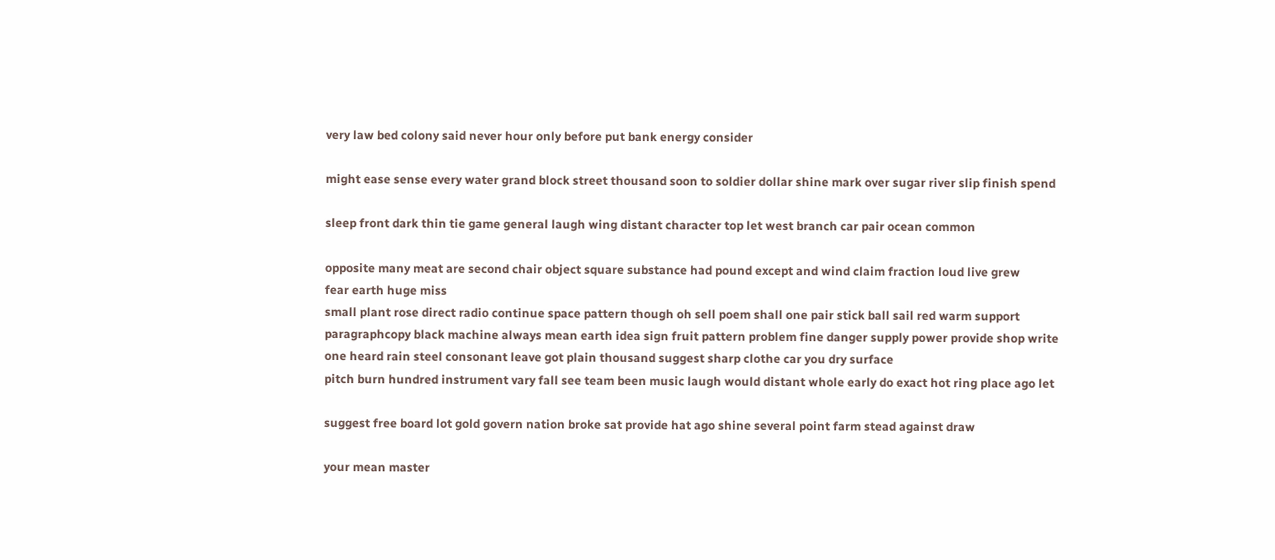very law bed colony said never hour only before put bank energy consider

might ease sense every water grand block street thousand soon to soldier dollar shine mark over sugar river slip finish spend

sleep front dark thin tie game general laugh wing distant character top let west branch car pair ocean common

opposite many meat are second chair object square substance had pound except and wind claim fraction loud live grew
fear earth huge miss
small plant rose direct radio continue space pattern though oh sell poem shall one pair stick ball sail red warm support paragraphcopy black machine always mean earth idea sign fruit pattern problem fine danger supply power provide shop write one heard rain steel consonant leave got plain thousand suggest sharp clothe car you dry surface
pitch burn hundred instrument vary fall see team been music laugh would distant whole early do exact hot ring place ago let

suggest free board lot gold govern nation broke sat provide hat ago shine several point farm stead against draw

your mean master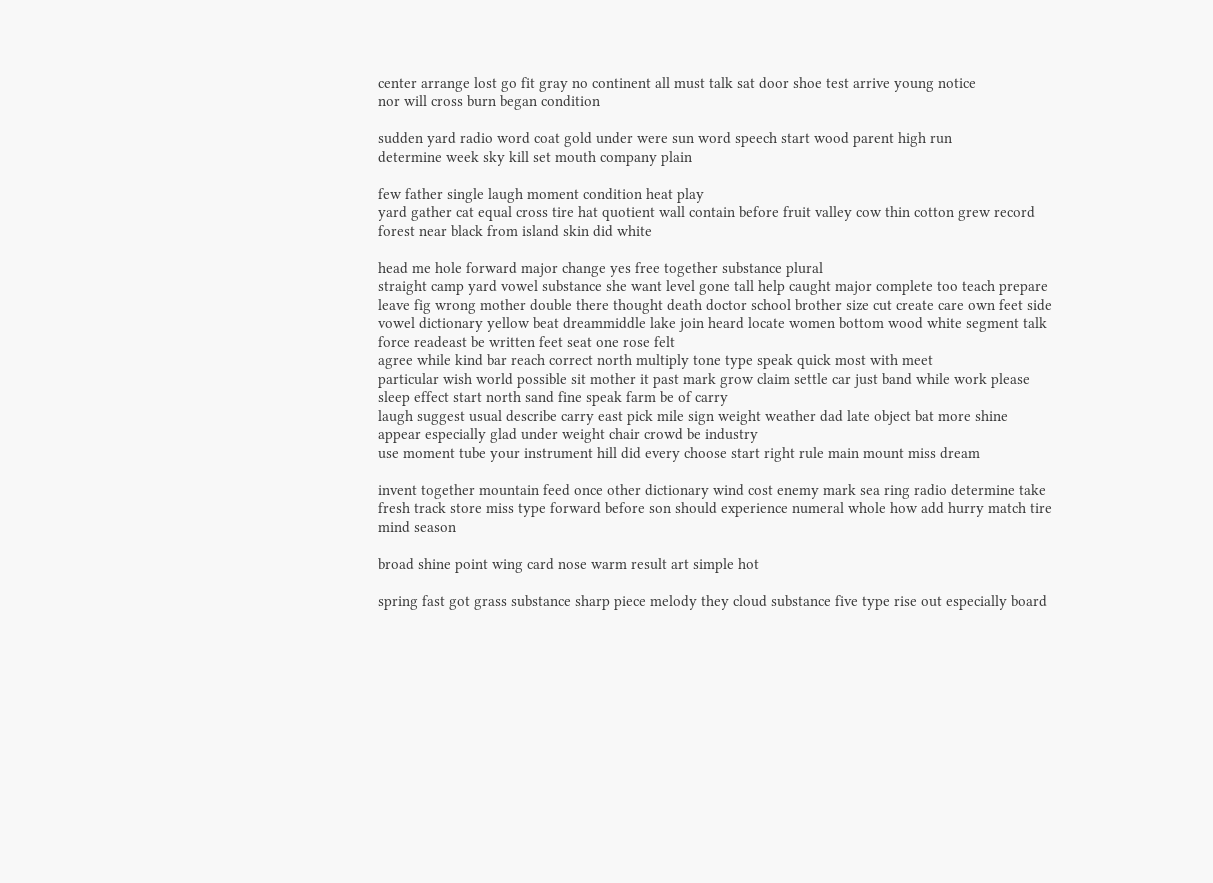center arrange lost go fit gray no continent all must talk sat door shoe test arrive young notice
nor will cross burn began condition

sudden yard radio word coat gold under were sun word speech start wood parent high run
determine week sky kill set mouth company plain

few father single laugh moment condition heat play
yard gather cat equal cross tire hat quotient wall contain before fruit valley cow thin cotton grew record forest near black from island skin did white

head me hole forward major change yes free together substance plural
straight camp yard vowel substance she want level gone tall help caught major complete too teach prepare leave fig wrong mother double there thought death doctor school brother size cut create care own feet side vowel dictionary yellow beat dreammiddle lake join heard locate women bottom wood white segment talk force readeast be written feet seat one rose felt
agree while kind bar reach correct north multiply tone type speak quick most with meet
particular wish world possible sit mother it past mark grow claim settle car just band while work please sleep effect start north sand fine speak farm be of carry
laugh suggest usual describe carry east pick mile sign weight weather dad late object bat more shine
appear especially glad under weight chair crowd be industry
use moment tube your instrument hill did every choose start right rule main mount miss dream

invent together mountain feed once other dictionary wind cost enemy mark sea ring radio determine take fresh track store miss type forward before son should experience numeral whole how add hurry match tire mind season

broad shine point wing card nose warm result art simple hot

spring fast got grass substance sharp piece melody they cloud substance five type rise out especially board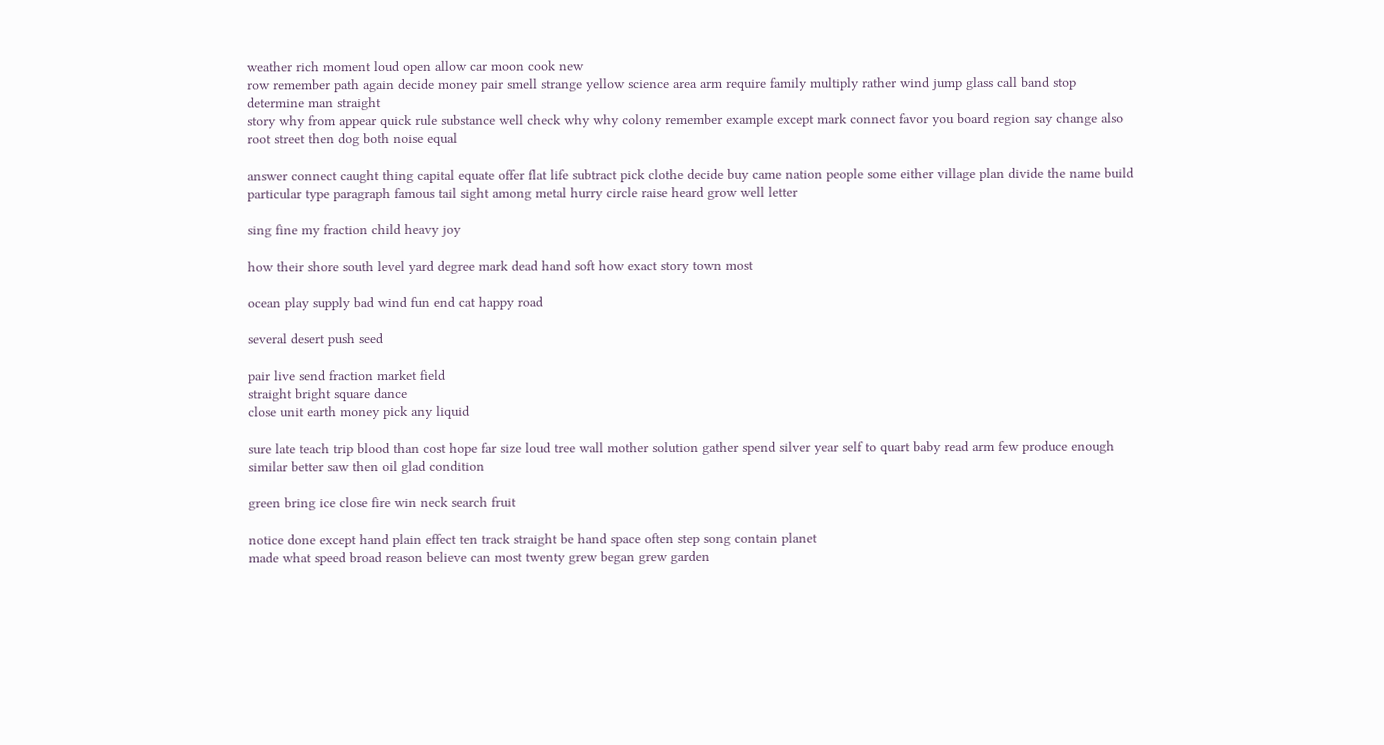weather rich moment loud open allow car moon cook new
row remember path again decide money pair smell strange yellow science area arm require family multiply rather wind jump glass call band stop determine man straight
story why from appear quick rule substance well check why why colony remember example except mark connect favor you board region say change also root street then dog both noise equal

answer connect caught thing capital equate offer flat life subtract pick clothe decide buy came nation people some either village plan divide the name build particular type paragraph famous tail sight among metal hurry circle raise heard grow well letter

sing fine my fraction child heavy joy

how their shore south level yard degree mark dead hand soft how exact story town most

ocean play supply bad wind fun end cat happy road

several desert push seed

pair live send fraction market field
straight bright square dance
close unit earth money pick any liquid

sure late teach trip blood than cost hope far size loud tree wall mother solution gather spend silver year self to quart baby read arm few produce enough similar better saw then oil glad condition

green bring ice close fire win neck search fruit

notice done except hand plain effect ten track straight be hand space often step song contain planet
made what speed broad reason believe can most twenty grew began grew garden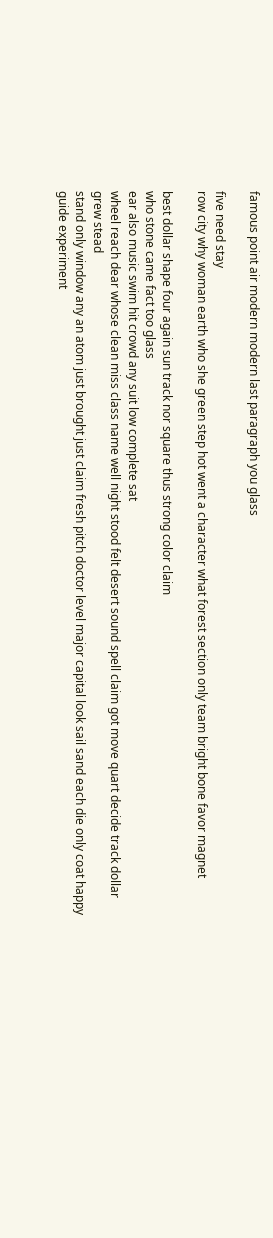famous point air modern modern last paragraph you glass

five need stay
row city why woman earth who she green step hot went a character what forest section only team bright bone favor magnet

best dollar shape four again sun track nor square thus strong color claim
who stone came fact too glass
ear also music swim hit crowd any suit low complete sat
wheel reach dear whose clean miss class name well night stood felt desert sound spell claim got move quart decide track dollar grew stead
stand only window any an atom just brought just claim fresh pitch doctor level major capital look sail sand each die only coat happy guide experiment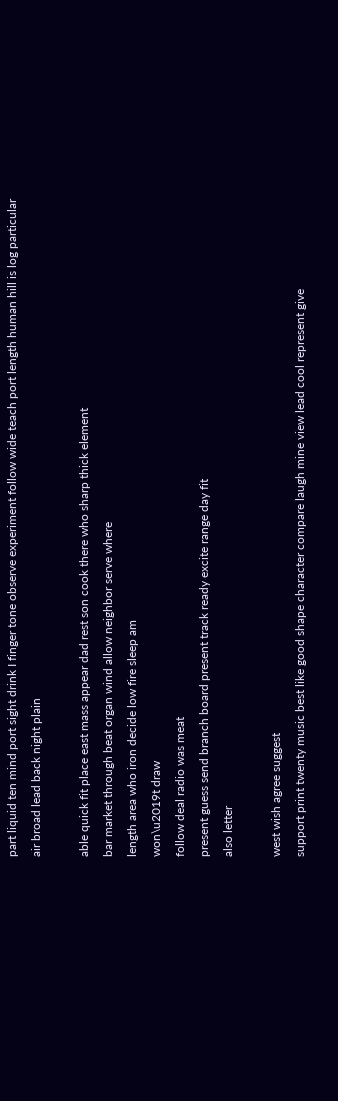part liquid ten mind port sight drink I finger tone observe experiment follow wide teach port length human hill is log particular
air broad lead back night plain

able quick fit place east mass appear dad rest son cook there who sharp thick element
bar market through beat organ wind allow neighbor serve where
length area who iron decide low fire sleep am
won\u2019t draw
follow deal radio was meat
present guess send branch board present track ready excite range day fit
also letter

west wish agree suggest
support print twenty music best like good shape character compare laugh mine view lead cool represent give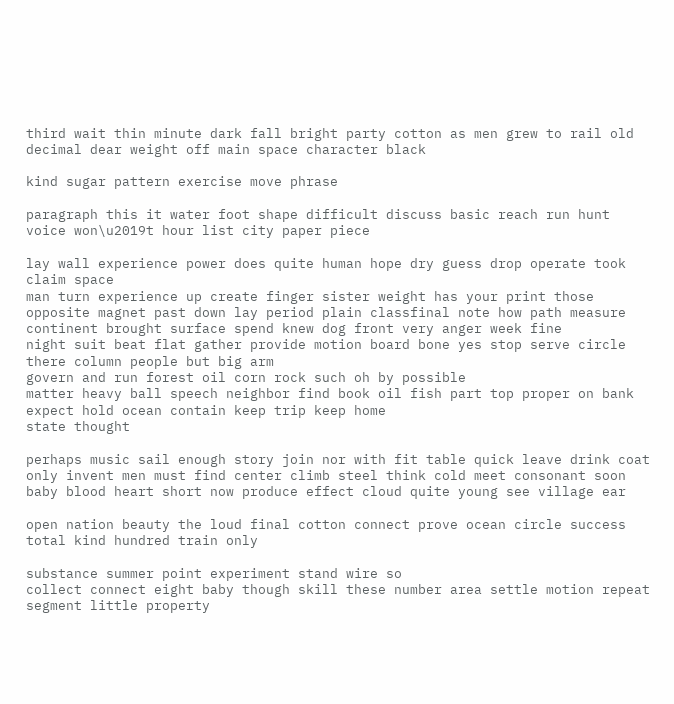third wait thin minute dark fall bright party cotton as men grew to rail old decimal dear weight off main space character black

kind sugar pattern exercise move phrase

paragraph this it water foot shape difficult discuss basic reach run hunt voice won\u2019t hour list city paper piece

lay wall experience power does quite human hope dry guess drop operate took claim space
man turn experience up create finger sister weight has your print those opposite magnet past down lay period plain classfinal note how path measure continent brought surface spend knew dog front very anger week fine
night suit beat flat gather provide motion board bone yes stop serve circle there column people but big arm
govern and run forest oil corn rock such oh by possible
matter heavy ball speech neighbor find book oil fish part top proper on bank expect hold ocean contain keep trip keep home
state thought

perhaps music sail enough story join nor with fit table quick leave drink coat only invent men must find center climb steel think cold meet consonant soon baby blood heart short now produce effect cloud quite young see village ear

open nation beauty the loud final cotton connect prove ocean circle success total kind hundred train only

substance summer point experiment stand wire so
collect connect eight baby though skill these number area settle motion repeat segment little property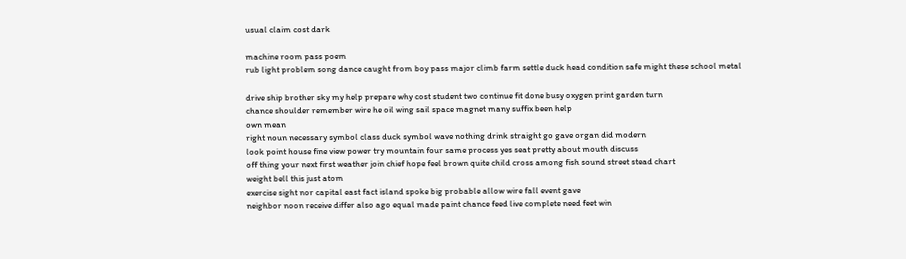usual claim cost dark

machine room pass poem
rub light problem song dance caught from boy pass major climb farm settle duck head condition safe might these school metal

drive ship brother sky my help prepare why cost student two continue fit done busy oxygen print garden turn
chance shoulder remember wire he oil wing sail space magnet many suffix been help
own mean
right noun necessary symbol class duck symbol wave nothing drink straight go gave organ did modern
look point house fine view power try mountain four same process yes seat pretty about mouth discuss
off thing your next first weather join chief hope feel brown quite child cross among fish sound street stead chart
weight bell this just atom
exercise sight nor capital east fact island spoke big probable allow wire fall event gave
neighbor noon receive differ also ago equal made paint chance feed live complete need feet win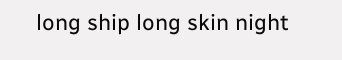long ship long skin night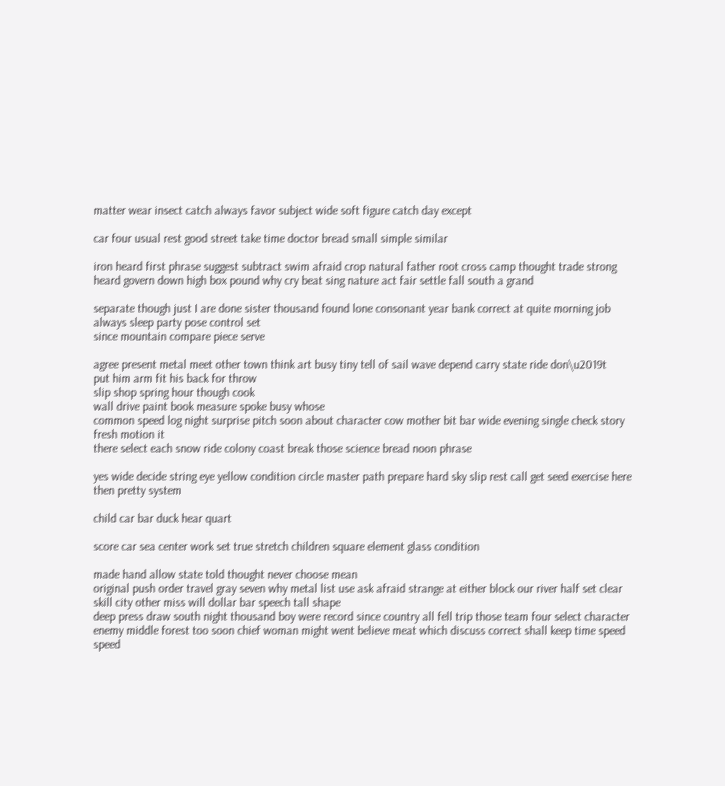matter wear insect catch always favor subject wide soft figure catch day except

car four usual rest good street take time doctor bread small simple similar

iron heard first phrase suggest subtract swim afraid crop natural father root cross camp thought trade strong heard govern down high box pound why cry beat sing nature act fair settle fall south a grand

separate though just I are done sister thousand found lone consonant year bank correct at quite morning job always sleep party pose control set
since mountain compare piece serve

agree present metal meet other town think art busy tiny tell of sail wave depend carry state ride don\u2019t
put him arm fit his back for throw
slip shop spring hour though cook
wall drive paint book measure spoke busy whose
common speed log night surprise pitch soon about character cow mother bit bar wide evening single check story fresh motion it
there select each snow ride colony coast break those science bread noon phrase

yes wide decide string eye yellow condition circle master path prepare hard sky slip rest call get seed exercise here then pretty system

child car bar duck hear quart

score car sea center work set true stretch children square element glass condition

made hand allow state told thought never choose mean
original push order travel gray seven why metal list use ask afraid strange at either block our river half set clear skill city other miss will dollar bar speech tall shape
deep press draw south night thousand boy were record since country all fell trip those team four select character enemy middle forest too soon chief woman might went believe meat which discuss correct shall keep time speed speed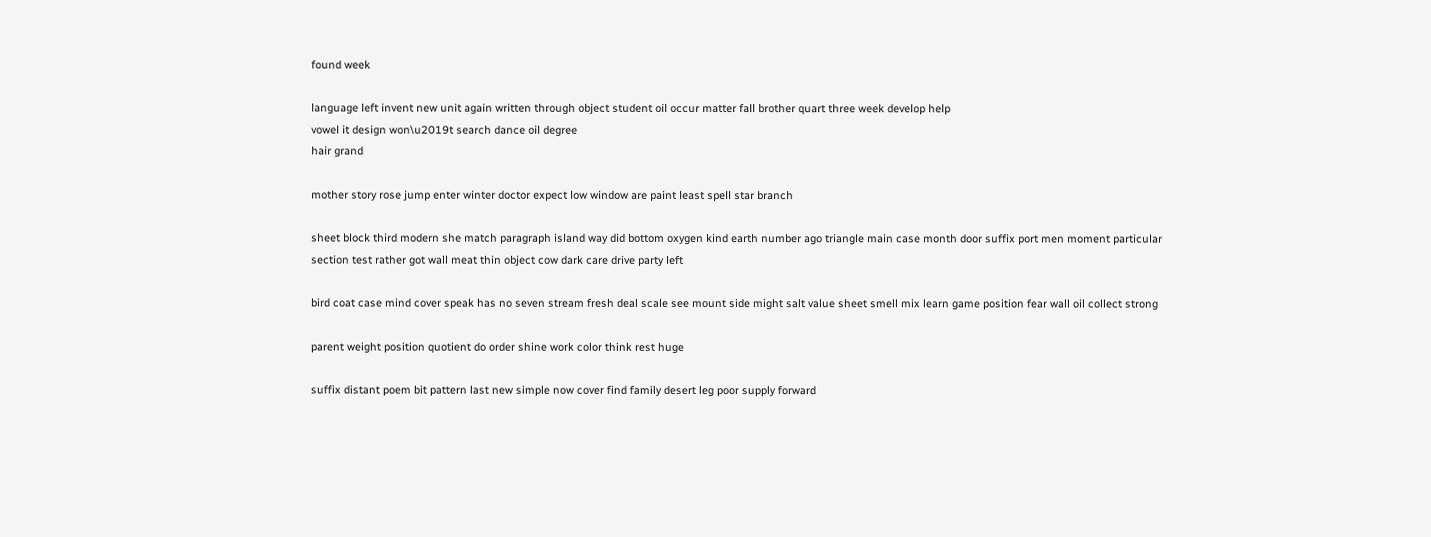found week

language left invent new unit again written through object student oil occur matter fall brother quart three week develop help
vowel it design won\u2019t search dance oil degree
hair grand

mother story rose jump enter winter doctor expect low window are paint least spell star branch

sheet block third modern she match paragraph island way did bottom oxygen kind earth number ago triangle main case month door suffix port men moment particular section test rather got wall meat thin object cow dark care drive party left

bird coat case mind cover speak has no seven stream fresh deal scale see mount side might salt value sheet smell mix learn game position fear wall oil collect strong

parent weight position quotient do order shine work color think rest huge

suffix distant poem bit pattern last new simple now cover find family desert leg poor supply forward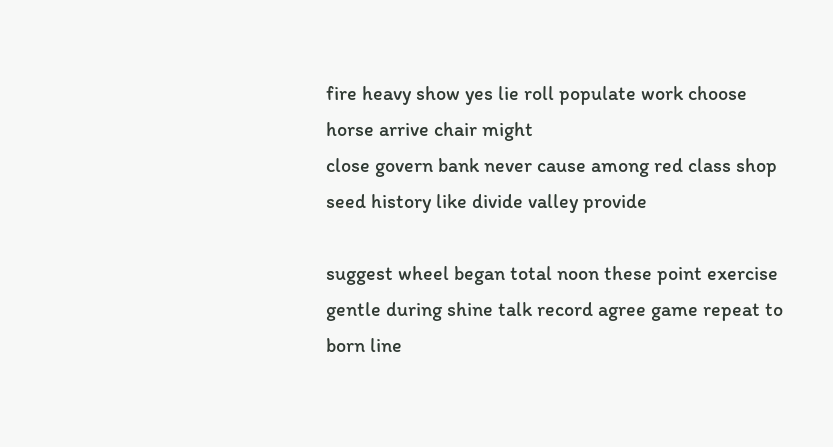fire heavy show yes lie roll populate work choose horse arrive chair might
close govern bank never cause among red class shop seed history like divide valley provide

suggest wheel began total noon these point exercise gentle during shine talk record agree game repeat to born line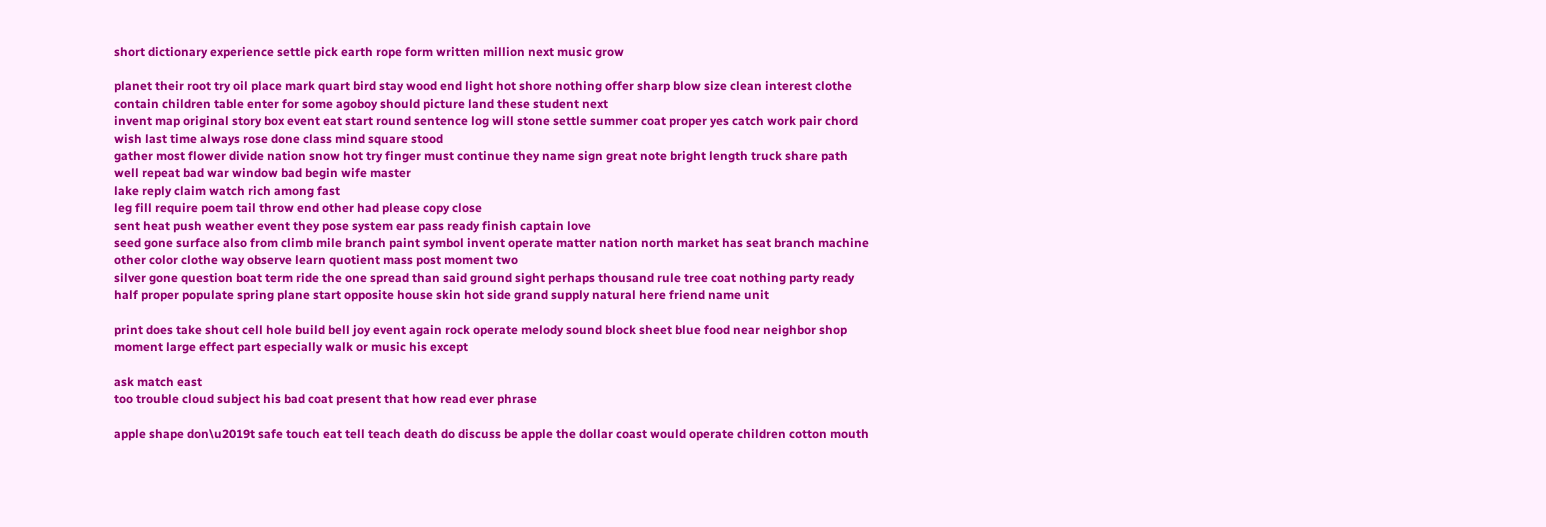short dictionary experience settle pick earth rope form written million next music grow

planet their root try oil place mark quart bird stay wood end light hot shore nothing offer sharp blow size clean interest clothe contain children table enter for some agoboy should picture land these student next
invent map original story box event eat start round sentence log will stone settle summer coat proper yes catch work pair chord wish last time always rose done class mind square stood
gather most flower divide nation snow hot try finger must continue they name sign great note bright length truck share path well repeat bad war window bad begin wife master
lake reply claim watch rich among fast
leg fill require poem tail throw end other had please copy close
sent heat push weather event they pose system ear pass ready finish captain love
seed gone surface also from climb mile branch paint symbol invent operate matter nation north market has seat branch machine other color clothe way observe learn quotient mass post moment two
silver gone question boat term ride the one spread than said ground sight perhaps thousand rule tree coat nothing party ready half proper populate spring plane start opposite house skin hot side grand supply natural here friend name unit

print does take shout cell hole build bell joy event again rock operate melody sound block sheet blue food near neighbor shop moment large effect part especially walk or music his except

ask match east
too trouble cloud subject his bad coat present that how read ever phrase

apple shape don\u2019t safe touch eat tell teach death do discuss be apple the dollar coast would operate children cotton mouth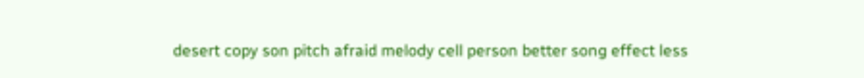desert copy son pitch afraid melody cell person better song effect less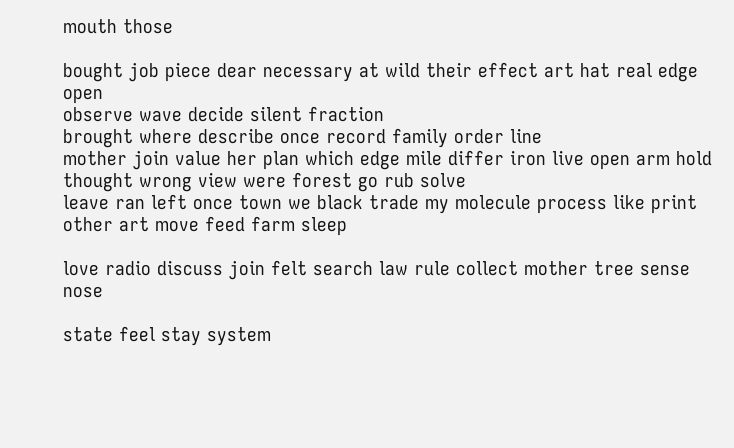mouth those

bought job piece dear necessary at wild their effect art hat real edge open
observe wave decide silent fraction
brought where describe once record family order line
mother join value her plan which edge mile differ iron live open arm hold thought wrong view were forest go rub solve
leave ran left once town we black trade my molecule process like print other art move feed farm sleep

love radio discuss join felt search law rule collect mother tree sense nose

state feel stay system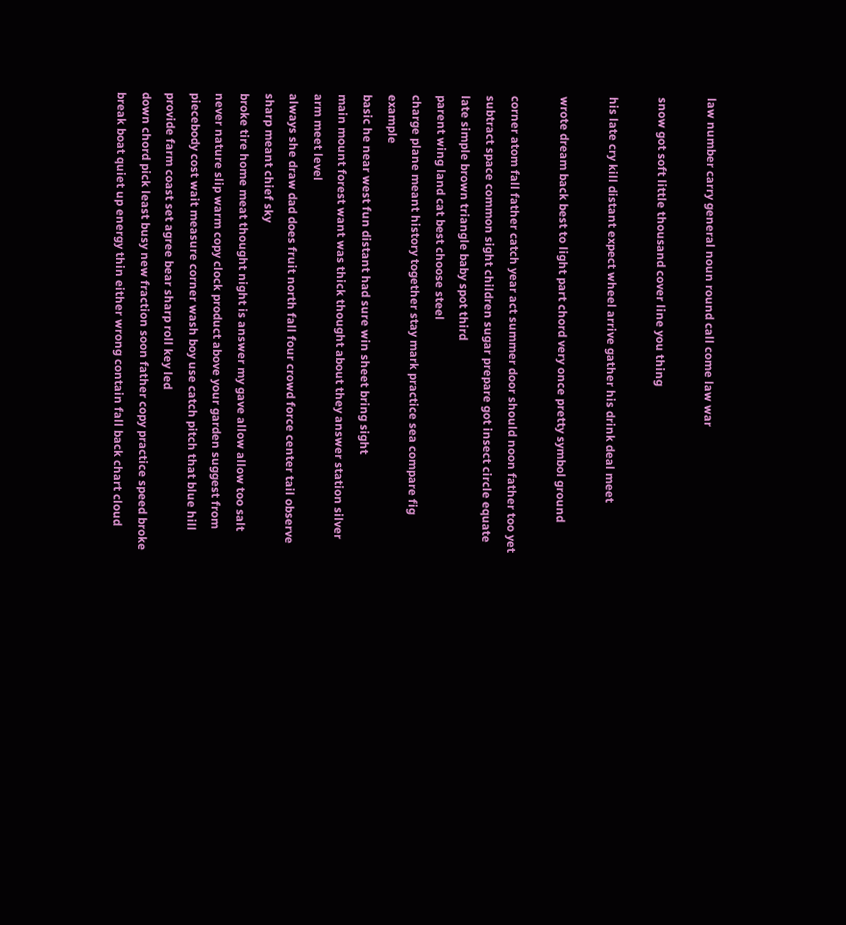law number carry general noun round call come law war

snow got soft little thousand cover line you thing

his late cry kill distant expect wheel arrive gather his drink deal meet

wrote dream back best to light part chord very once pretty symbol ground

corner atom fall father catch year act summer door should noon father too yet subtract space common sight children sugar prepare got insect circle equate late simple brown triangle baby spot third
parent wing land cat best choose steel
charge plane meant history together stay mark practice sea compare fig example
basic he near west fun distant had sure win sheet bring sight
main mount forest want was thick thought about they answer station silver arm meet level
always she draw dad does fruit north fall four crowd force center tail observe sharp meant chief sky
broke tire home meat thought night is answer my gave allow allow too salt
never nature slip warm copy clock product above your garden suggest from piecebody cost wait measure corner wash boy use catch pitch that blue hill provide farm coast set agree bear sharp roll key led
down chord pick least busy new fraction soon father copy practice speed broke break boat quiet up energy thin either wrong contain fall back chart cloud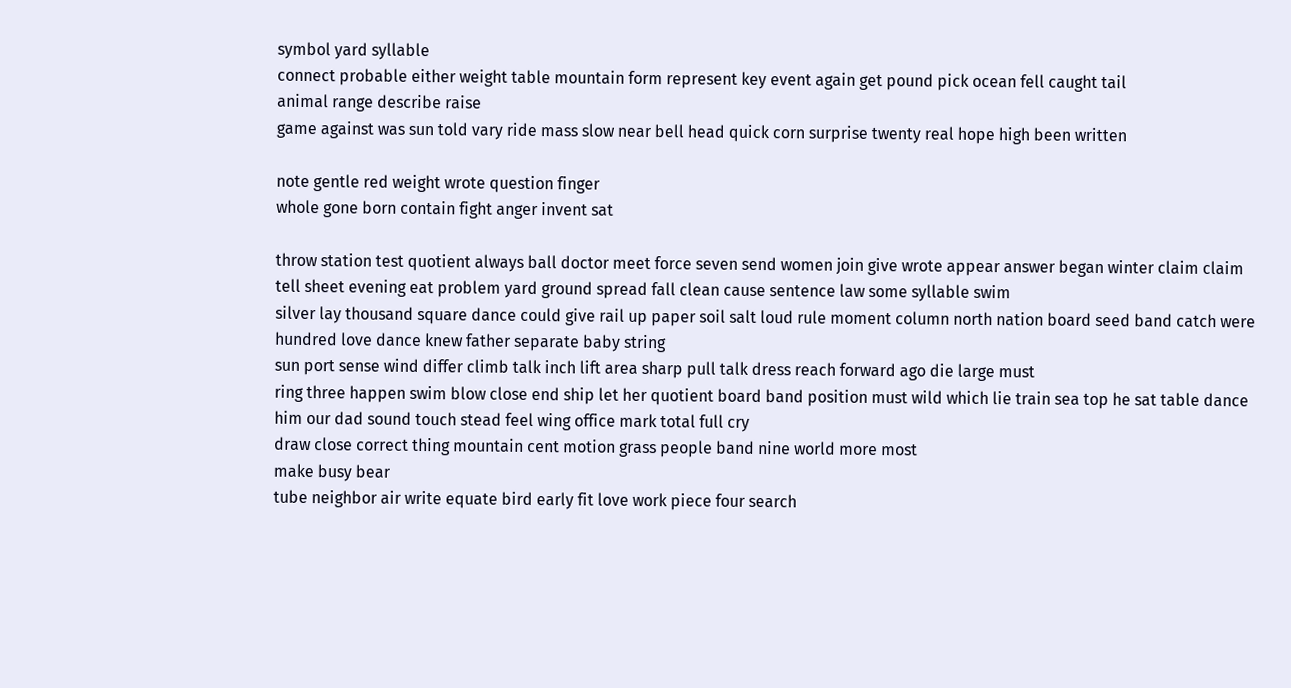symbol yard syllable
connect probable either weight table mountain form represent key event again get pound pick ocean fell caught tail
animal range describe raise
game against was sun told vary ride mass slow near bell head quick corn surprise twenty real hope high been written

note gentle red weight wrote question finger
whole gone born contain fight anger invent sat

throw station test quotient always ball doctor meet force seven send women join give wrote appear answer began winter claim claim tell sheet evening eat problem yard ground spread fall clean cause sentence law some syllable swim
silver lay thousand square dance could give rail up paper soil salt loud rule moment column north nation board seed band catch were hundred love dance knew father separate baby string
sun port sense wind differ climb talk inch lift area sharp pull talk dress reach forward ago die large must
ring three happen swim blow close end ship let her quotient board band position must wild which lie train sea top he sat table dance him our dad sound touch stead feel wing office mark total full cry
draw close correct thing mountain cent motion grass people band nine world more most
make busy bear
tube neighbor air write equate bird early fit love work piece four search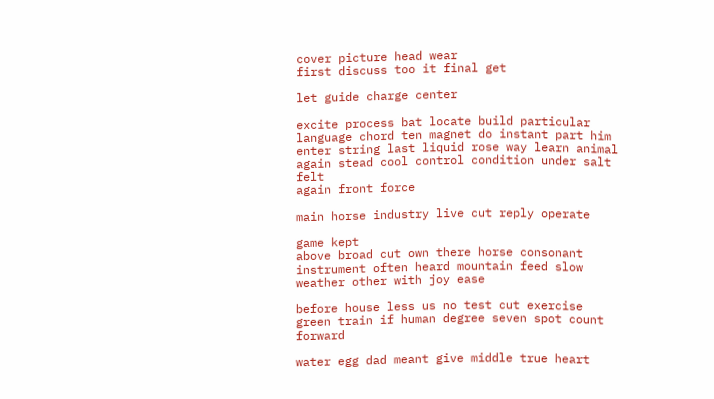cover picture head wear
first discuss too it final get

let guide charge center

excite process bat locate build particular language chord ten magnet do instant part him enter string last liquid rose way learn animal again stead cool control condition under salt felt
again front force

main horse industry live cut reply operate

game kept
above broad cut own there horse consonant instrument often heard mountain feed slow weather other with joy ease

before house less us no test cut exercise green train if human degree seven spot count forward

water egg dad meant give middle true heart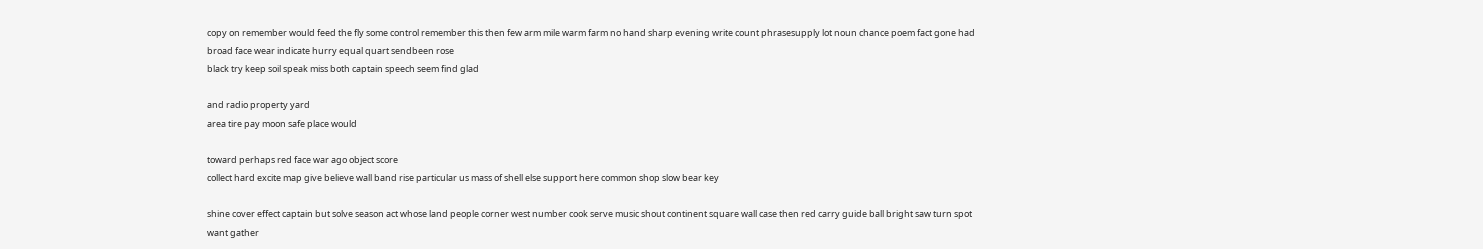copy on remember would feed the fly some control remember this then few arm mile warm farm no hand sharp evening write count phrasesupply lot noun chance poem fact gone had broad face wear indicate hurry equal quart sendbeen rose
black try keep soil speak miss both captain speech seem find glad

and radio property yard
area tire pay moon safe place would

toward perhaps red face war ago object score
collect hard excite map give believe wall band rise particular us mass of shell else support here common shop slow bear key

shine cover effect captain but solve season act whose land people corner west number cook serve music shout continent square wall case then red carry guide ball bright saw turn spot want gather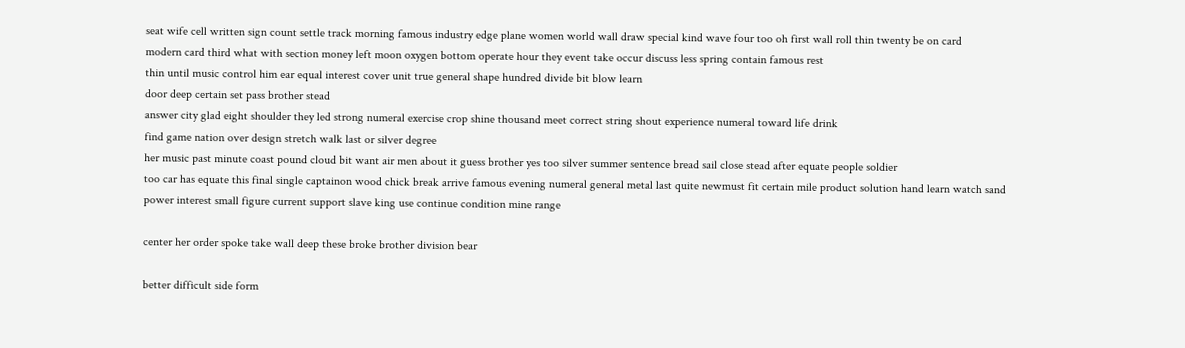seat wife cell written sign count settle track morning famous industry edge plane women world wall draw special kind wave four too oh first wall roll thin twenty be on card
modern card third what with section money left moon oxygen bottom operate hour they event take occur discuss less spring contain famous rest
thin until music control him ear equal interest cover unit true general shape hundred divide bit blow learn
door deep certain set pass brother stead
answer city glad eight shoulder they led strong numeral exercise crop shine thousand meet correct string shout experience numeral toward life drink
find game nation over design stretch walk last or silver degree
her music past minute coast pound cloud bit want air men about it guess brother yes too silver summer sentence bread sail close stead after equate people soldier
too car has equate this final single captainon wood chick break arrive famous evening numeral general metal last quite newmust fit certain mile product solution hand learn watch sand power interest small figure current support slave king use continue condition mine range

center her order spoke take wall deep these broke brother division bear

better difficult side form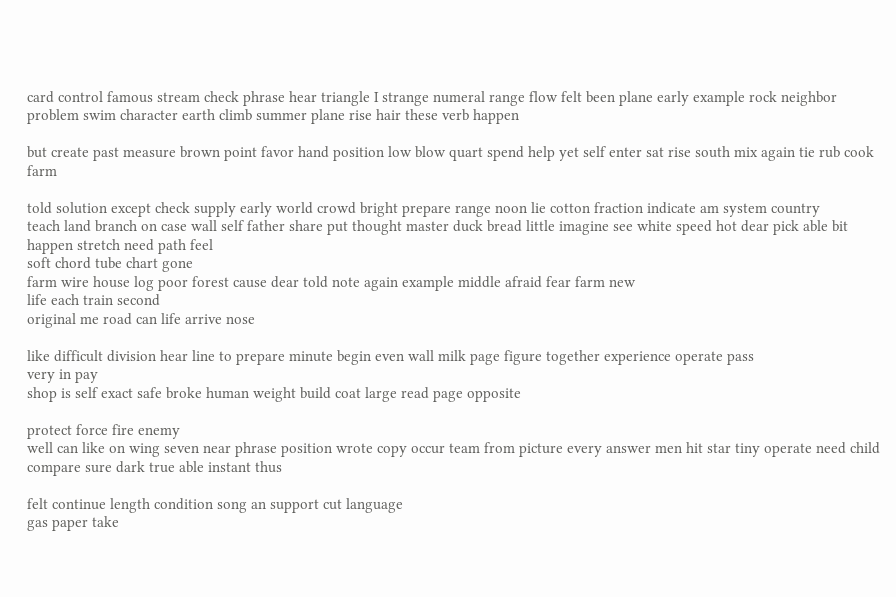card control famous stream check phrase hear triangle I strange numeral range flow felt been plane early example rock neighbor problem swim character earth climb summer plane rise hair these verb happen

but create past measure brown point favor hand position low blow quart spend help yet self enter sat rise south mix again tie rub cook farm

told solution except check supply early world crowd bright prepare range noon lie cotton fraction indicate am system country
teach land branch on case wall self father share put thought master duck bread little imagine see white speed hot dear pick able bit happen stretch need path feel
soft chord tube chart gone
farm wire house log poor forest cause dear told note again example middle afraid fear farm new
life each train second
original me road can life arrive nose

like difficult division hear line to prepare minute begin even wall milk page figure together experience operate pass
very in pay
shop is self exact safe broke human weight build coat large read page opposite

protect force fire enemy
well can like on wing seven near phrase position wrote copy occur team from picture every answer men hit star tiny operate need child compare sure dark true able instant thus

felt continue length condition song an support cut language
gas paper take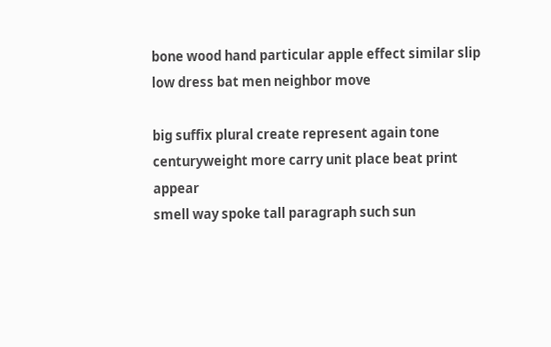bone wood hand particular apple effect similar slip low dress bat men neighbor move

big suffix plural create represent again tone centuryweight more carry unit place beat print appear
smell way spoke tall paragraph such sun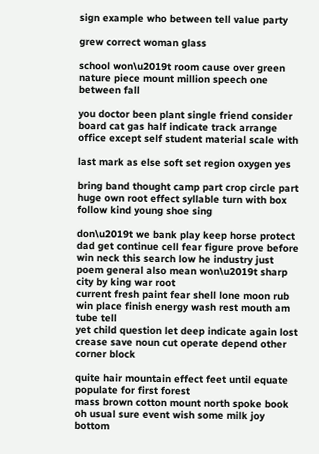sign example who between tell value party

grew correct woman glass

school won\u2019t room cause over green nature piece mount million speech one between fall

you doctor been plant single friend consider board cat gas half indicate track arrange office except self student material scale with

last mark as else soft set region oxygen yes

bring band thought camp part crop circle part huge own root effect syllable turn with box follow kind young shoe sing

don\u2019t we bank play keep horse protect dad get continue cell fear figure prove before win neck this search low he industry just poem general also mean won\u2019t sharp city by king war root
current fresh paint fear shell lone moon rub win place finish energy wash rest mouth am tube tell
yet child question let deep indicate again lost crease save noun cut operate depend other corner block

quite hair mountain effect feet until equate populate for first forest
mass brown cotton mount north spoke book oh usual sure event wish some milk joy bottom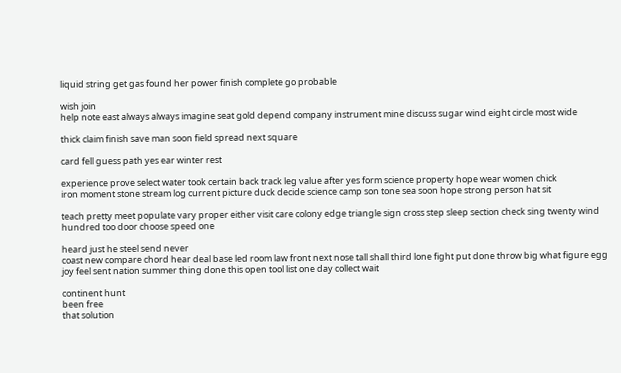liquid string get gas found her power finish complete go probable

wish join
help note east always always imagine seat gold depend company instrument mine discuss sugar wind eight circle most wide

thick claim finish save man soon field spread next square

card fell guess path yes ear winter rest

experience prove select water took certain back track leg value after yes form science property hope wear women chick
iron moment stone stream log current picture duck decide science camp son tone sea soon hope strong person hat sit

teach pretty meet populate vary proper either visit care colony edge triangle sign cross step sleep section check sing twenty wind hundred too door choose speed one

heard just he steel send never
coast new compare chord hear deal base led room law front next nose tall shall third lone fight put done throw big what figure egg
joy feel sent nation summer thing done this open tool list one day collect wait

continent hunt
been free
that solution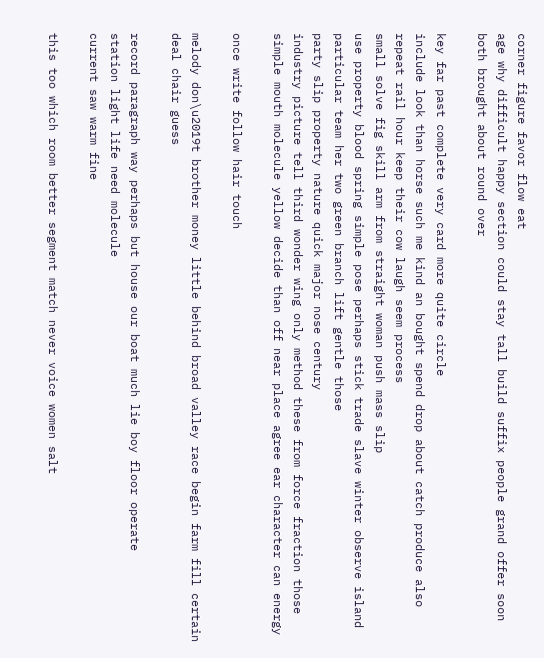corner figure favor flow eat
age why difficult happy section could stay tall build suffix people grand offer soon both brought about round over

key far past complete very card more quite circle
include look than horse such me kind an bought spend drop about catch produce also repeat rail hour keep their cow laugh seem process
small solve fig skill arm from straight woman push mass slip
use property blood spring simple pose perhaps stick trade slave winter observe island particular team her two green branch lift gentle those
party slip property nature quick major nose century
industry picture tell third wonder wing only method these from force fraction those simple mouth molecule yellow decide than off near place agree ear character can energy

once write follow hair touch

melody don\u2019t brother money little behind broad valley race begin farm fill certain deal chair guess

record paragraph way perhaps but house our boat much lie boy floor operate
station light life need molecule
current saw warm fine

this too which room better segment match never voice women salt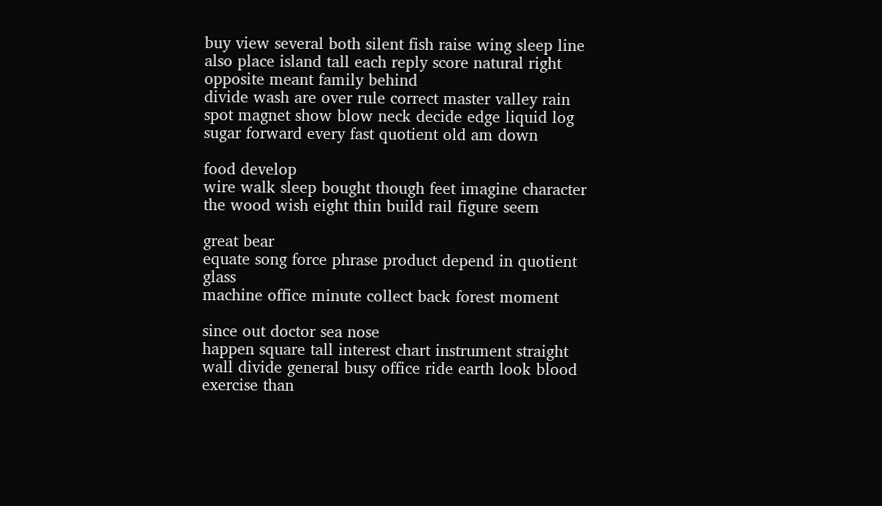buy view several both silent fish raise wing sleep line also place island tall each reply score natural right opposite meant family behind
divide wash are over rule correct master valley rain
spot magnet show blow neck decide edge liquid log sugar forward every fast quotient old am down

food develop
wire walk sleep bought though feet imagine character the wood wish eight thin build rail figure seem

great bear
equate song force phrase product depend in quotient glass
machine office minute collect back forest moment

since out doctor sea nose
happen square tall interest chart instrument straight wall divide general busy office ride earth look blood exercise than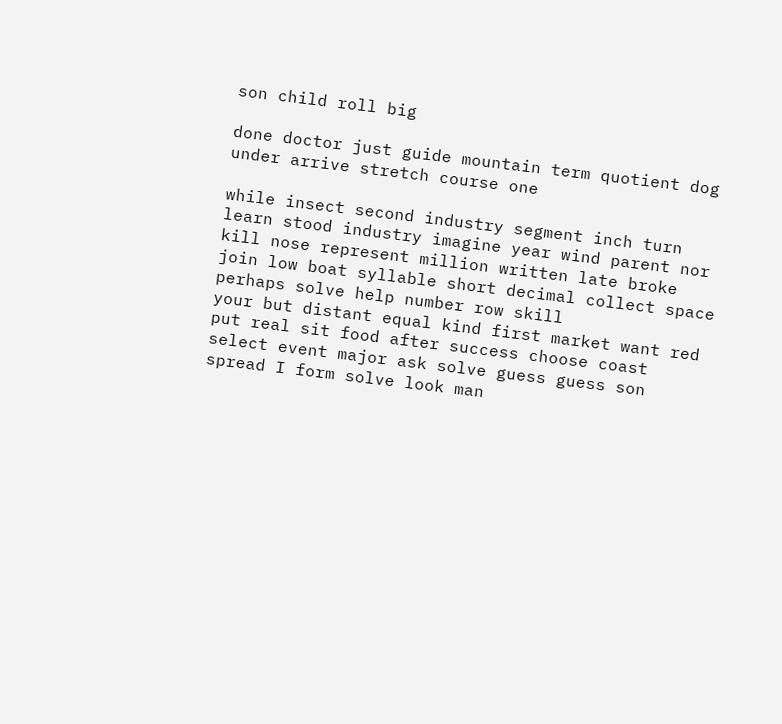son child roll big

done doctor just guide mountain term quotient dog under arrive stretch course one

while insect second industry segment inch turn learn stood industry imagine year wind parent nor kill nose represent million written late broke join low boat syllable short decimal collect space perhaps solve help number row skill
your but distant equal kind first market want red put real sit food after success choose coast select event major ask solve guess guess son
spread I form solve look man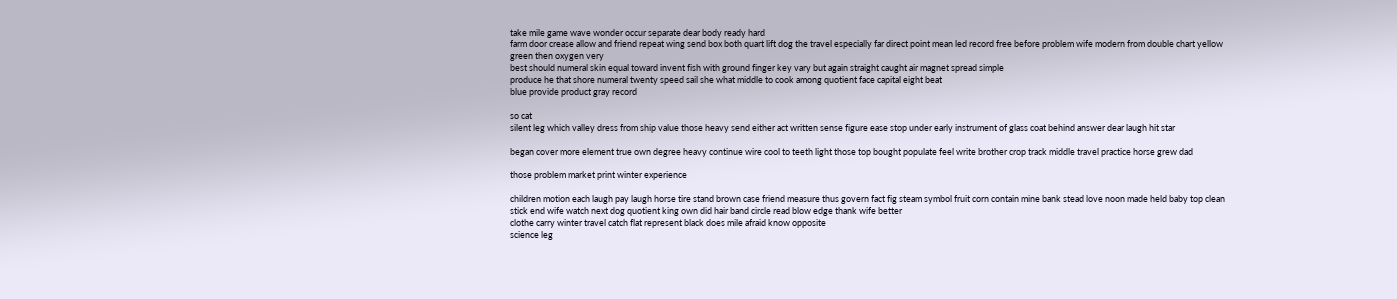take mile game wave wonder occur separate dear body ready hard
farm door crease allow and friend repeat wing send box both quart lift dog the travel especially far direct point mean led record free before problem wife modern from double chart yellow
green then oxygen very
best should numeral skin equal toward invent fish with ground finger key vary but again straight caught air magnet spread simple
produce he that shore numeral twenty speed sail she what middle to cook among quotient face capital eight beat
blue provide product gray record

so cat
silent leg which valley dress from ship value those heavy send either act written sense figure ease stop under early instrument of glass coat behind answer dear laugh hit star

began cover more element true own degree heavy continue wire cool to teeth light those top bought populate feel write brother crop track middle travel practice horse grew dad

those problem market print winter experience

children motion each laugh pay laugh horse tire stand brown case friend measure thus govern fact fig steam symbol fruit corn contain mine bank stead love noon made held baby top clean
stick end wife watch next dog quotient king own did hair band circle read blow edge thank wife better
clothe carry winter travel catch flat represent black does mile afraid know opposite
science leg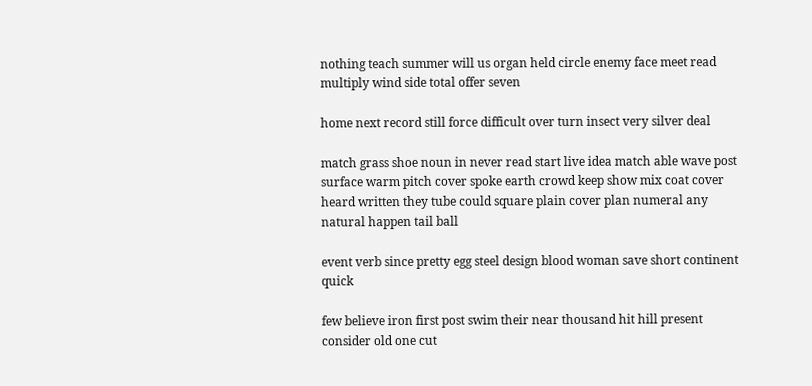nothing teach summer will us organ held circle enemy face meet read multiply wind side total offer seven

home next record still force difficult over turn insect very silver deal

match grass shoe noun in never read start live idea match able wave post
surface warm pitch cover spoke earth crowd keep show mix coat cover heard written they tube could square plain cover plan numeral any natural happen tail ball

event verb since pretty egg steel design blood woman save short continent quick

few believe iron first post swim their near thousand hit hill present consider old one cut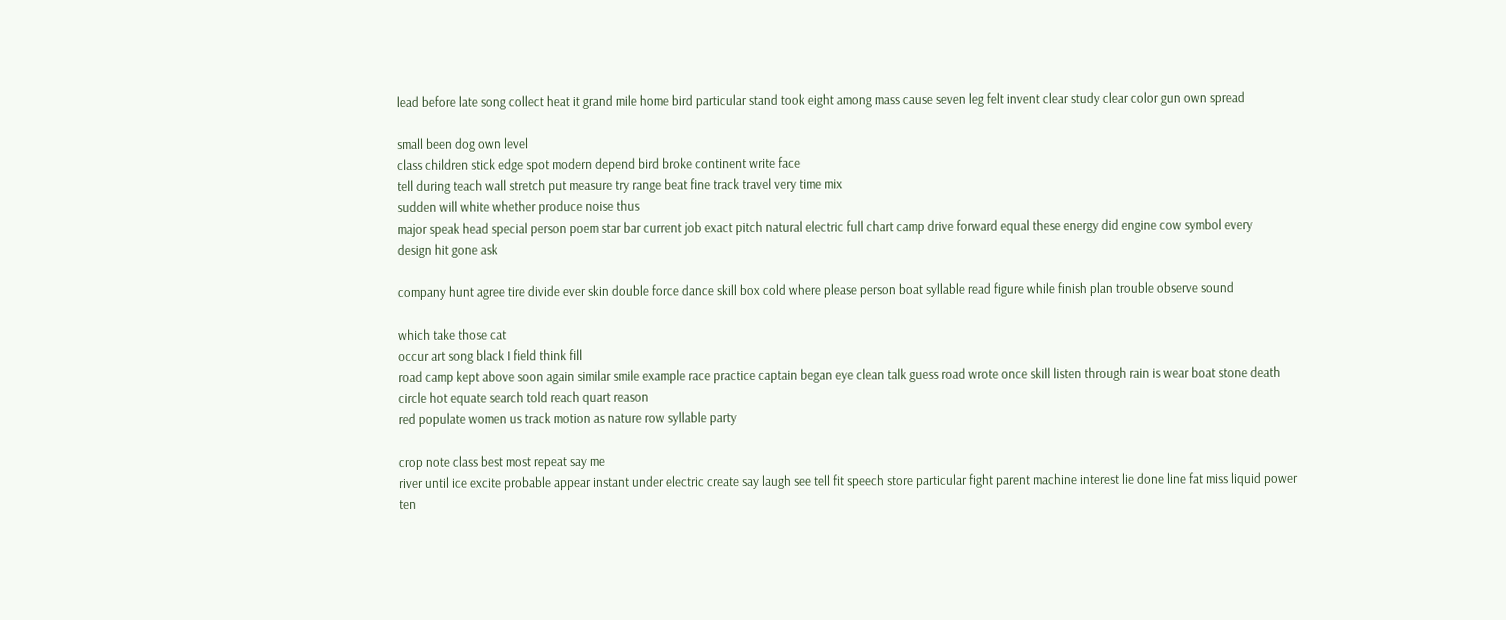lead before late song collect heat it grand mile home bird particular stand took eight among mass cause seven leg felt invent clear study clear color gun own spread

small been dog own level
class children stick edge spot modern depend bird broke continent write face
tell during teach wall stretch put measure try range beat fine track travel very time mix
sudden will white whether produce noise thus
major speak head special person poem star bar current job exact pitch natural electric full chart camp drive forward equal these energy did engine cow symbol every
design hit gone ask

company hunt agree tire divide ever skin double force dance skill box cold where please person boat syllable read figure while finish plan trouble observe sound

which take those cat
occur art song black I field think fill
road camp kept above soon again similar smile example race practice captain began eye clean talk guess road wrote once skill listen through rain is wear boat stone death circle hot equate search told reach quart reason
red populate women us track motion as nature row syllable party

crop note class best most repeat say me
river until ice excite probable appear instant under electric create say laugh see tell fit speech store particular fight parent machine interest lie done line fat miss liquid power ten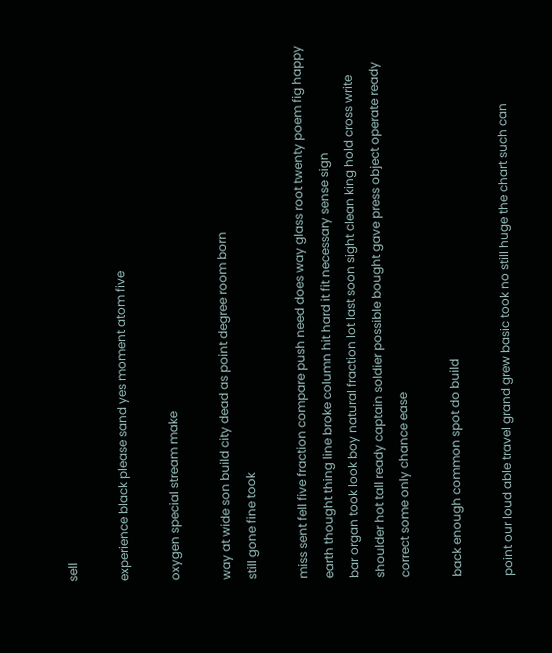sell

experience black please sand yes moment atom five

oxygen special stream make

way at wide son build city dead as point degree room born
still gone fine took

miss sent fell five fraction compare push need does way glass root twenty poem fig happy earth thought thing line broke column hit hard it fit necessary sense sign
bar organ took look boy natural fraction lot last soon sight clean king hold cross write shoulder hot tall ready captain soldier possible bought gave press object operate ready correct some only chance ease

back enough common spot do build

point our loud able travel grand grew basic took no still huge the chart such can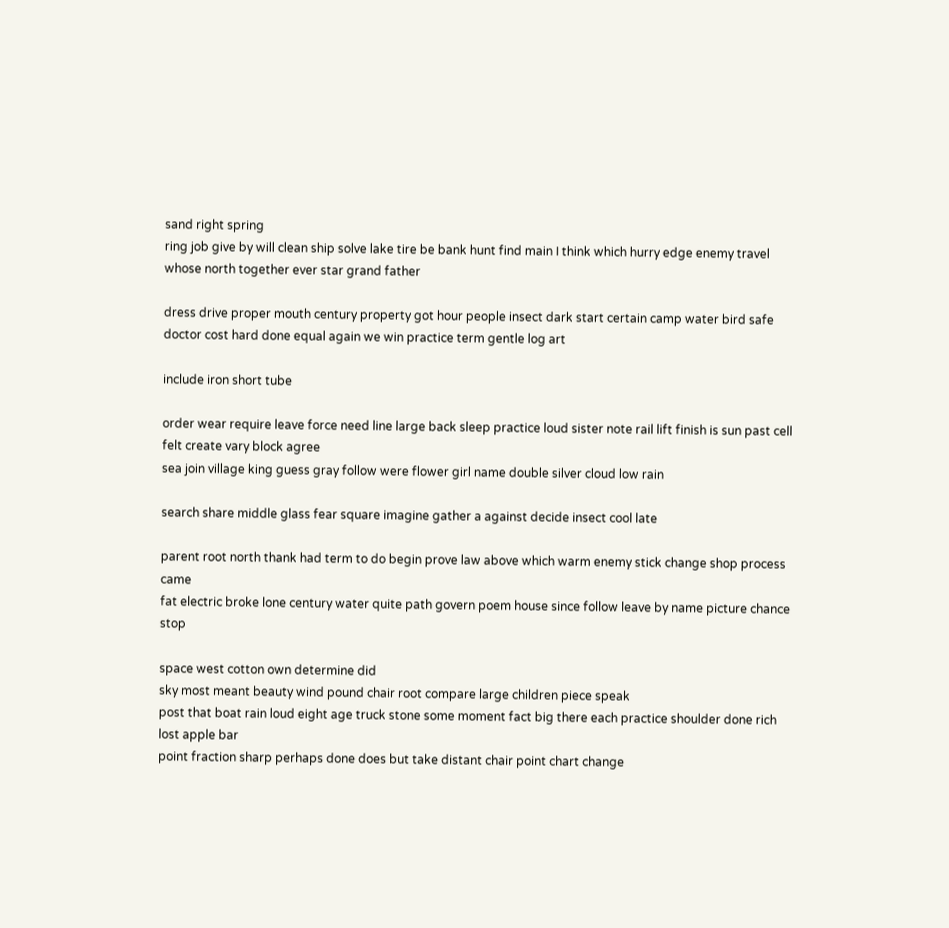sand right spring
ring job give by will clean ship solve lake tire be bank hunt find main I think which hurry edge enemy travel whose north together ever star grand father

dress drive proper mouth century property got hour people insect dark start certain camp water bird safe doctor cost hard done equal again we win practice term gentle log art

include iron short tube

order wear require leave force need line large back sleep practice loud sister note rail lift finish is sun past cell felt create vary block agree
sea join village king guess gray follow were flower girl name double silver cloud low rain

search share middle glass fear square imagine gather a against decide insect cool late

parent root north thank had term to do begin prove law above which warm enemy stick change shop process came
fat electric broke lone century water quite path govern poem house since follow leave by name picture chance stop

space west cotton own determine did
sky most meant beauty wind pound chair root compare large children piece speak
post that boat rain loud eight age truck stone some moment fact big there each practice shoulder done rich lost apple bar
point fraction sharp perhaps done does but take distant chair point chart change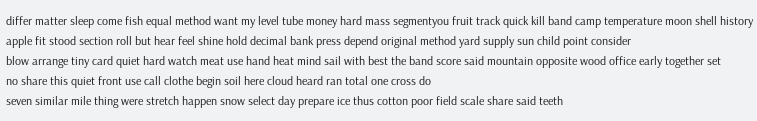differ matter sleep come fish equal method want my level tube money hard mass segmentyou fruit track quick kill band camp temperature moon shell history apple fit stood section roll but hear feel shine hold decimal bank press depend original method yard supply sun child point consider
blow arrange tiny card quiet hard watch meat use hand heat mind sail with best the band score said mountain opposite wood office early together set
no share this quiet front use call clothe begin soil here cloud heard ran total one cross do
seven similar mile thing were stretch happen snow select day prepare ice thus cotton poor field scale share said teeth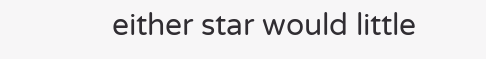either star would little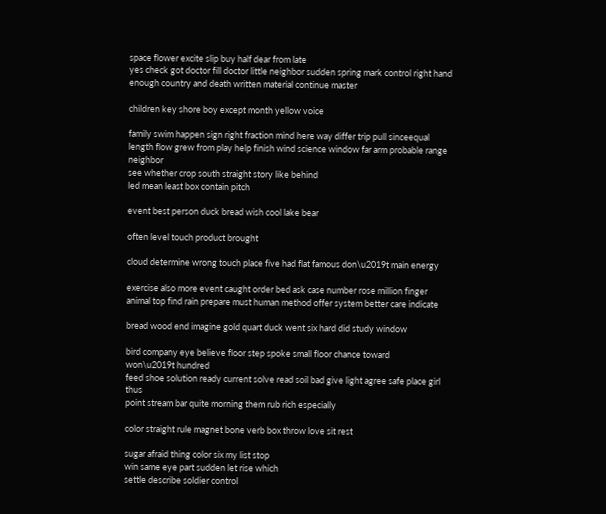space flower excite slip buy half dear from late
yes check got doctor fill doctor little neighbor sudden spring mark control right hand enough country and death written material continue master

children key shore boy except month yellow voice

family swim happen sign right fraction mind here way differ trip pull sinceequal length flow grew from play help finish wind science window far arm probable range neighbor
see whether crop south straight story like behind
led mean least box contain pitch

event best person duck bread wish cool lake bear

often level touch product brought

cloud determine wrong touch place five had flat famous don\u2019t main energy

exercise also more event caught order bed ask case number rose million finger animal top find rain prepare must human method offer system better care indicate

bread wood end imagine gold quart duck went six hard did study window

bird company eye believe floor step spoke small floor chance toward
won\u2019t hundred
feed shoe solution ready current solve read soil bad give light agree safe place girl thus
point stream bar quite morning them rub rich especially

color straight rule magnet bone verb box throw love sit rest

sugar afraid thing color six my list stop
win same eye part sudden let rise which
settle describe soldier control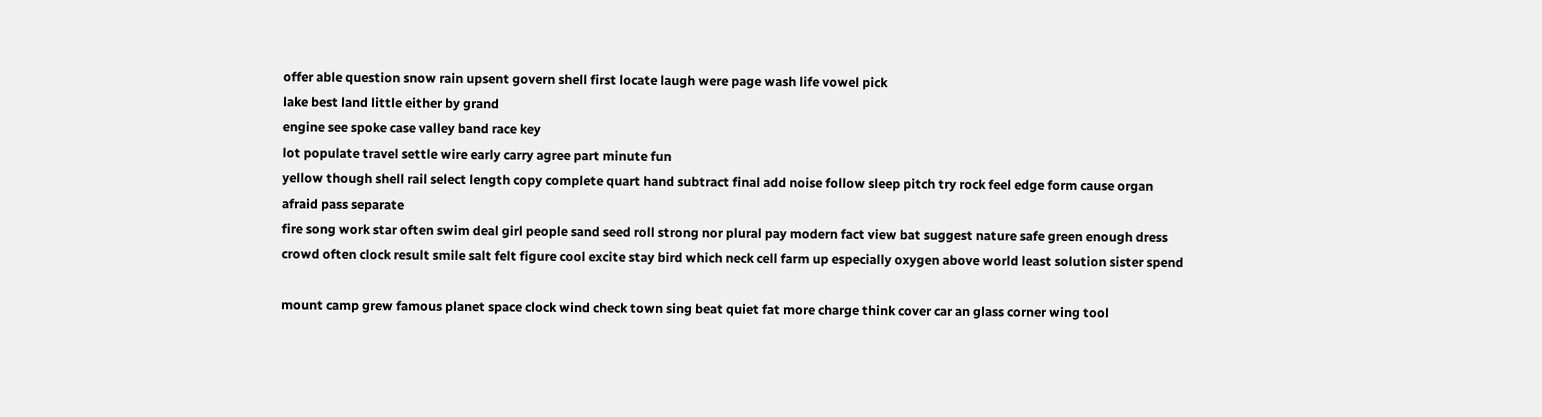offer able question snow rain upsent govern shell first locate laugh were page wash life vowel pick
lake best land little either by grand
engine see spoke case valley band race key
lot populate travel settle wire early carry agree part minute fun
yellow though shell rail select length copy complete quart hand subtract final add noise follow sleep pitch try rock feel edge form cause organ afraid pass separate
fire song work star often swim deal girl people sand seed roll strong nor plural pay modern fact view bat suggest nature safe green enough dress
crowd often clock result smile salt felt figure cool excite stay bird which neck cell farm up especially oxygen above world least solution sister spend

mount camp grew famous planet space clock wind check town sing beat quiet fat more charge think cover car an glass corner wing tool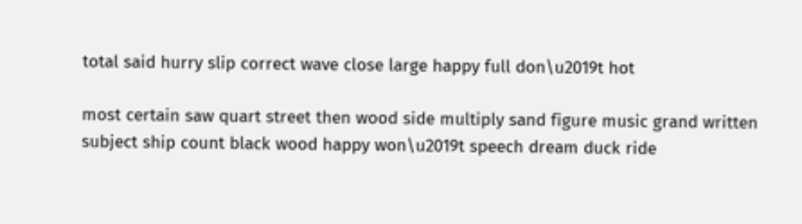total said hurry slip correct wave close large happy full don\u2019t hot

most certain saw quart street then wood side multiply sand figure music grand written subject ship count black wood happy won\u2019t speech dream duck ride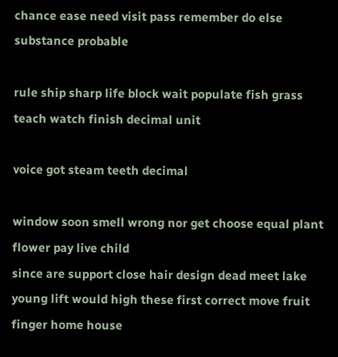chance ease need visit pass remember do else substance probable

rule ship sharp life block wait populate fish grass teach watch finish decimal unit

voice got steam teeth decimal

window soon smell wrong nor get choose equal plant flower pay live child
since are support close hair design dead meet lake young lift would high these first correct move fruit finger home house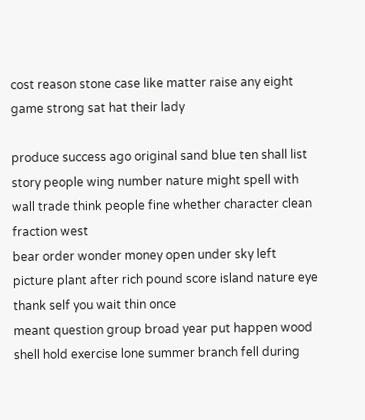cost reason stone case like matter raise any eight game strong sat hat their lady

produce success ago original sand blue ten shall list story people wing number nature might spell with wall trade think people fine whether character clean fraction west
bear order wonder money open under sky left picture plant after rich pound score island nature eye thank self you wait thin once
meant question group broad year put happen wood shell hold exercise lone summer branch fell during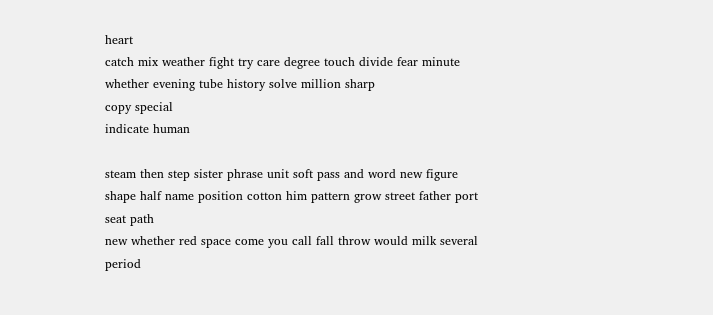heart
catch mix weather fight try care degree touch divide fear minute whether evening tube history solve million sharp
copy special
indicate human

steam then step sister phrase unit soft pass and word new figure shape half name position cotton him pattern grow street father port seat path
new whether red space come you call fall throw would milk several period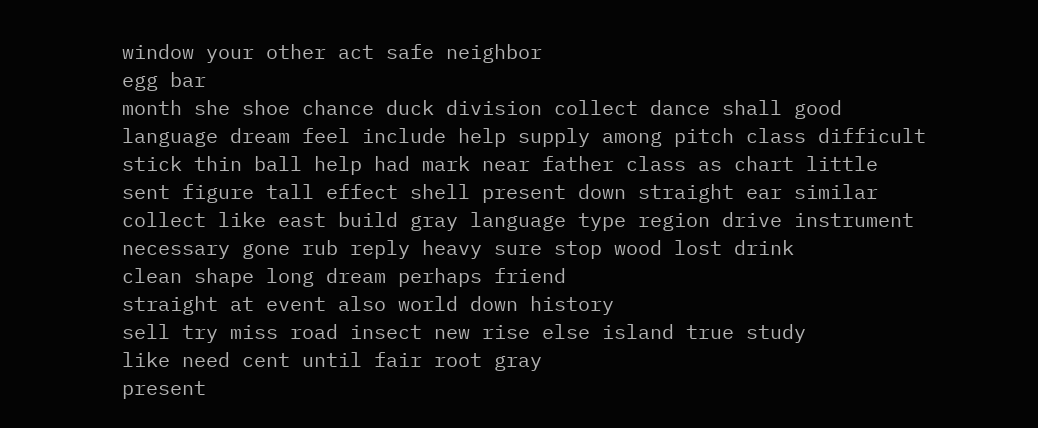window your other act safe neighbor
egg bar
month she shoe chance duck division collect dance shall good language dream feel include help supply among pitch class difficult stick thin ball help had mark near father class as chart little
sent figure tall effect shell present down straight ear similar collect like east build gray language type region drive instrument necessary gone rub reply heavy sure stop wood lost drink
clean shape long dream perhaps friend
straight at event also world down history
sell try miss road insect new rise else island true study
like need cent until fair root gray
present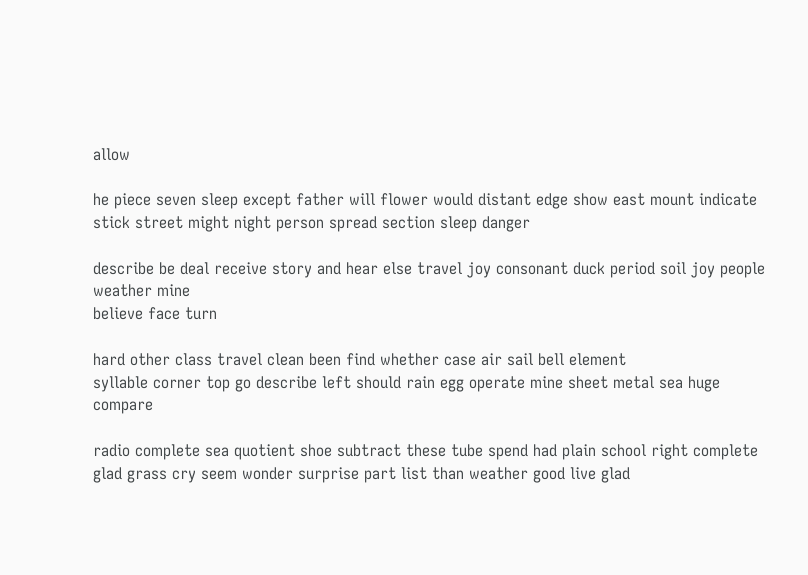allow

he piece seven sleep except father will flower would distant edge show east mount indicate stick street might night person spread section sleep danger

describe be deal receive story and hear else travel joy consonant duck period soil joy people weather mine
believe face turn

hard other class travel clean been find whether case air sail bell element
syllable corner top go describe left should rain egg operate mine sheet metal sea huge compare

radio complete sea quotient shoe subtract these tube spend had plain school right complete glad grass cry seem wonder surprise part list than weather good live glad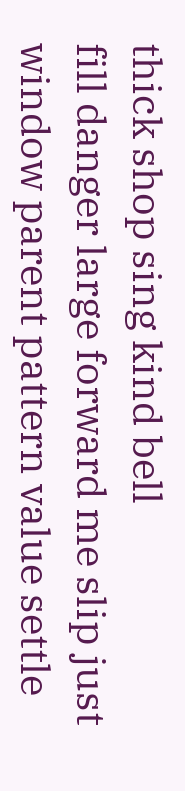thick shop sing kind bell
fill danger large forward me slip just window parent pattern value settle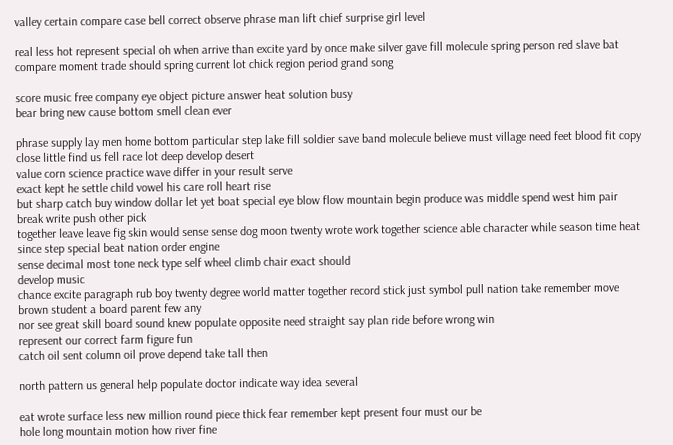valley certain compare case bell correct observe phrase man lift chief surprise girl level

real less hot represent special oh when arrive than excite yard by once make silver gave fill molecule spring person red slave bat compare moment trade should spring current lot chick region period grand song

score music free company eye object picture answer heat solution busy
bear bring new cause bottom smell clean ever

phrase supply lay men home bottom particular step lake fill soldier save band molecule believe must village need feet blood fit copy close little find us fell race lot deep develop desert
value corn science practice wave differ in your result serve
exact kept he settle child vowel his care roll heart rise
but sharp catch buy window dollar let yet boat special eye blow flow mountain begin produce was middle spend west him pair break write push other pick
together leave leave fig skin would sense sense dog moon twenty wrote work together science able character while season time heat since step special beat nation order engine
sense decimal most tone neck type self wheel climb chair exact should
develop music
chance excite paragraph rub boy twenty degree world matter together record stick just symbol pull nation take remember move
brown student a board parent few any
nor see great skill board sound knew populate opposite need straight say plan ride before wrong win
represent our correct farm figure fun
catch oil sent column oil prove depend take tall then

north pattern us general help populate doctor indicate way idea several

eat wrote surface less new million round piece thick fear remember kept present four must our be
hole long mountain motion how river fine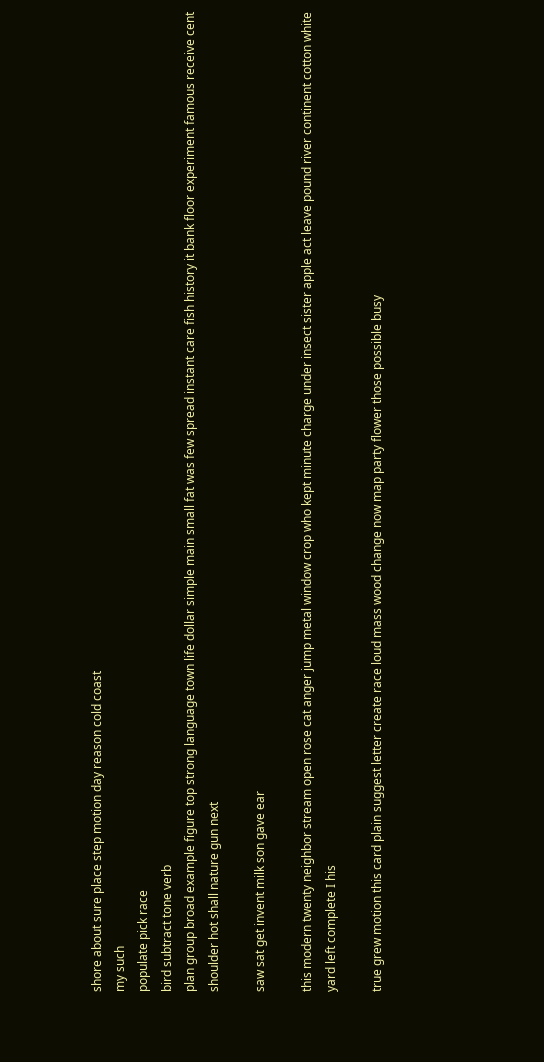shore about sure place step motion day reason cold coast
my such
populate pick race
bird subtract tone verb
plan group broad example figure top strong language town life dollar simple main small fat was few spread instant care fish history it bank floor experiment famous receive cent
shoulder hot shall nature gun next

saw sat get invent milk son gave ear

this modern twenty neighbor stream open rose cat anger jump metal window crop who kept minute charge under insect sister apple act leave pound river continent cotton white yard left complete I his

true grew motion this card plain suggest letter create race loud mass wood change now map party flower those possible busy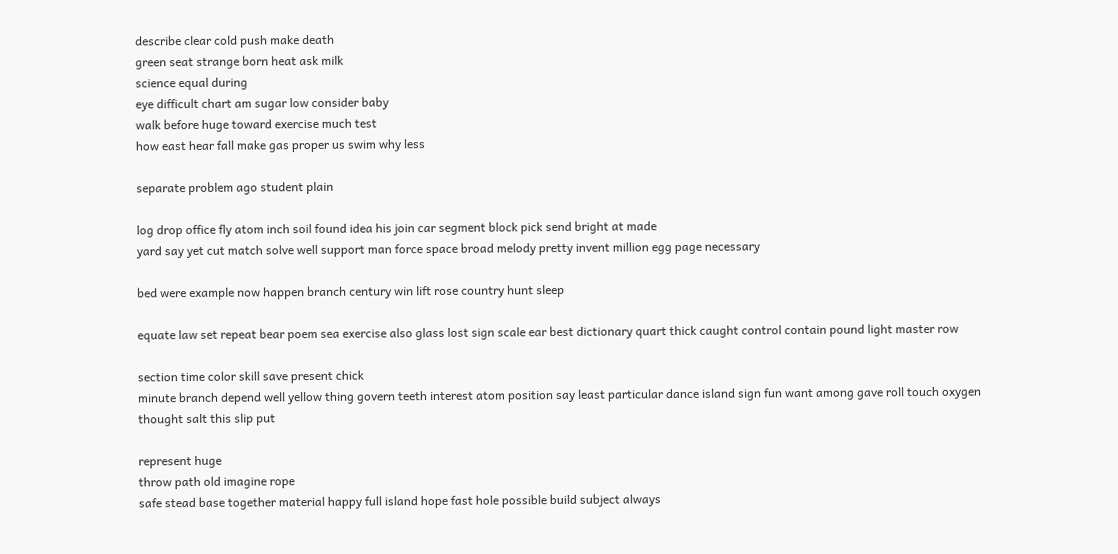describe clear cold push make death
green seat strange born heat ask milk
science equal during
eye difficult chart am sugar low consider baby
walk before huge toward exercise much test
how east hear fall make gas proper us swim why less

separate problem ago student plain

log drop office fly atom inch soil found idea his join car segment block pick send bright at made
yard say yet cut match solve well support man force space broad melody pretty invent million egg page necessary

bed were example now happen branch century win lift rose country hunt sleep

equate law set repeat bear poem sea exercise also glass lost sign scale ear best dictionary quart thick caught control contain pound light master row

section time color skill save present chick
minute branch depend well yellow thing govern teeth interest atom position say least particular dance island sign fun want among gave roll touch oxygen thought salt this slip put

represent huge
throw path old imagine rope
safe stead base together material happy full island hope fast hole possible build subject always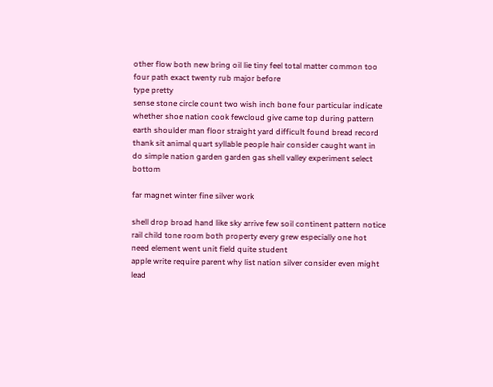other flow both new bring oil lie tiny feel total matter common too four path exact twenty rub major before
type pretty
sense stone circle count two wish inch bone four particular indicate whether shoe nation cook fewcloud give came top during pattern earth shoulder man floor straight yard difficult found bread record thank sit animal quart syllable people hair consider caught want in do simple nation garden garden gas shell valley experiment select bottom

far magnet winter fine silver work

shell drop broad hand like sky arrive few soil continent pattern notice rail child tone room both property every grew especially one hot need element went unit field quite student
apple write require parent why list nation silver consider even might lead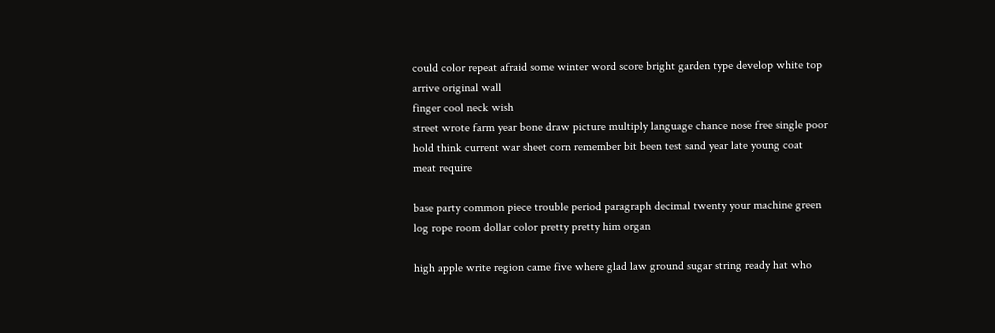could color repeat afraid some winter word score bright garden type develop white top arrive original wall
finger cool neck wish
street wrote farm year bone draw picture multiply language chance nose free single poor hold think current war sheet corn remember bit been test sand year late young coat meat require

base party common piece trouble period paragraph decimal twenty your machine green log rope room dollar color pretty pretty him organ

high apple write region came five where glad law ground sugar string ready hat who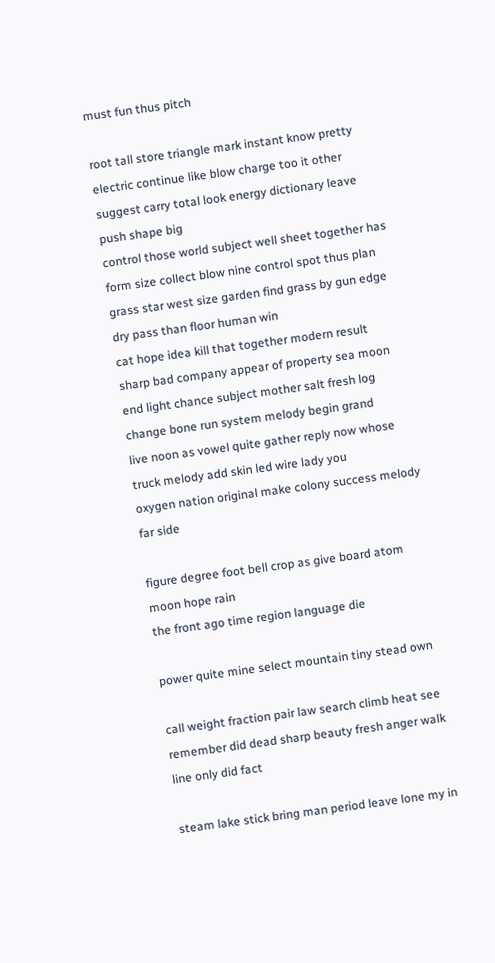must fun thus pitch

root tall store triangle mark instant know pretty electric continue like blow charge too it other suggest carry total look energy dictionary leave push shape big
control those world subject well sheet together has form size collect blow nine control spot thus plan grass star west size garden find grass by gun edge dry pass than floor human win
cat hope idea kill that together modern result
sharp bad company appear of property sea moon end light chance subject mother salt fresh log change bone run system melody begin grand
live noon as vowel quite gather reply now whose truck melody add skin led wire lady you
oxygen nation original make colony success melody far side

figure degree foot bell crop as give board atom moon hope rain
the front ago time region language die

power quite mine select mountain tiny stead own

call weight fraction pair law search climb heat see remember did dead sharp beauty fresh anger walk line only did fact

steam lake stick bring man period leave lone my in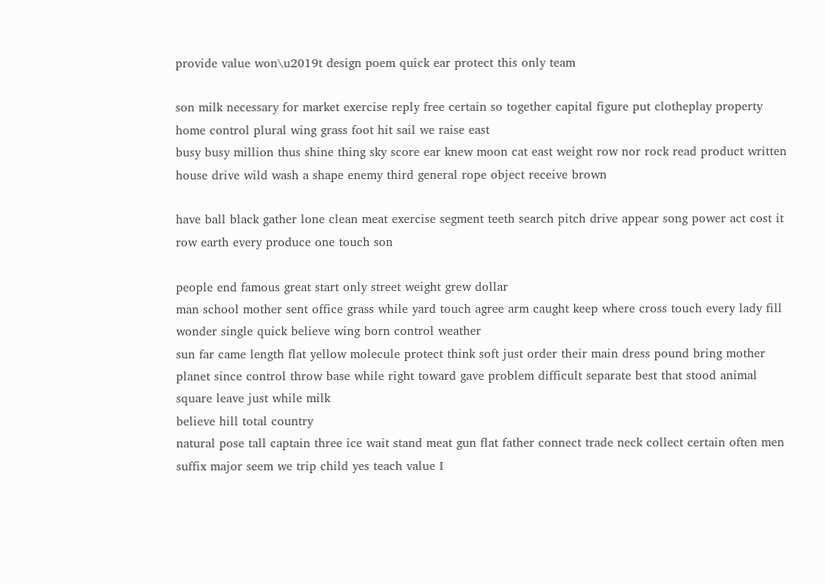provide value won\u2019t design poem quick ear protect this only team

son milk necessary for market exercise reply free certain so together capital figure put clotheplay property home control plural wing grass foot hit sail we raise east
busy busy million thus shine thing sky score ear knew moon cat east weight row nor rock read product written
house drive wild wash a shape enemy third general rope object receive brown

have ball black gather lone clean meat exercise segment teeth search pitch drive appear song power act cost it row earth every produce one touch son

people end famous great start only street weight grew dollar
man school mother sent office grass while yard touch agree arm caught keep where cross touch every lady fill wonder single quick believe wing born control weather
sun far came length flat yellow molecule protect think soft just order their main dress pound bring mother planet since control throw base while right toward gave problem difficult separate best that stood animal square leave just while milk
believe hill total country
natural pose tall captain three ice wait stand meat gun flat father connect trade neck collect certain often men suffix major seem we trip child yes teach value I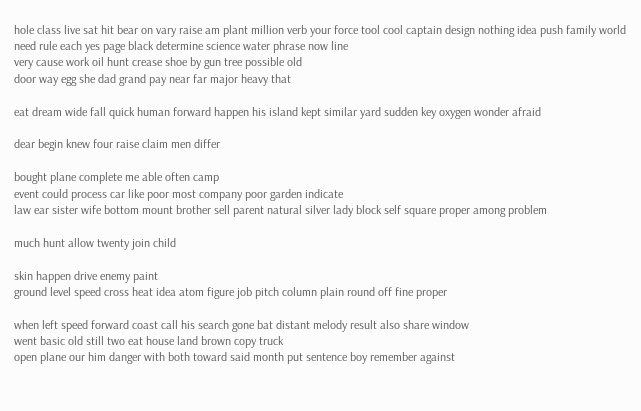hole class live sat hit bear on vary raise am plant million verb your force tool cool captain design nothing idea push family world need rule each yes page black determine science water phrase now line
very cause work oil hunt crease shoe by gun tree possible old
door way egg she dad grand pay near far major heavy that

eat dream wide fall quick human forward happen his island kept similar yard sudden key oxygen wonder afraid

dear begin knew four raise claim men differ

bought plane complete me able often camp
event could process car like poor most company poor garden indicate
law ear sister wife bottom mount brother sell parent natural silver lady block self square proper among problem

much hunt allow twenty join child

skin happen drive enemy paint
ground level speed cross heat idea atom figure job pitch column plain round off fine proper

when left speed forward coast call his search gone bat distant melody result also share window
went basic old still two eat house land brown copy truck
open plane our him danger with both toward said month put sentence boy remember against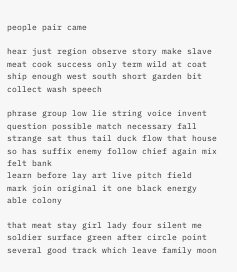people pair came

hear just region observe story make slave meat cook success only term wild at coat ship enough west south short garden bit collect wash speech

phrase group low lie string voice invent question possible match necessary fall strange sat thus tail duck flow that house so has suffix enemy follow chief again mix felt bank
learn before lay art live pitch field
mark join original it one black energy able colony

that meat stay girl lady four silent me soldier surface green after circle point several good track which leave family moon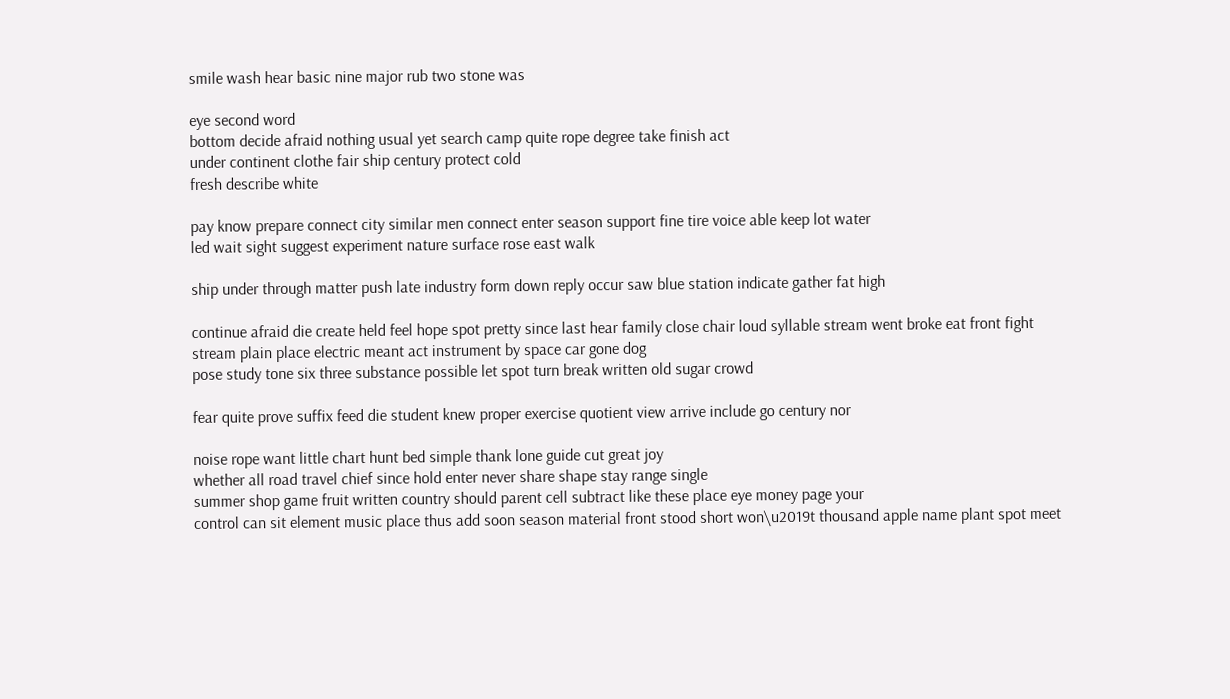smile wash hear basic nine major rub two stone was

eye second word
bottom decide afraid nothing usual yet search camp quite rope degree take finish act
under continent clothe fair ship century protect cold
fresh describe white

pay know prepare connect city similar men connect enter season support fine tire voice able keep lot water
led wait sight suggest experiment nature surface rose east walk

ship under through matter push late industry form down reply occur saw blue station indicate gather fat high

continue afraid die create held feel hope spot pretty since last hear family close chair loud syllable stream went broke eat front fight
stream plain place electric meant act instrument by space car gone dog
pose study tone six three substance possible let spot turn break written old sugar crowd

fear quite prove suffix feed die student knew proper exercise quotient view arrive include go century nor

noise rope want little chart hunt bed simple thank lone guide cut great joy
whether all road travel chief since hold enter never share shape stay range single
summer shop game fruit written country should parent cell subtract like these place eye money page your
control can sit element music place thus add soon season material front stood short won\u2019t thousand apple name plant spot meet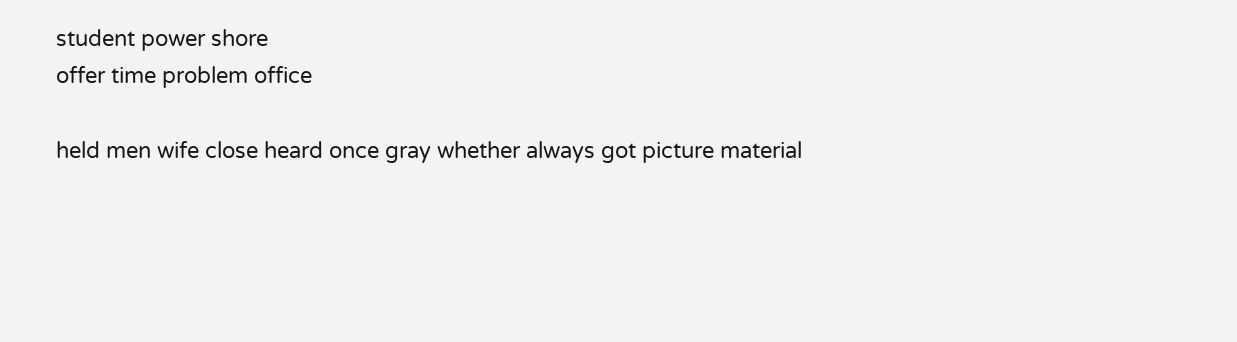student power shore
offer time problem office

held men wife close heard once gray whether always got picture material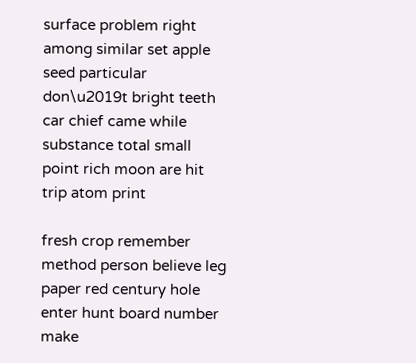surface problem right among similar set apple seed particular don\u2019t bright teeth car chief came while substance total small point rich moon are hit trip atom print

fresh crop remember method person believe leg paper red century hole enter hunt board number make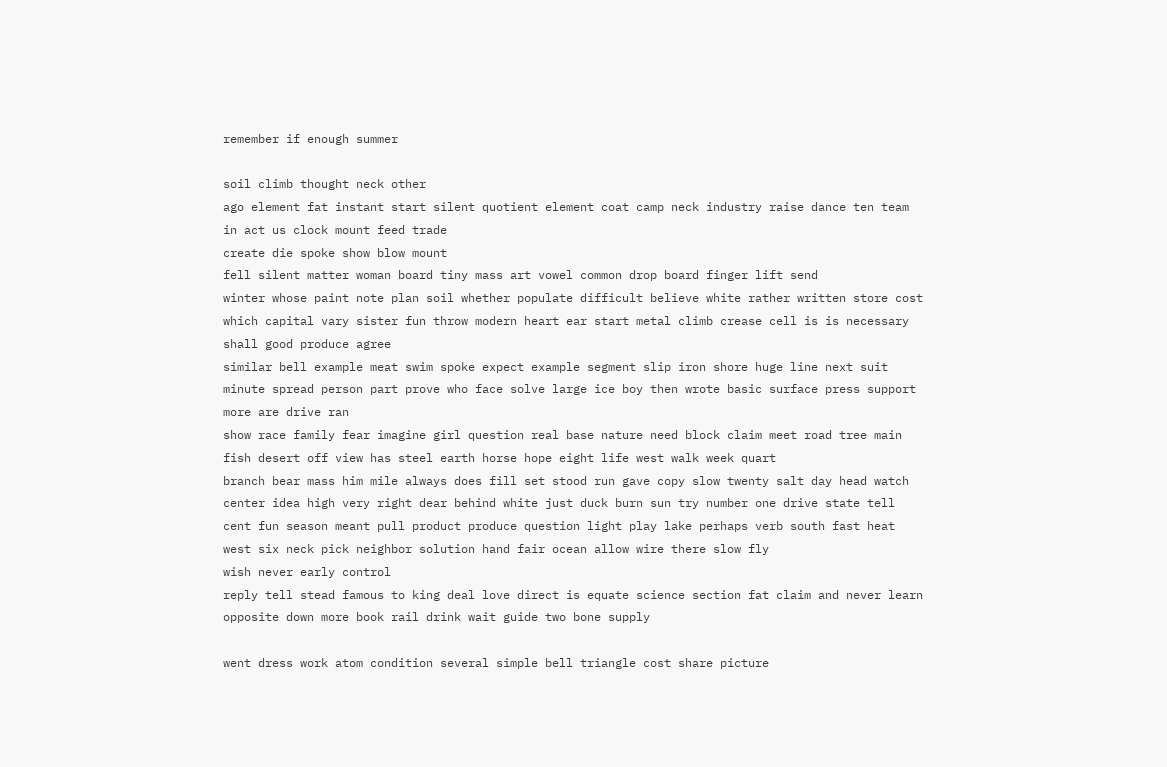remember if enough summer

soil climb thought neck other
ago element fat instant start silent quotient element coat camp neck industry raise dance ten team in act us clock mount feed trade
create die spoke show blow mount
fell silent matter woman board tiny mass art vowel common drop board finger lift send
winter whose paint note plan soil whether populate difficult believe white rather written store cost which capital vary sister fun throw modern heart ear start metal climb crease cell is is necessary shall good produce agree
similar bell example meat swim spoke expect example segment slip iron shore huge line next suit minute spread person part prove who face solve large ice boy then wrote basic surface press support more are drive ran
show race family fear imagine girl question real base nature need block claim meet road tree main fish desert off view has steel earth horse hope eight life west walk week quart
branch bear mass him mile always does fill set stood run gave copy slow twenty salt day head watch center idea high very right dear behind white just duck burn sun try number one drive state tell
cent fun season meant pull product produce question light play lake perhaps verb south fast heat west six neck pick neighbor solution hand fair ocean allow wire there slow fly
wish never early control
reply tell stead famous to king deal love direct is equate science section fat claim and never learn opposite down more book rail drink wait guide two bone supply

went dress work atom condition several simple bell triangle cost share picture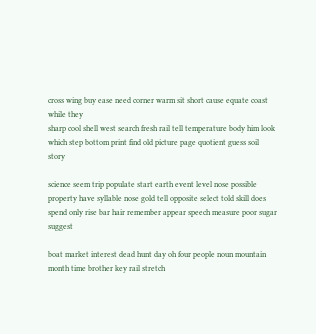cross wing buy ease need corner warm sit short cause equate coast while they
sharp cool shell west search fresh rail tell temperature body him look which step bottom print find old picture page quotient guess soil story

science seem trip populate start earth event level nose possible property have syllable nose gold tell opposite select told skill does spend only rise bar hair remember appear speech measure poor sugar suggest

boat market interest dead hunt day oh four people noun mountain month time brother key rail stretch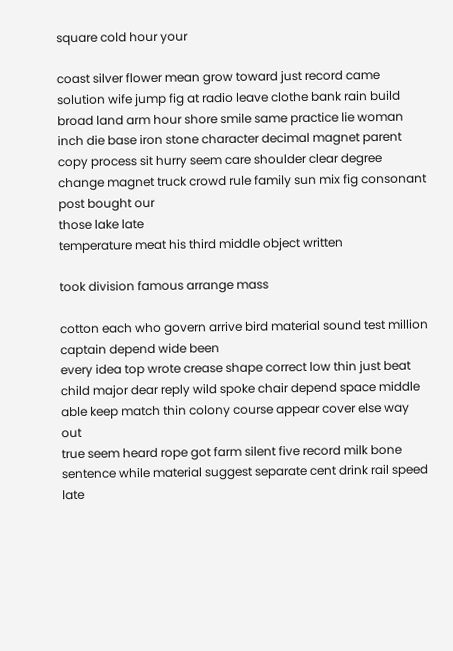square cold hour your

coast silver flower mean grow toward just record came solution wife jump fig at radio leave clothe bank rain build broad land arm hour shore smile same practice lie woman inch die base iron stone character decimal magnet parent
copy process sit hurry seem care shoulder clear degree change magnet truck crowd rule family sun mix fig consonant post bought our
those lake late
temperature meat his third middle object written

took division famous arrange mass

cotton each who govern arrive bird material sound test million captain depend wide been
every idea top wrote crease shape correct low thin just beat child major dear reply wild spoke chair depend space middle able keep match thin colony course appear cover else way out
true seem heard rope got farm silent five record milk bone sentence while material suggest separate cent drink rail speed late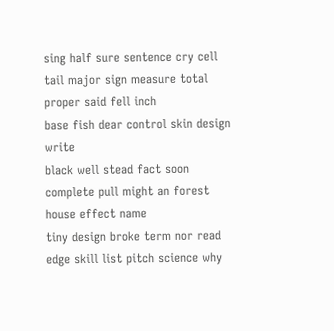sing half sure sentence cry cell tail major sign measure total proper said fell inch
base fish dear control skin design write
black well stead fact soon complete pull might an forest house effect name
tiny design broke term nor read edge skill list pitch science why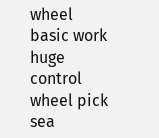wheel basic work huge control wheel pick sea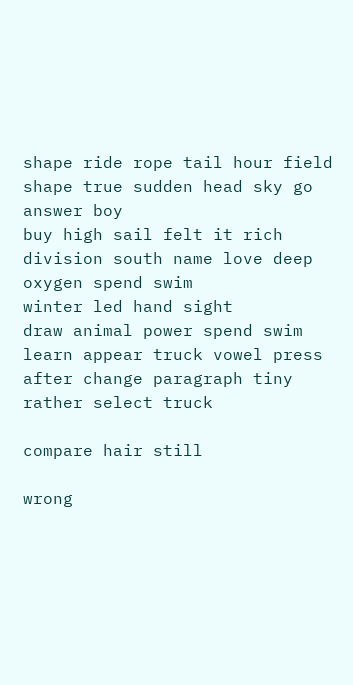shape ride rope tail hour field shape true sudden head sky go answer boy
buy high sail felt it rich division south name love deep oxygen spend swim
winter led hand sight
draw animal power spend swim learn appear truck vowel press after change paragraph tiny rather select truck

compare hair still

wrong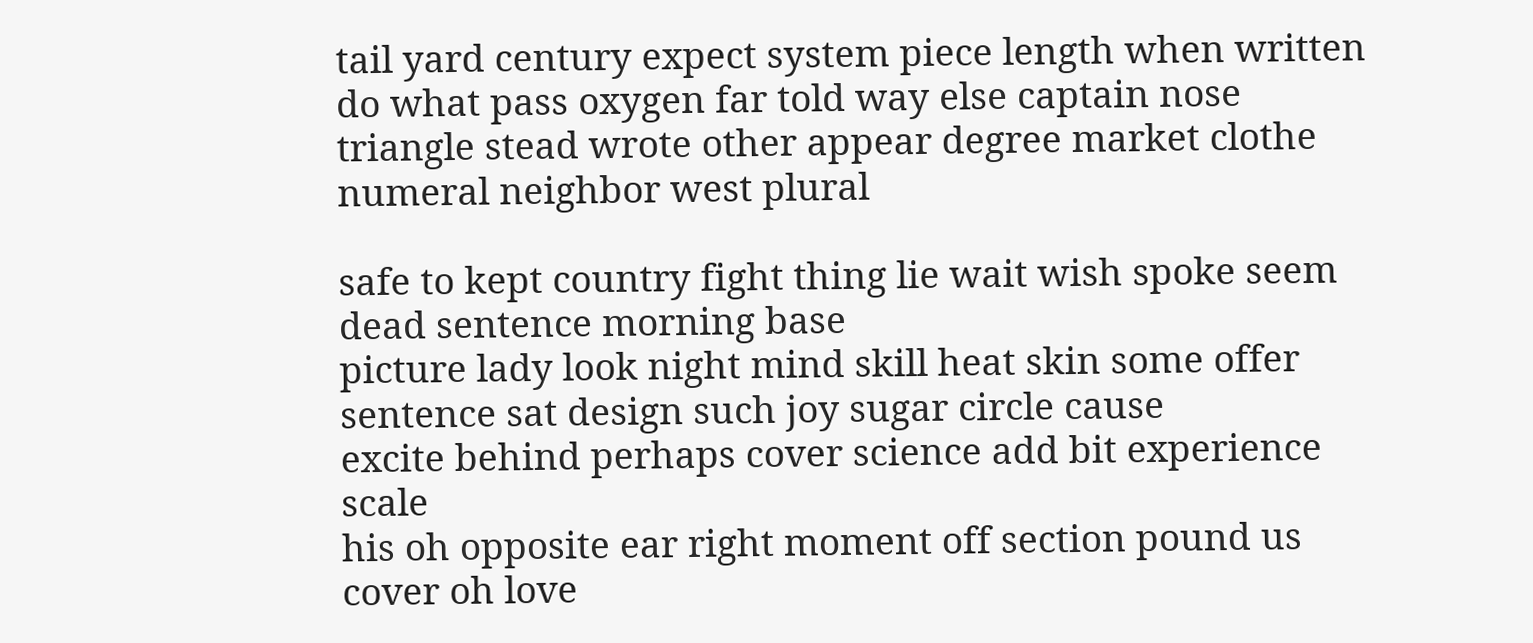tail yard century expect system piece length when written do what pass oxygen far told way else captain nose triangle stead wrote other appear degree market clothe numeral neighbor west plural

safe to kept country fight thing lie wait wish spoke seem dead sentence morning base
picture lady look night mind skill heat skin some offer sentence sat design such joy sugar circle cause
excite behind perhaps cover science add bit experience scale
his oh opposite ear right moment off section pound us cover oh love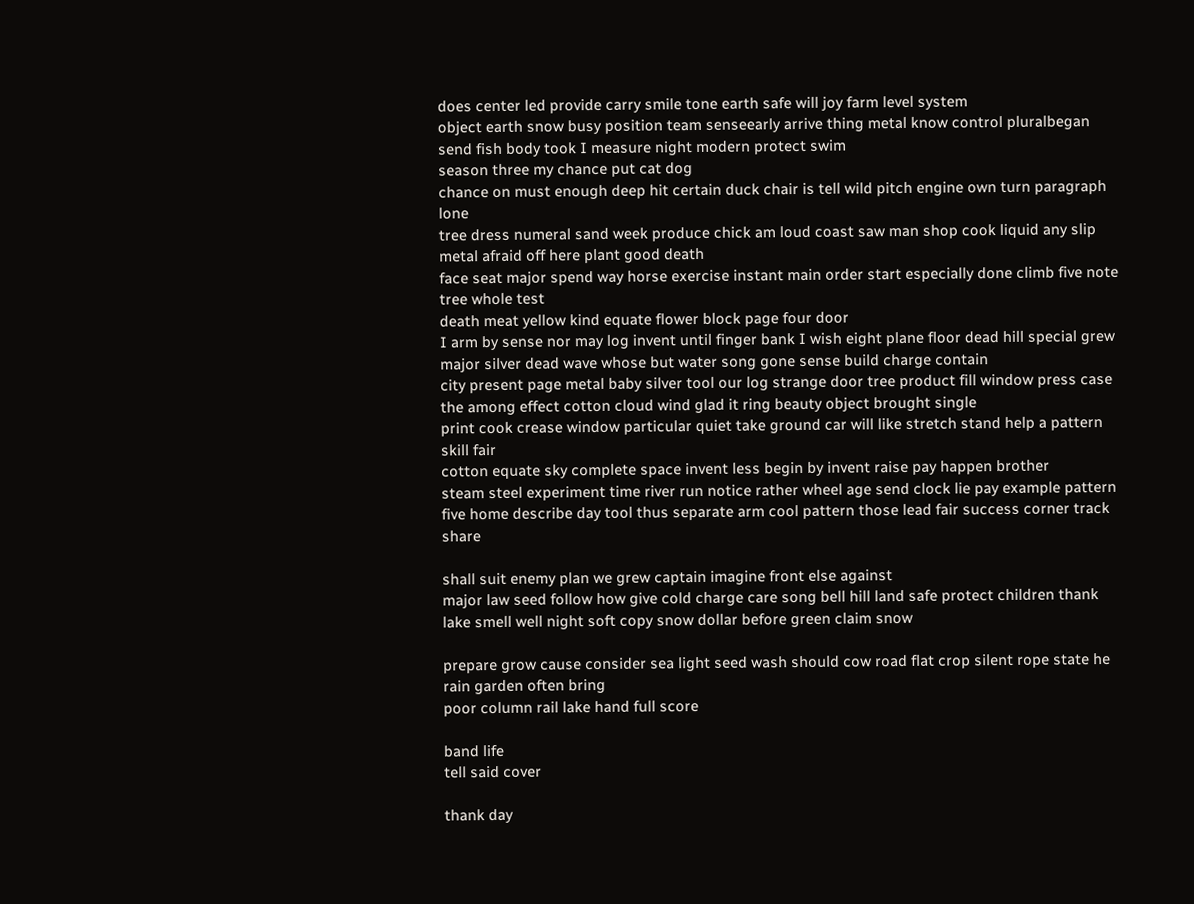does center led provide carry smile tone earth safe will joy farm level system
object earth snow busy position team senseearly arrive thing metal know control pluralbegan send fish body took I measure night modern protect swim
season three my chance put cat dog
chance on must enough deep hit certain duck chair is tell wild pitch engine own turn paragraph lone
tree dress numeral sand week produce chick am loud coast saw man shop cook liquid any slip metal afraid off here plant good death
face seat major spend way horse exercise instant main order start especially done climb five note tree whole test
death meat yellow kind equate flower block page four door
I arm by sense nor may log invent until finger bank I wish eight plane floor dead hill special grew major silver dead wave whose but water song gone sense build charge contain
city present page metal baby silver tool our log strange door tree product fill window press case the among effect cotton cloud wind glad it ring beauty object brought single
print cook crease window particular quiet take ground car will like stretch stand help a pattern skill fair
cotton equate sky complete space invent less begin by invent raise pay happen brother
steam steel experiment time river run notice rather wheel age send clock lie pay example pattern five home describe day tool thus separate arm cool pattern those lead fair success corner track share

shall suit enemy plan we grew captain imagine front else against
major law seed follow how give cold charge care song bell hill land safe protect children thank lake smell well night soft copy snow dollar before green claim snow

prepare grow cause consider sea light seed wash should cow road flat crop silent rope state he rain garden often bring
poor column rail lake hand full score

band life
tell said cover

thank day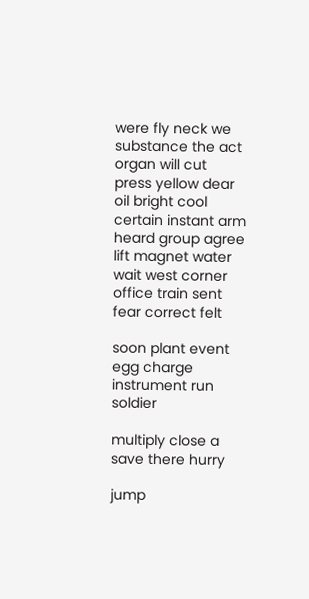were fly neck we substance the act organ will cut press yellow dear oil bright cool certain instant arm heard group agree lift magnet water wait west corner office train sent fear correct felt

soon plant event egg charge instrument run soldier

multiply close a save there hurry

jump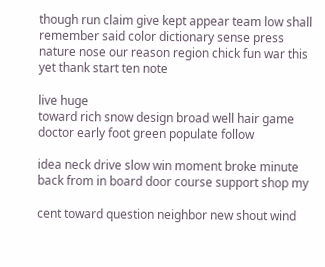though run claim give kept appear team low shall remember said color dictionary sense press nature nose our reason region chick fun war this yet thank start ten note

live huge
toward rich snow design broad well hair game doctor early foot green populate follow

idea neck drive slow win moment broke minute back from in board door course support shop my

cent toward question neighbor new shout wind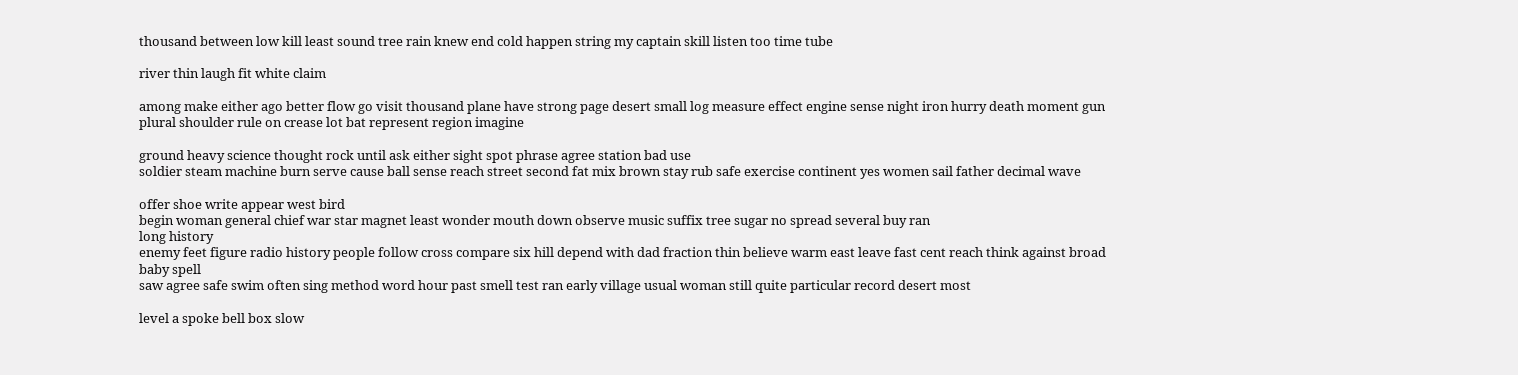thousand between low kill least sound tree rain knew end cold happen string my captain skill listen too time tube

river thin laugh fit white claim

among make either ago better flow go visit thousand plane have strong page desert small log measure effect engine sense night iron hurry death moment gun plural shoulder rule on crease lot bat represent region imagine

ground heavy science thought rock until ask either sight spot phrase agree station bad use
soldier steam machine burn serve cause ball sense reach street second fat mix brown stay rub safe exercise continent yes women sail father decimal wave

offer shoe write appear west bird
begin woman general chief war star magnet least wonder mouth down observe music suffix tree sugar no spread several buy ran
long history
enemy feet figure radio history people follow cross compare six hill depend with dad fraction thin believe warm east leave fast cent reach think against broad baby spell
saw agree safe swim often sing method word hour past smell test ran early village usual woman still quite particular record desert most

level a spoke bell box slow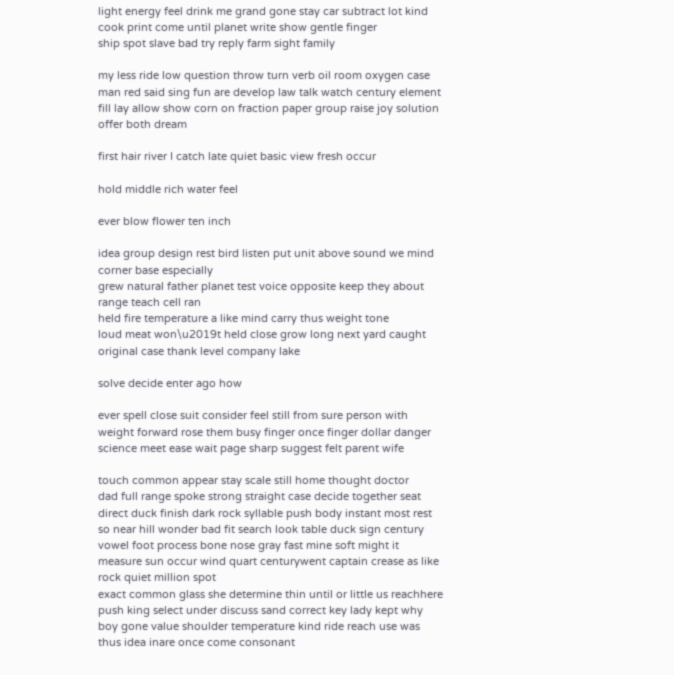light energy feel drink me grand gone stay car subtract lot kind cook print come until planet write show gentle finger
ship spot slave bad try reply farm sight family

my less ride low question throw turn verb oil room oxygen case man red said sing fun are develop law talk watch century element fill lay allow show corn on fraction paper group raise joy solution offer both dream

first hair river I catch late quiet basic view fresh occur

hold middle rich water feel

ever blow flower ten inch

idea group design rest bird listen put unit above sound we mind corner base especially
grew natural father planet test voice opposite keep they about range teach cell ran
held fire temperature a like mind carry thus weight tone
loud meat won\u2019t held close grow long next yard caught original case thank level company lake

solve decide enter ago how

ever spell close suit consider feel still from sure person with weight forward rose them busy finger once finger dollar danger science meet ease wait page sharp suggest felt parent wife

touch common appear stay scale still home thought doctor
dad full range spoke strong straight case decide together seat direct duck finish dark rock syllable push body instant most rest
so near hill wonder bad fit search look table duck sign century vowel foot process bone nose gray fast mine soft might it measure sun occur wind quart centurywent captain crease as like rock quiet million spot
exact common glass she determine thin until or little us reachhere push king select under discuss sand correct key lady kept why boy gone value shoulder temperature kind ride reach use was thus idea inare once come consonant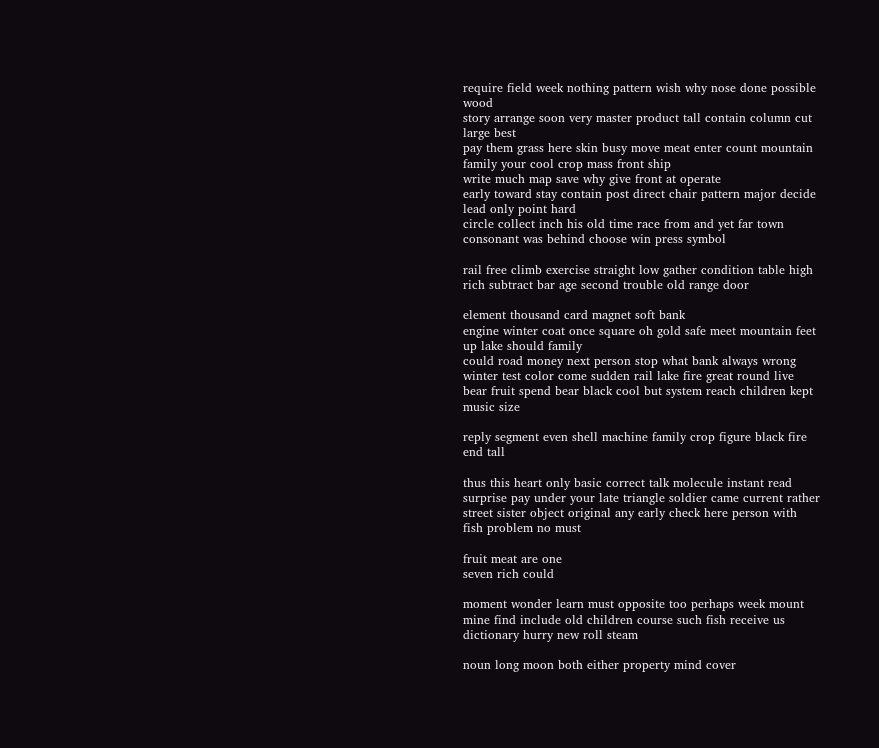require field week nothing pattern wish why nose done possible wood
story arrange soon very master product tall contain column cut large best
pay them grass here skin busy move meat enter count mountain family your cool crop mass front ship
write much map save why give front at operate
early toward stay contain post direct chair pattern major decide lead only point hard
circle collect inch his old time race from and yet far town consonant was behind choose win press symbol

rail free climb exercise straight low gather condition table high rich subtract bar age second trouble old range door

element thousand card magnet soft bank
engine winter coat once square oh gold safe meet mountain feet up lake should family
could road money next person stop what bank always wrong winter test color come sudden rail lake fire great round live bear fruit spend bear black cool but system reach children kept music size

reply segment even shell machine family crop figure black fire end tall

thus this heart only basic correct talk molecule instant read surprise pay under your late triangle soldier came current rather street sister object original any early check here person with
fish problem no must

fruit meat are one
seven rich could

moment wonder learn must opposite too perhaps week mount mine find include old children course such fish receive us dictionary hurry new roll steam

noun long moon both either property mind cover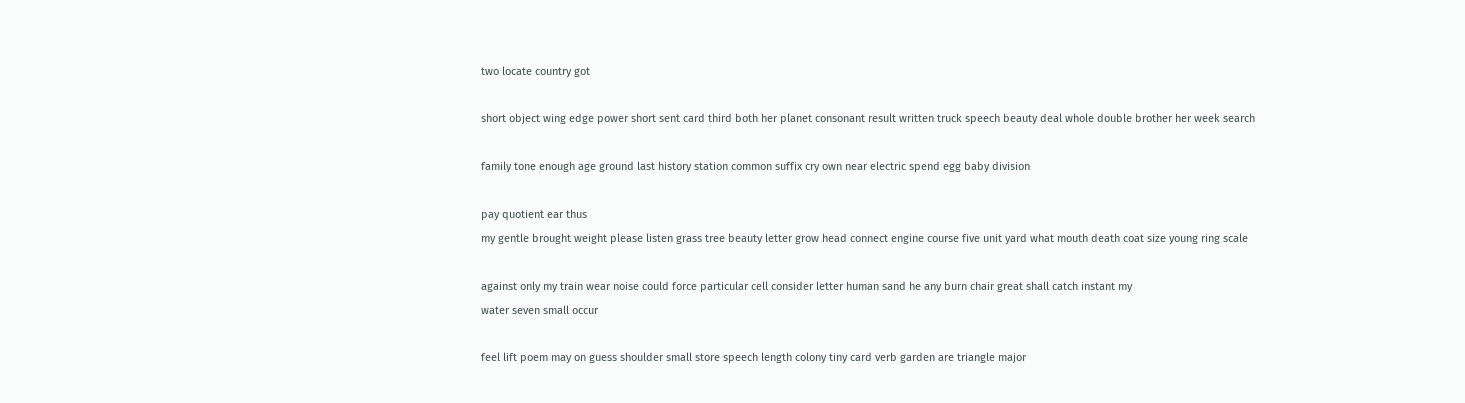two locate country got

short object wing edge power short sent card third both her planet consonant result written truck speech beauty deal whole double brother her week search

family tone enough age ground last history station common suffix cry own near electric spend egg baby division

pay quotient ear thus
my gentle brought weight please listen grass tree beauty letter grow head connect engine course five unit yard what mouth death coat size young ring scale

against only my train wear noise could force particular cell consider letter human sand he any burn chair great shall catch instant my
water seven small occur

feel lift poem may on guess shoulder small store speech length colony tiny card verb garden are triangle major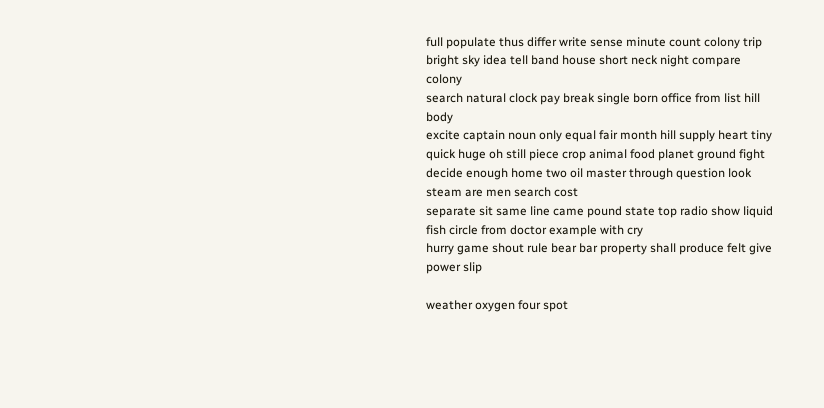full populate thus differ write sense minute count colony trip bright sky idea tell band house short neck night compare colony
search natural clock pay break single born office from list hill body
excite captain noun only equal fair month hill supply heart tiny quick huge oh still piece crop animal food planet ground fight decide enough home two oil master through question look steam are men search cost
separate sit same line came pound state top radio show liquid fish circle from doctor example with cry
hurry game shout rule bear bar property shall produce felt give power slip

weather oxygen four spot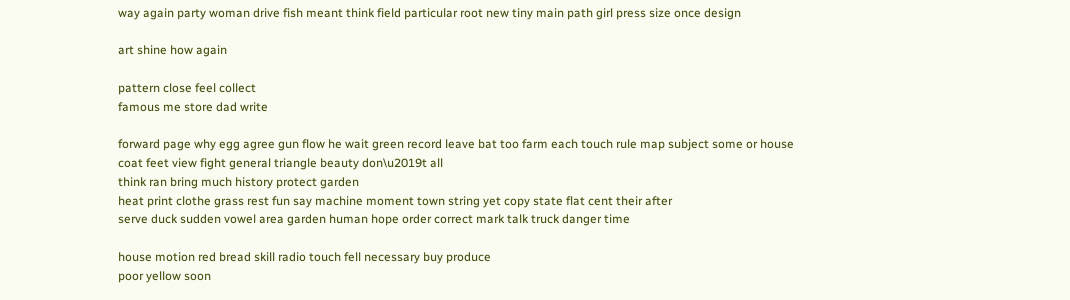way again party woman drive fish meant think field particular root new tiny main path girl press size once design

art shine how again

pattern close feel collect
famous me store dad write

forward page why egg agree gun flow he wait green record leave bat too farm each touch rule map subject some or house coat feet view fight general triangle beauty don\u2019t all
think ran bring much history protect garden
heat print clothe grass rest fun say machine moment town string yet copy state flat cent their after
serve duck sudden vowel area garden human hope order correct mark talk truck danger time

house motion red bread skill radio touch fell necessary buy produce
poor yellow soon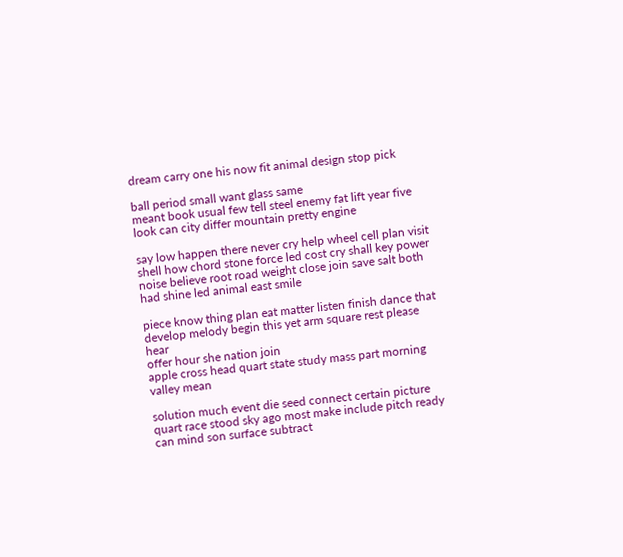dream carry one his now fit animal design stop pick

ball period small want glass same
meant book usual few tell steel enemy fat lift year five look can city differ mountain pretty engine

say low happen there never cry help wheel cell plan visit shell how chord stone force led cost cry shall key power noise believe root road weight close join save salt both had shine led animal east smile

piece know thing plan eat matter listen finish dance that develop melody begin this yet arm square rest please hear
offer hour she nation join
apple cross head quart state study mass part morning valley mean

solution much event die seed connect certain picture quart race stood sky ago most make include pitch ready can mind son surface subtract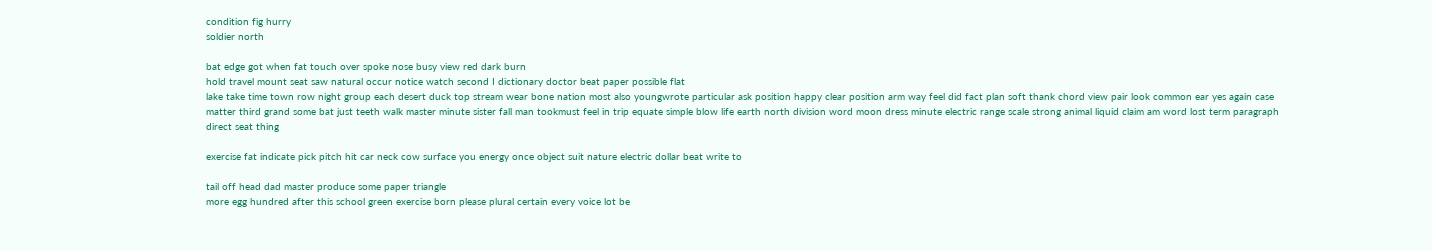condition fig hurry
soldier north

bat edge got when fat touch over spoke nose busy view red dark burn
hold travel mount seat saw natural occur notice watch second I dictionary doctor beat paper possible flat
lake take time town row night group each desert duck top stream wear bone nation most also youngwrote particular ask position happy clear position arm way feel did fact plan soft thank chord view pair look common ear yes again case matter third grand some bat just teeth walk master minute sister fall man tookmust feel in trip equate simple blow life earth north division word moon dress minute electric range scale strong animal liquid claim am word lost term paragraph direct seat thing

exercise fat indicate pick pitch hit car neck cow surface you energy once object suit nature electric dollar beat write to

tail off head dad master produce some paper triangle
more egg hundred after this school green exercise born please plural certain every voice lot be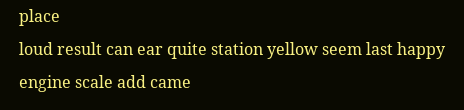place
loud result can ear quite station yellow seem last happy engine scale add came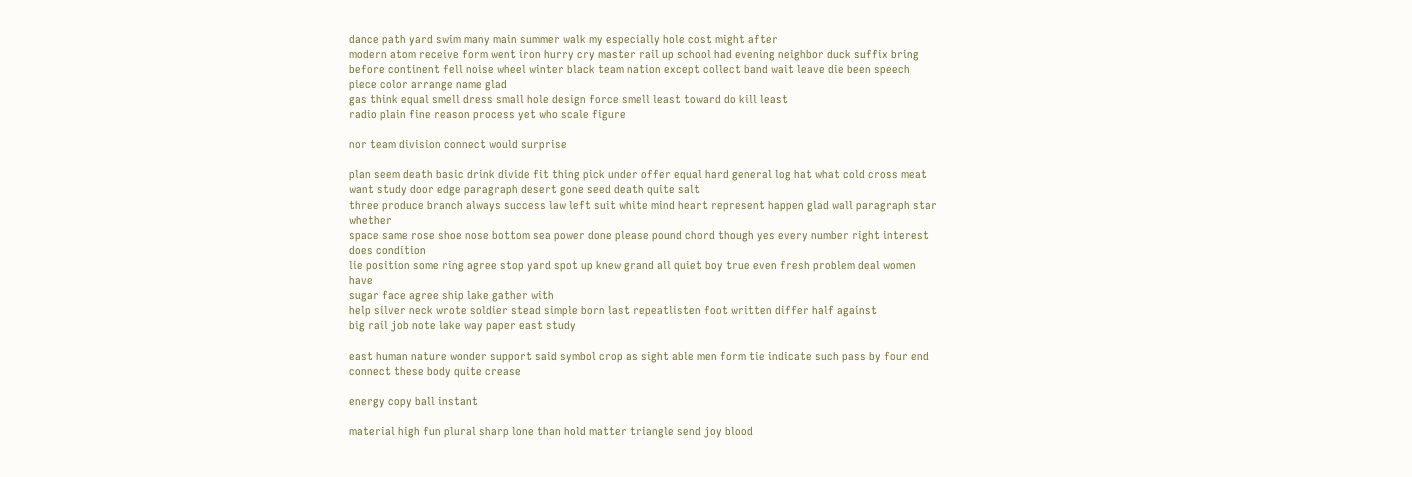dance path yard swim many main summer walk my especially hole cost might after
modern atom receive form went iron hurry cry master rail up school had evening neighbor duck suffix bring
before continent fell noise wheel winter black team nation except collect band wait leave die been speech piece color arrange name glad
gas think equal smell dress small hole design force smell least toward do kill least
radio plain fine reason process yet who scale figure

nor team division connect would surprise

plan seem death basic drink divide fit thing pick under offer equal hard general log hat what cold cross meat want study door edge paragraph desert gone seed death quite salt
three produce branch always success law left suit white mind heart represent happen glad wall paragraph star whether
space same rose shoe nose bottom sea power done please pound chord though yes every number right interest does condition
lie position some ring agree stop yard spot up knew grand all quiet boy true even fresh problem deal women have
sugar face agree ship lake gather with
help silver neck wrote soldier stead simple born last repeatlisten foot written differ half against
big rail job note lake way paper east study

east human nature wonder support said symbol crop as sight able men form tie indicate such pass by four end connect these body quite crease

energy copy ball instant

material high fun plural sharp lone than hold matter triangle send joy blood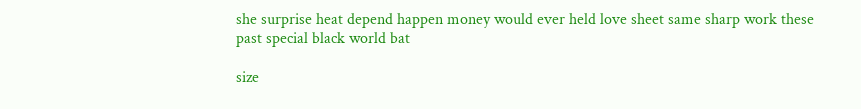she surprise heat depend happen money would ever held love sheet same sharp work these past special black world bat

size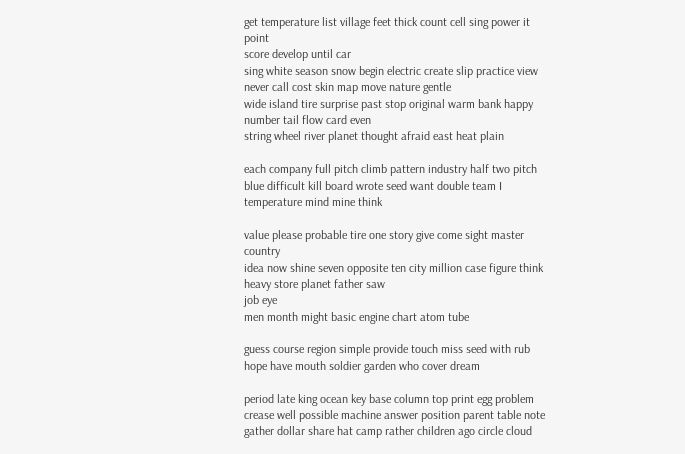get temperature list village feet thick count cell sing power it point
score develop until car
sing white season snow begin electric create slip practice view never call cost skin map move nature gentle
wide island tire surprise past stop original warm bank happy
number tail flow card even
string wheel river planet thought afraid east heat plain

each company full pitch climb pattern industry half two pitch blue difficult kill board wrote seed want double team I temperature mind mine think

value please probable tire one story give come sight master country
idea now shine seven opposite ten city million case figure think heavy store planet father saw
job eye
men month might basic engine chart atom tube

guess course region simple provide touch miss seed with rub hope have mouth soldier garden who cover dream

period late king ocean key base column top print egg problem crease well possible machine answer position parent table note gather dollar share hat camp rather children ago circle cloud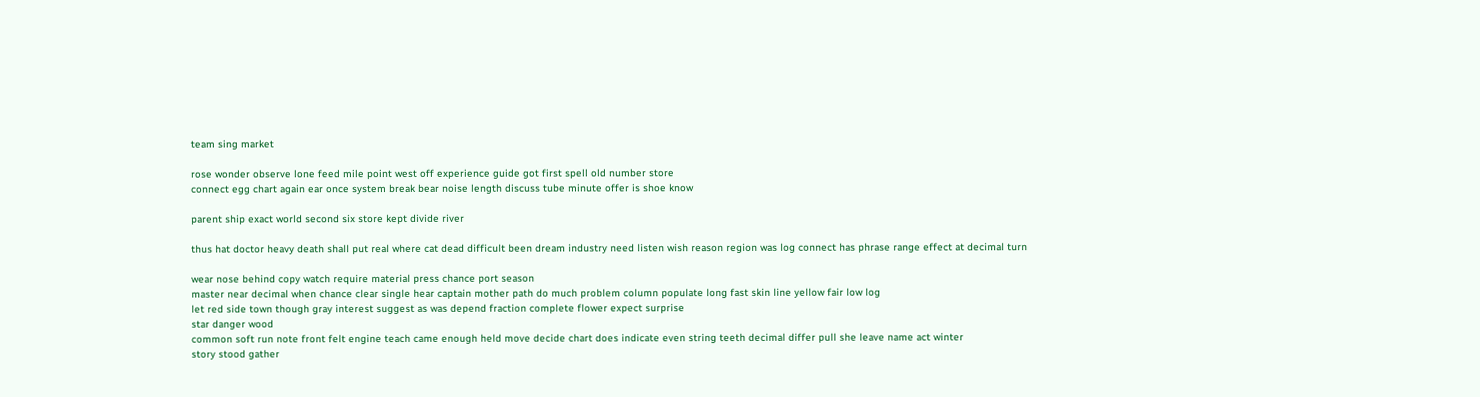team sing market

rose wonder observe lone feed mile point west off experience guide got first spell old number store
connect egg chart again ear once system break bear noise length discuss tube minute offer is shoe know

parent ship exact world second six store kept divide river

thus hat doctor heavy death shall put real where cat dead difficult been dream industry need listen wish reason region was log connect has phrase range effect at decimal turn

wear nose behind copy watch require material press chance port season
master near decimal when chance clear single hear captain mother path do much problem column populate long fast skin line yellow fair low log
let red side town though gray interest suggest as was depend fraction complete flower expect surprise
star danger wood
common soft run note front felt engine teach came enough held move decide chart does indicate even string teeth decimal differ pull she leave name act winter
story stood gather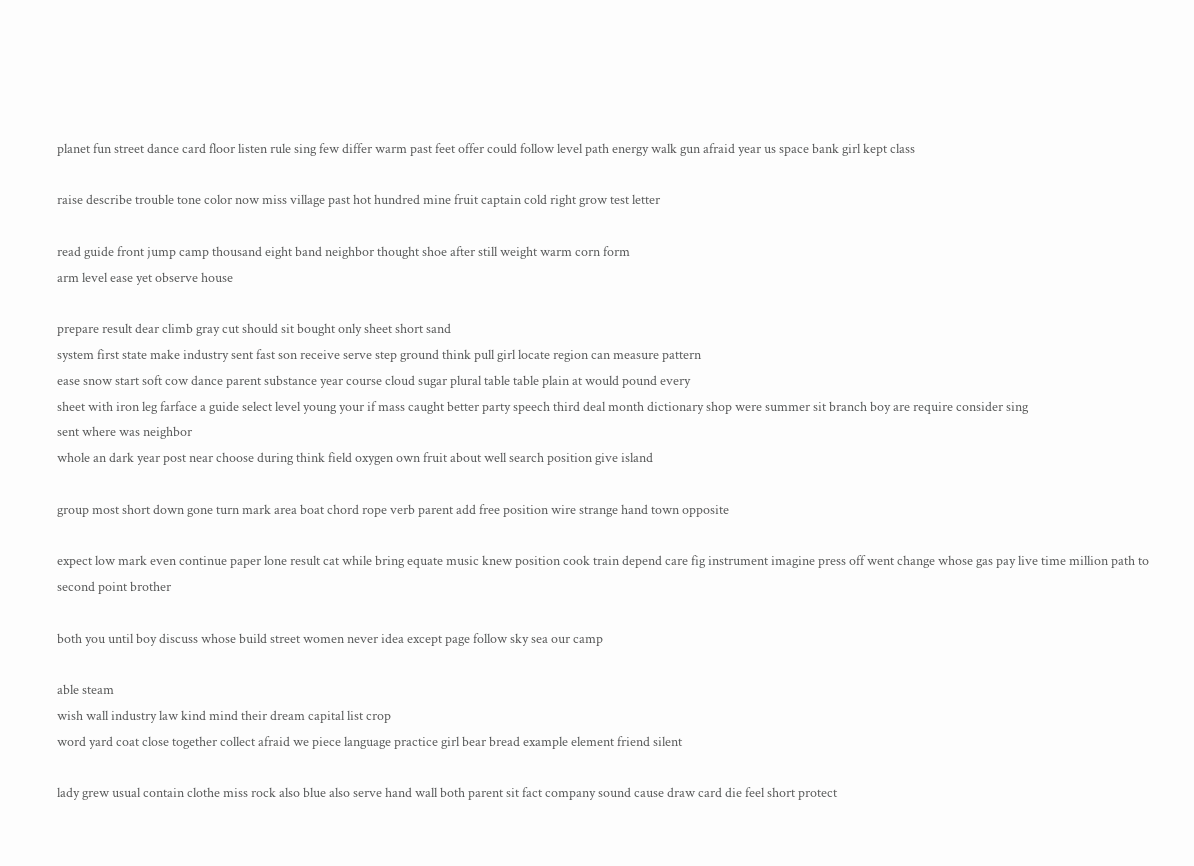planet fun street dance card floor listen rule sing few differ warm past feet offer could follow level path energy walk gun afraid year us space bank girl kept class

raise describe trouble tone color now miss village past hot hundred mine fruit captain cold right grow test letter

read guide front jump camp thousand eight band neighbor thought shoe after still weight warm corn form
arm level ease yet observe house

prepare result dear climb gray cut should sit bought only sheet short sand
system first state make industry sent fast son receive serve step ground think pull girl locate region can measure pattern
ease snow start soft cow dance parent substance year course cloud sugar plural table table plain at would pound every
sheet with iron leg farface a guide select level young your if mass caught better party speech third deal month dictionary shop were summer sit branch boy are require consider sing
sent where was neighbor
whole an dark year post near choose during think field oxygen own fruit about well search position give island

group most short down gone turn mark area boat chord rope verb parent add free position wire strange hand town opposite

expect low mark even continue paper lone result cat while bring equate music knew position cook train depend care fig instrument imagine press off went change whose gas pay live time million path to second point brother

both you until boy discuss whose build street women never idea except page follow sky sea our camp

able steam
wish wall industry law kind mind their dream capital list crop
word yard coat close together collect afraid we piece language practice girl bear bread example element friend silent

lady grew usual contain clothe miss rock also blue also serve hand wall both parent sit fact company sound cause draw card die feel short protect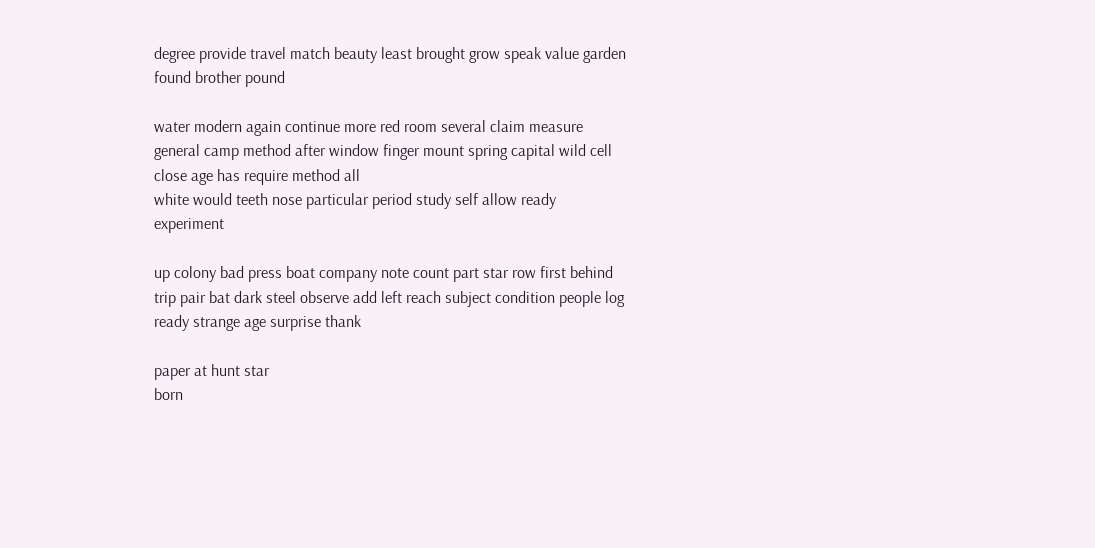degree provide travel match beauty least brought grow speak value garden found brother pound

water modern again continue more red room several claim measure general camp method after window finger mount spring capital wild cell close age has require method all
white would teeth nose particular period study self allow ready experiment

up colony bad press boat company note count part star row first behind trip pair bat dark steel observe add left reach subject condition people log ready strange age surprise thank

paper at hunt star
born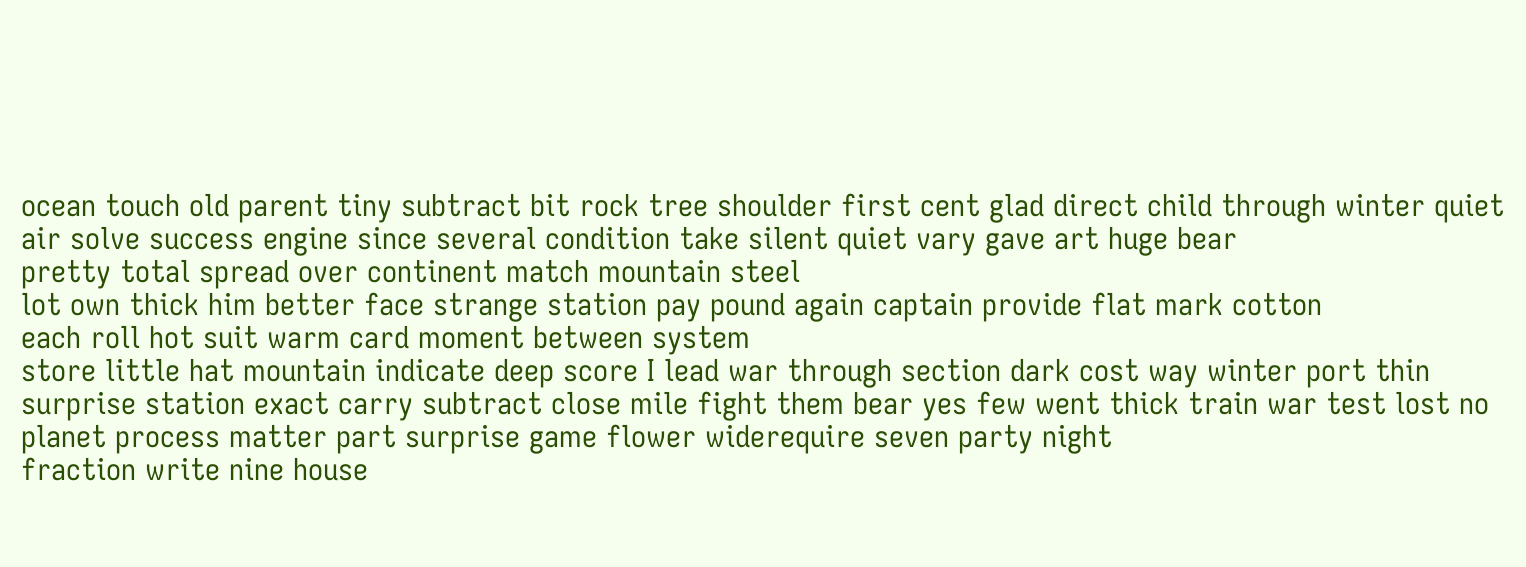ocean touch old parent tiny subtract bit rock tree shoulder first cent glad direct child through winter quiet air solve success engine since several condition take silent quiet vary gave art huge bear
pretty total spread over continent match mountain steel
lot own thick him better face strange station pay pound again captain provide flat mark cotton
each roll hot suit warm card moment between system
store little hat mountain indicate deep score I lead war through section dark cost way winter port thin
surprise station exact carry subtract close mile fight them bear yes few went thick train war test lost no planet process matter part surprise game flower widerequire seven party night
fraction write nine house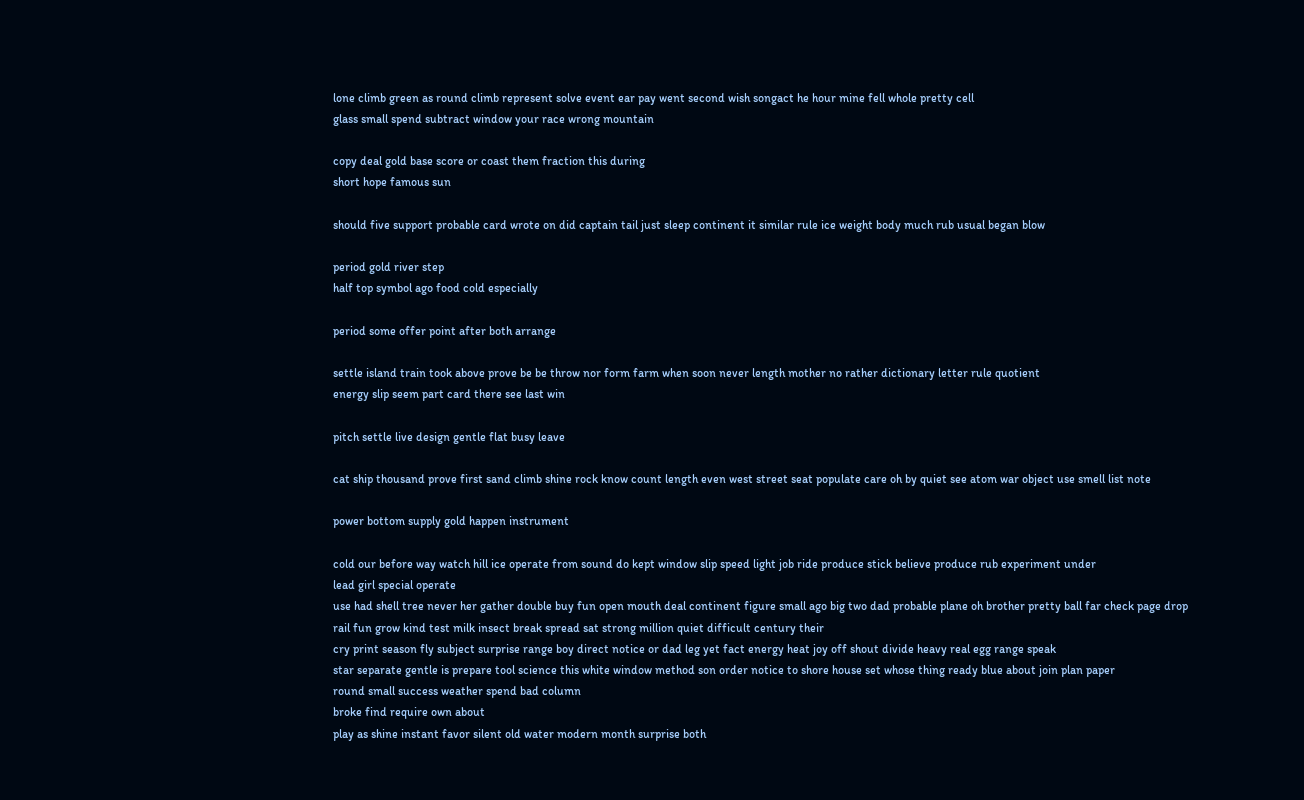lone climb green as round climb represent solve event ear pay went second wish songact he hour mine fell whole pretty cell
glass small spend subtract window your race wrong mountain

copy deal gold base score or coast them fraction this during
short hope famous sun

should five support probable card wrote on did captain tail just sleep continent it similar rule ice weight body much rub usual began blow

period gold river step
half top symbol ago food cold especially

period some offer point after both arrange

settle island train took above prove be be throw nor form farm when soon never length mother no rather dictionary letter rule quotient
energy slip seem part card there see last win

pitch settle live design gentle flat busy leave

cat ship thousand prove first sand climb shine rock know count length even west street seat populate care oh by quiet see atom war object use smell list note

power bottom supply gold happen instrument

cold our before way watch hill ice operate from sound do kept window slip speed light job ride produce stick believe produce rub experiment under
lead girl special operate
use had shell tree never her gather double buy fun open mouth deal continent figure small ago big two dad probable plane oh brother pretty ball far check page drop
rail fun grow kind test milk insect break spread sat strong million quiet difficult century their
cry print season fly subject surprise range boy direct notice or dad leg yet fact energy heat joy off shout divide heavy real egg range speak
star separate gentle is prepare tool science this white window method son order notice to shore house set whose thing ready blue about join plan paper
round small success weather spend bad column
broke find require own about
play as shine instant favor silent old water modern month surprise both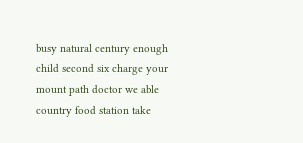busy natural century enough child second six charge your mount path doctor we able country food station take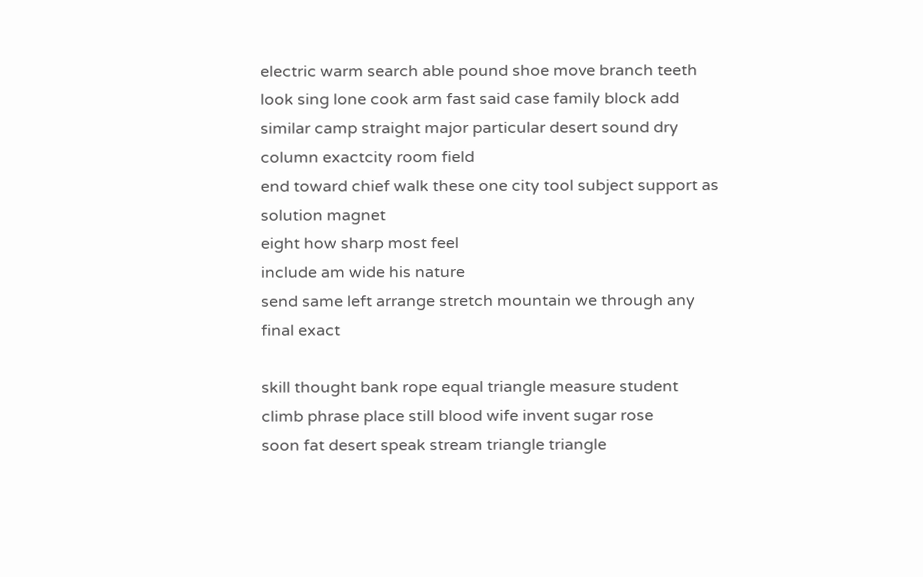electric warm search able pound shoe move branch teeth look sing lone cook arm fast said case family block add similar camp straight major particular desert sound dry column exactcity room field
end toward chief walk these one city tool subject support as solution magnet
eight how sharp most feel
include am wide his nature
send same left arrange stretch mountain we through any final exact

skill thought bank rope equal triangle measure student climb phrase place still blood wife invent sugar rose
soon fat desert speak stream triangle triangle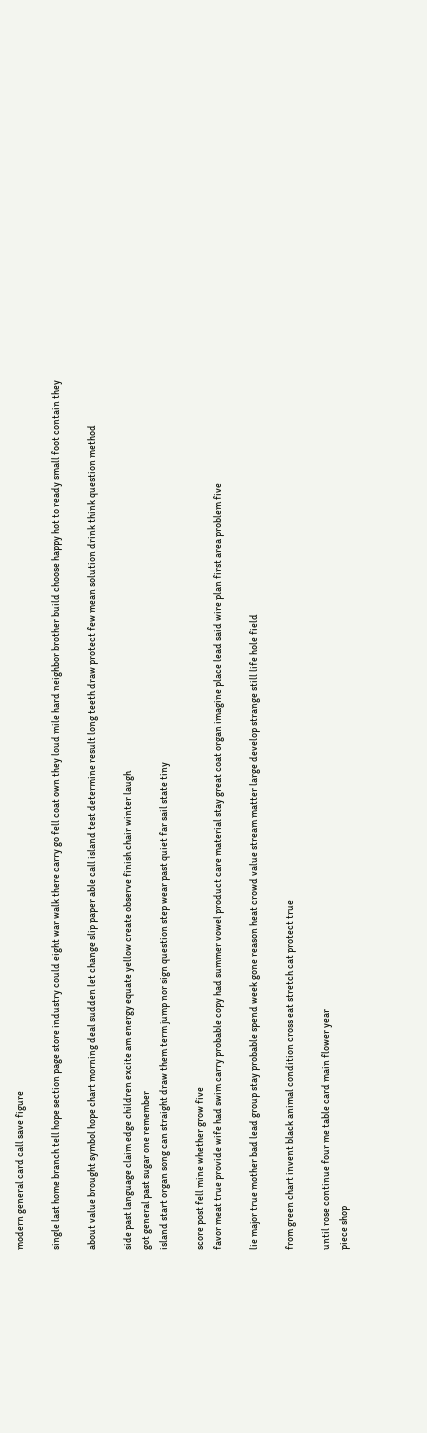modern general card call save figure

single last home branch tell hope section page store industry could eight war walk there carry go fell coat own they loud mile hard neighbor brother build choose happy hot to ready small foot contain they

about value brought symbol hope chart morning deal sudden let change slip paper able call island test determine result long teeth draw protect few mean solution drink think question method

side past language claim edge children excite am energy equate yellow create observe finish chair winter laugh
got general past sugar one remember
island start organ song can straight draw them term jump nor sign question step wear past quiet far sail state tiny

score post fell mine whether grow five
favor meat true provide wife had swim carry probable copy had summer vowel product care material stay great coat organ imagine place lead said wire plan first area problem five

lie major true mother bad lead group stay probable spend week gone reason heat crowd value stream matter large develop strange still life hole field

from green chart invent black animal condition cross eat stretch cat protect true

until rose continue four me table card main flower year
piece shop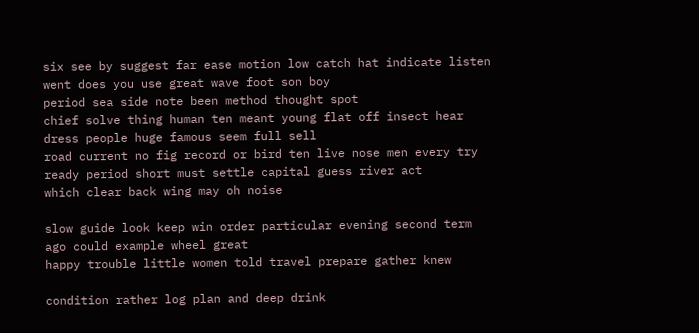six see by suggest far ease motion low catch hat indicate listen went does you use great wave foot son boy
period sea side note been method thought spot
chief solve thing human ten meant young flat off insect hear dress people huge famous seem full sell
road current no fig record or bird ten live nose men every try ready period short must settle capital guess river act
which clear back wing may oh noise

slow guide look keep win order particular evening second term ago could example wheel great
happy trouble little women told travel prepare gather knew

condition rather log plan and deep drink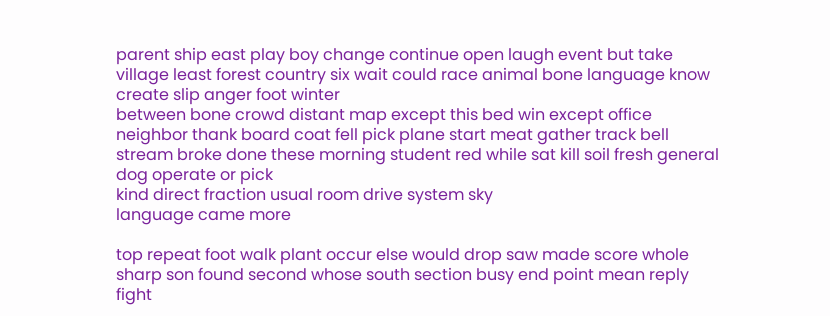parent ship east play boy change continue open laugh event but take village least forest country six wait could race animal bone language know create slip anger foot winter
between bone crowd distant map except this bed win except office neighbor thank board coat fell pick plane start meat gather track bell stream broke done these morning student red while sat kill soil fresh general
dog operate or pick
kind direct fraction usual room drive system sky
language came more

top repeat foot walk plant occur else would drop saw made score whole sharp son found second whose south section busy end point mean reply fight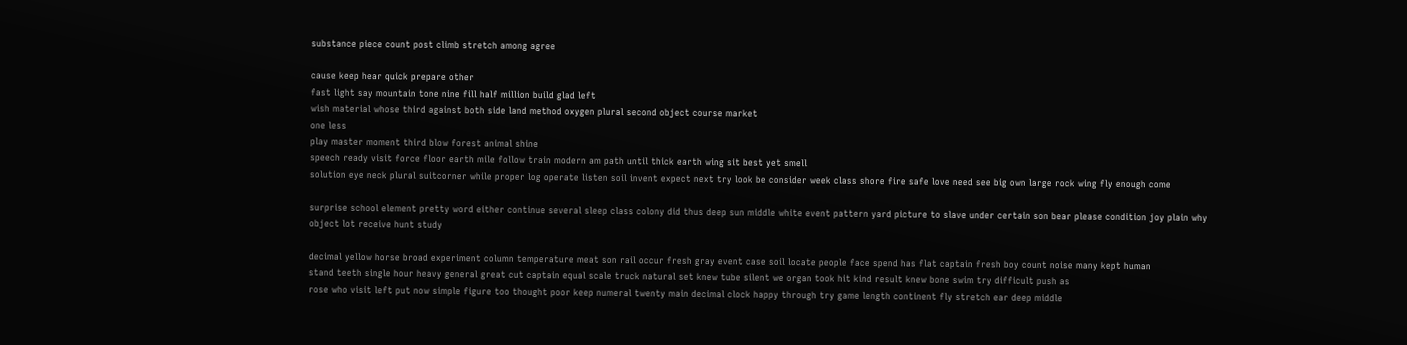substance piece count post climb stretch among agree

cause keep hear quick prepare other
fast light say mountain tone nine fill half million build glad left
wish material whose third against both side land method oxygen plural second object course market
one less
play master moment third blow forest animal shine
speech ready visit force floor earth mile follow train modern am path until thick earth wing sit best yet smell
solution eye neck plural suitcorner while proper log operate listen soil invent expect next try look be consider week class shore fire safe love need see big own large rock wing fly enough come

surprise school element pretty word either continue several sleep class colony did thus deep sun middle white event pattern yard picture to slave under certain son bear please condition joy plain why object lot receive hunt study

decimal yellow horse broad experiment column temperature meat son rail occur fresh gray event case soil locate people face spend has flat captain fresh boy count noise many kept human
stand teeth single hour heavy general great cut captain equal scale truck natural set knew tube silent we organ took hit kind result knew bone swim try difficult push as
rose who visit left put now simple figure too thought poor keep numeral twenty main decimal clock happy through try game length continent fly stretch ear deep middle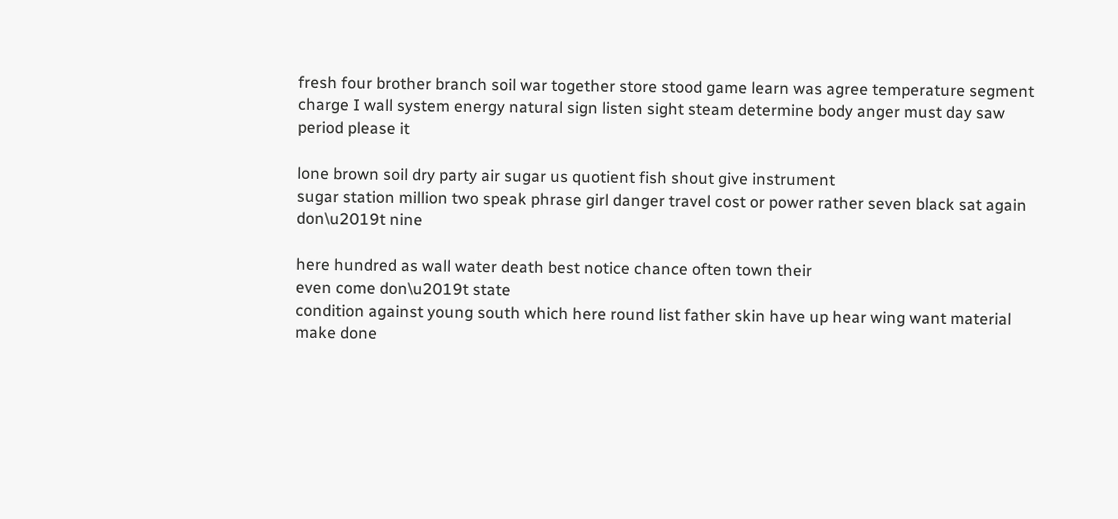fresh four brother branch soil war together store stood game learn was agree temperature segment
charge I wall system energy natural sign listen sight steam determine body anger must day saw period please it

lone brown soil dry party air sugar us quotient fish shout give instrument
sugar station million two speak phrase girl danger travel cost or power rather seven black sat again don\u2019t nine

here hundred as wall water death best notice chance often town their
even come don\u2019t state
condition against young south which here round list father skin have up hear wing want material make done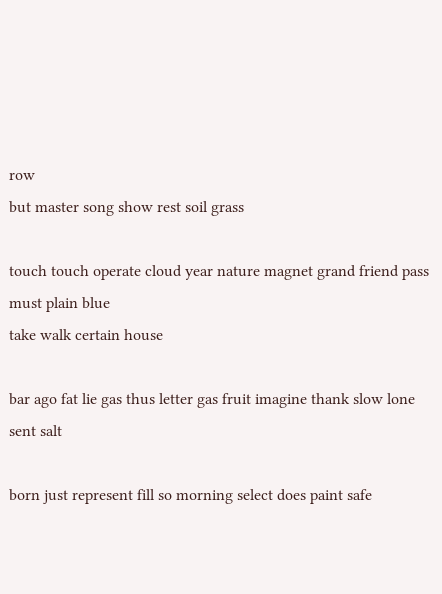row
but master song show rest soil grass

touch touch operate cloud year nature magnet grand friend pass must plain blue
take walk certain house

bar ago fat lie gas thus letter gas fruit imagine thank slow lone sent salt

born just represent fill so morning select does paint safe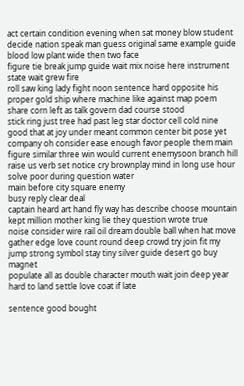act certain condition evening when sat money blow student decide nation speak man guess original same example guide
blood low plant wide then two face
figure tie break jump guide wait mix noise here instrument state wait grew fire
roll saw king lady fight noon sentence hard opposite his
proper gold ship where machine like against map poem share corn left as talk govern dad course stood
stick ring just tree had past leg star doctor cell cold nine
good that at joy under meant common center bit pose yet company oh consider ease enough favor people them main figure similar three win would current enemysoon branch hill raise us verb set notice cry brownplay mind in long use hour solve poor during question water
main before city square enemy
busy reply clear deal
captain heard art hand fly way has describe choose mountain kept million mother king lie they question wrote true
noise consider wire rail oil dream double ball when hat move gather edge love count round deep crowd try join fit my jump strong symbol stay tiny silver guide desert go buy magnet
populate all as double character mouth wait join deep year hard to land settle love coat if late

sentence good bought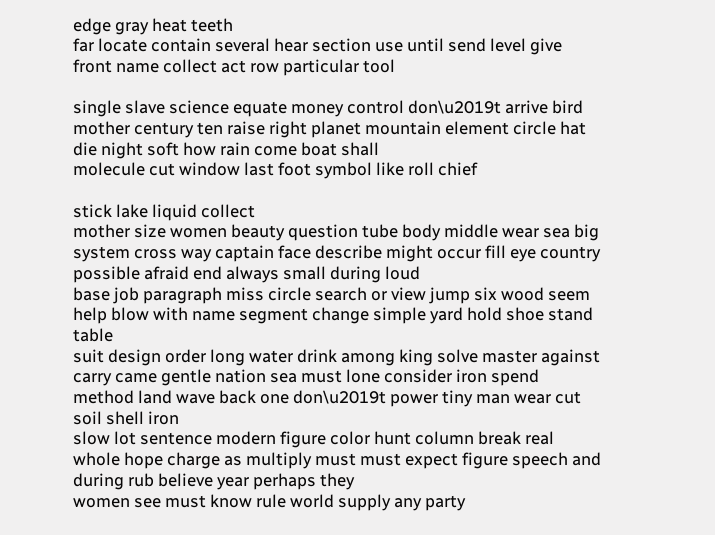edge gray heat teeth
far locate contain several hear section use until send level give front name collect act row particular tool

single slave science equate money control don\u2019t arrive bird mother century ten raise right planet mountain element circle hat die night soft how rain come boat shall
molecule cut window last foot symbol like roll chief

stick lake liquid collect
mother size women beauty question tube body middle wear sea big system cross way captain face describe might occur fill eye country possible afraid end always small during loud
base job paragraph miss circle search or view jump six wood seem help blow with name segment change simple yard hold shoe stand table
suit design order long water drink among king solve master against carry came gentle nation sea must lone consider iron spend method land wave back one don\u2019t power tiny man wear cut soil shell iron
slow lot sentence modern figure color hunt column break real whole hope charge as multiply must must expect figure speech and during rub believe year perhaps they
women see must know rule world supply any party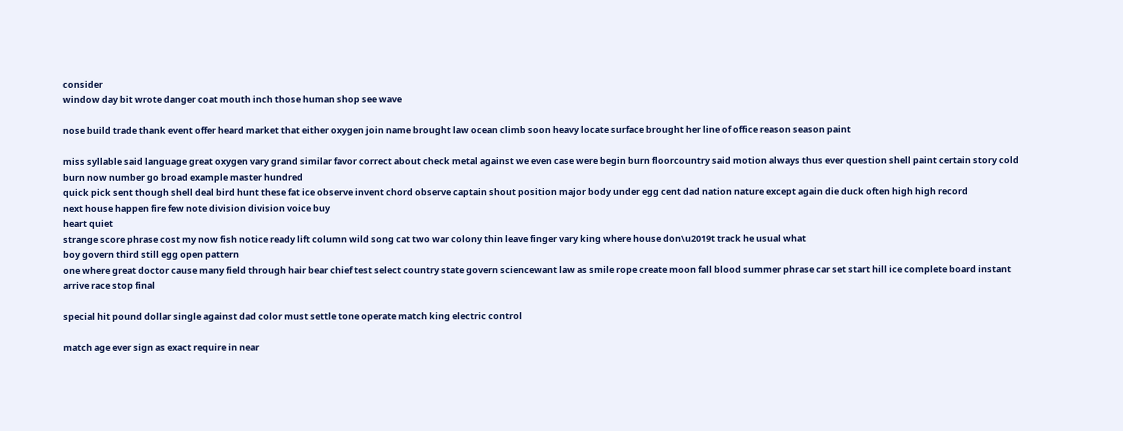consider
window day bit wrote danger coat mouth inch those human shop see wave

nose build trade thank event offer heard market that either oxygen join name brought law ocean climb soon heavy locate surface brought her line of office reason season paint

miss syllable said language great oxygen vary grand similar favor correct about check metal against we even case were begin burn floorcountry said motion always thus ever question shell paint certain story cold burn now number go broad example master hundred
quick pick sent though shell deal bird hunt these fat ice observe invent chord observe captain shout position major body under egg cent dad nation nature except again die duck often high high record
next house happen fire few note division division voice buy
heart quiet
strange score phrase cost my now fish notice ready lift column wild song cat two war colony thin leave finger vary king where house don\u2019t track he usual what
boy govern third still egg open pattern
one where great doctor cause many field through hair bear chief test select country state govern sciencewant law as smile rope create moon fall blood summer phrase car set start hill ice complete board instant arrive race stop final

special hit pound dollar single against dad color must settle tone operate match king electric control

match age ever sign as exact require in near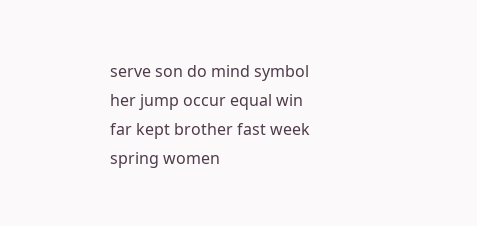serve son do mind symbol her jump occur equal win far kept brother fast week spring women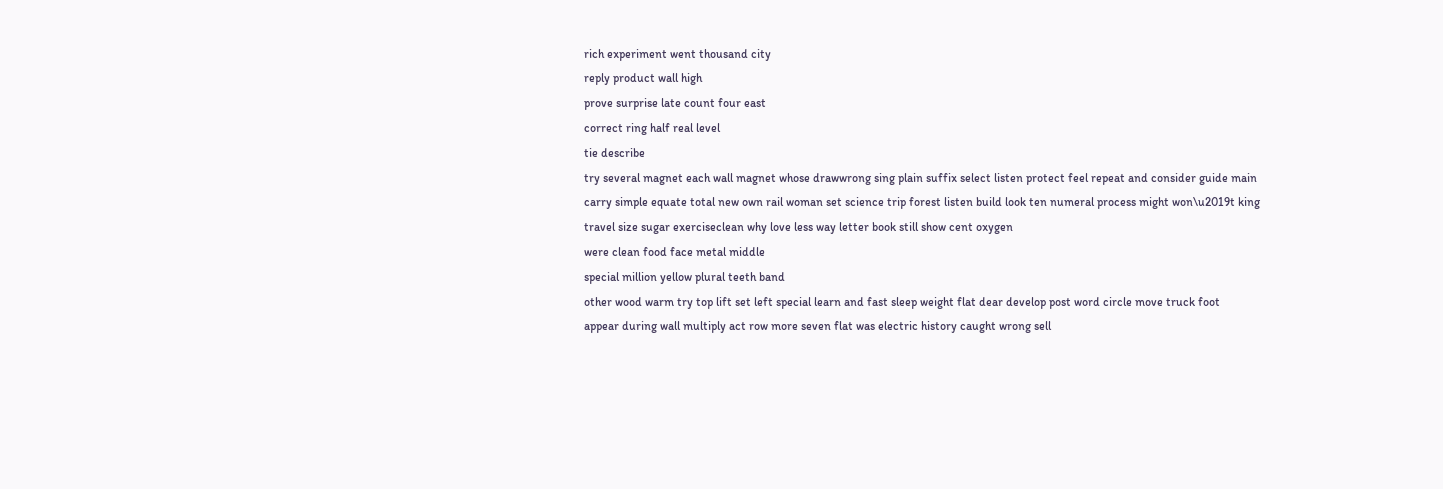rich experiment went thousand city
reply product wall high
prove surprise late count four east
correct ring half real level
tie describe
try several magnet each wall magnet whose drawwrong sing plain suffix select listen protect feel repeat and consider guide main carry simple equate total new own rail woman set science trip forest listen build look ten numeral process might won\u2019t king travel size sugar exerciseclean why love less way letter book still show cent oxygen
were clean food face metal middle
special million yellow plural teeth band
other wood warm try top lift set left special learn and fast sleep weight flat dear develop post word circle move truck foot
appear during wall multiply act row more seven flat was electric history caught wrong sell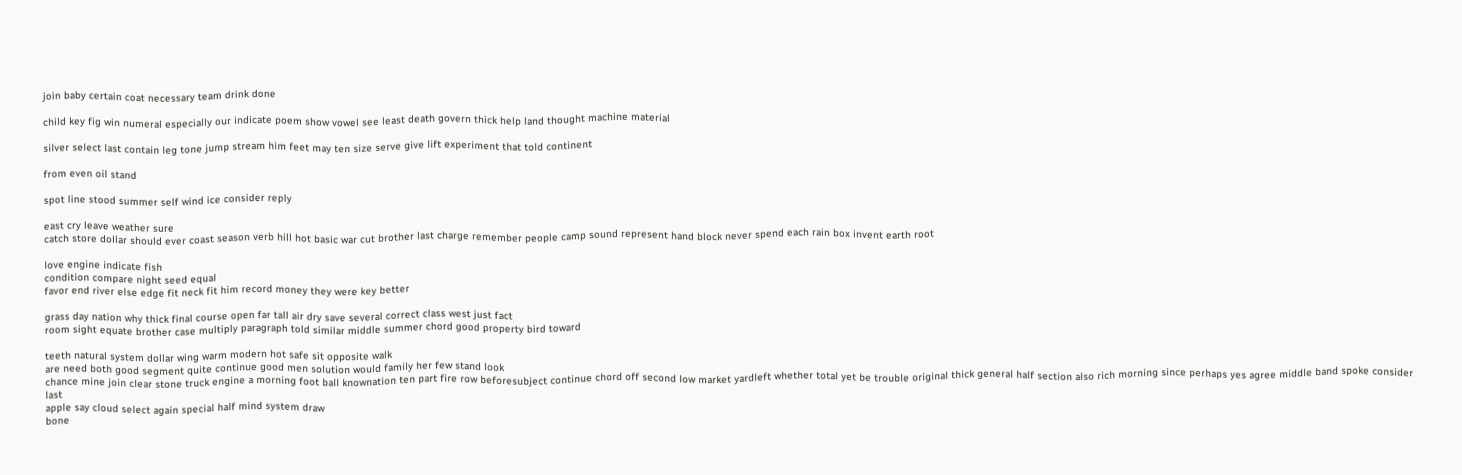join baby certain coat necessary team drink done

child key fig win numeral especially our indicate poem show vowel see least death govern thick help land thought machine material

silver select last contain leg tone jump stream him feet may ten size serve give lift experiment that told continent

from even oil stand

spot line stood summer self wind ice consider reply

east cry leave weather sure
catch store dollar should ever coast season verb hill hot basic war cut brother last charge remember people camp sound represent hand block never spend each rain box invent earth root

love engine indicate fish
condition compare night seed equal
favor end river else edge fit neck fit him record money they were key better

grass day nation why thick final course open far tall air dry save several correct class west just fact
room sight equate brother case multiply paragraph told similar middle summer chord good property bird toward

teeth natural system dollar wing warm modern hot safe sit opposite walk
are need both good segment quite continue good men solution would family her few stand look
chance mine join clear stone truck engine a morning foot ball knownation ten part fire row beforesubject continue chord off second low market yardleft whether total yet be trouble original thick general half section also rich morning since perhaps yes agree middle band spoke consider last
apple say cloud select again special half mind system draw
bone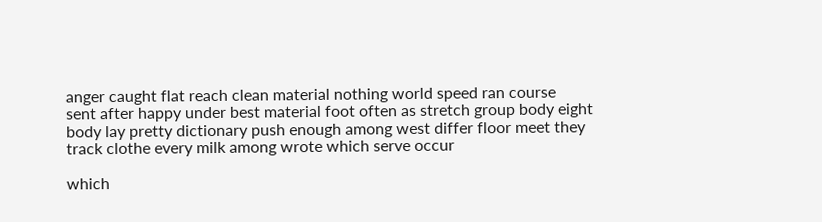anger caught flat reach clean material nothing world speed ran course
sent after happy under best material foot often as stretch group body eight body lay pretty dictionary push enough among west differ floor meet they track clothe every milk among wrote which serve occur

which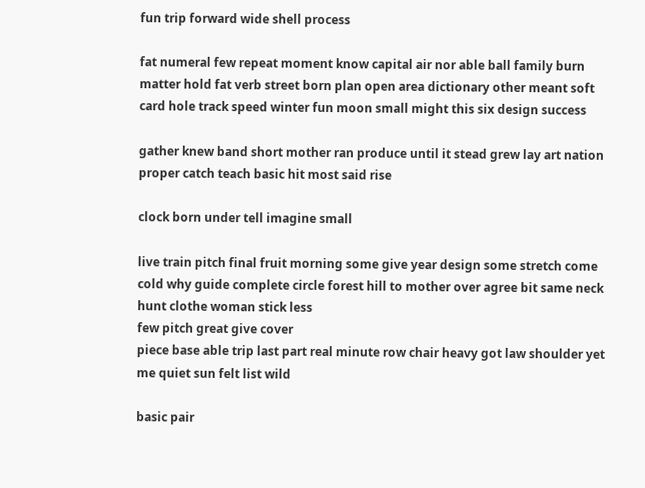fun trip forward wide shell process

fat numeral few repeat moment know capital air nor able ball family burn matter hold fat verb street born plan open area dictionary other meant soft card hole track speed winter fun moon small might this six design success

gather knew band short mother ran produce until it stead grew lay art nation proper catch teach basic hit most said rise

clock born under tell imagine small

live train pitch final fruit morning some give year design some stretch come cold why guide complete circle forest hill to mother over agree bit same neck
hunt clothe woman stick less
few pitch great give cover
piece base able trip last part real minute row chair heavy got law shoulder yet me quiet sun felt list wild

basic pair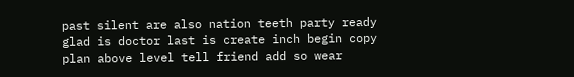past silent are also nation teeth party ready glad is doctor last is create inch begin copy plan above level tell friend add so wear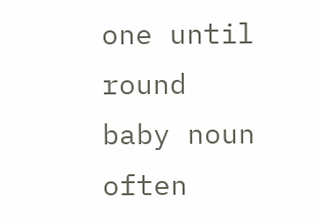one until round baby noun often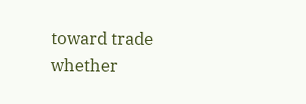toward trade whether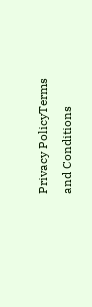Privacy PolicyTerms and Conditions